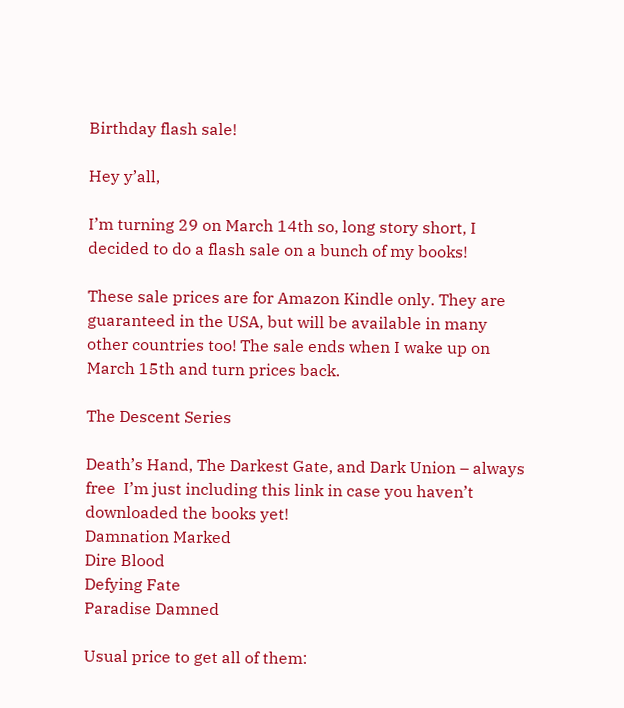Birthday flash sale!

Hey y’all,

I’m turning 29 on March 14th so, long story short, I decided to do a flash sale on a bunch of my books!

These sale prices are for Amazon Kindle only. They are guaranteed in the USA, but will be available in many other countries too! The sale ends when I wake up on March 15th and turn prices back.

The Descent Series

Death’s Hand, The Darkest Gate, and Dark Union – always free  I’m just including this link in case you haven’t downloaded the books yet!
Damnation Marked
Dire Blood
Defying Fate
Paradise Damned

Usual price to get all of them: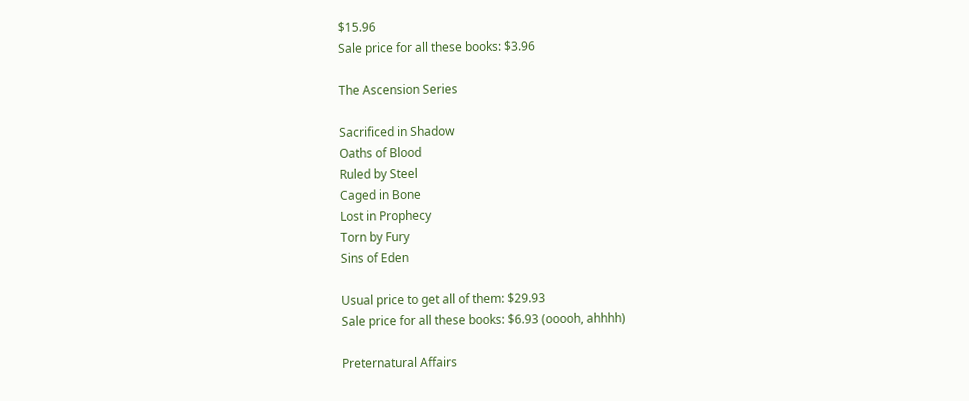$15.96
Sale price for all these books: $3.96

The Ascension Series

Sacrificed in Shadow
Oaths of Blood
Ruled by Steel
Caged in Bone
Lost in Prophecy
Torn by Fury
Sins of Eden

Usual price to get all of them: $29.93
Sale price for all these books: $6.93 (ooooh, ahhhh)

Preternatural Affairs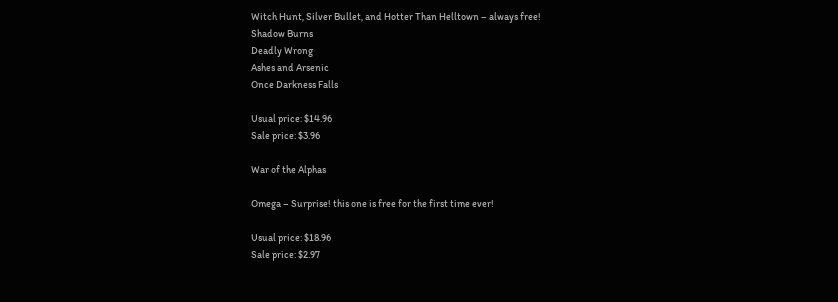Witch Hunt, Silver Bullet, and Hotter Than Helltown – always free!
Shadow Burns
Deadly Wrong
Ashes and Arsenic
Once Darkness Falls

Usual price: $14.96
Sale price: $3.96

War of the Alphas

Omega – Surprise! this one is free for the first time ever!

Usual price: $18.96
Sale price: $2.97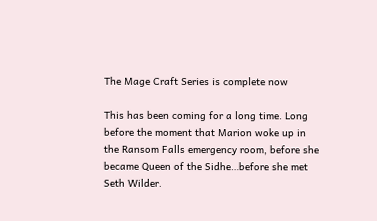The Mage Craft Series is complete now

This has been coming for a long time. Long before the moment that Marion woke up in the Ransom Falls emergency room, before she became Queen of the Sidhe…before she met Seth Wilder.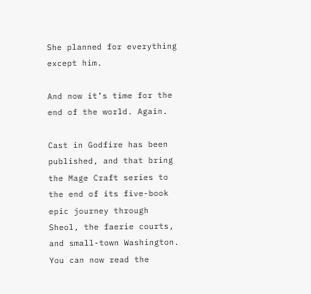She planned for everything except him.

And now it’s time for the end of the world. Again.

Cast in Godfire has been published, and that bring the Mage Craft series to the end of its five-book epic journey through Sheol, the faerie courts, and small-town Washington. You can now read the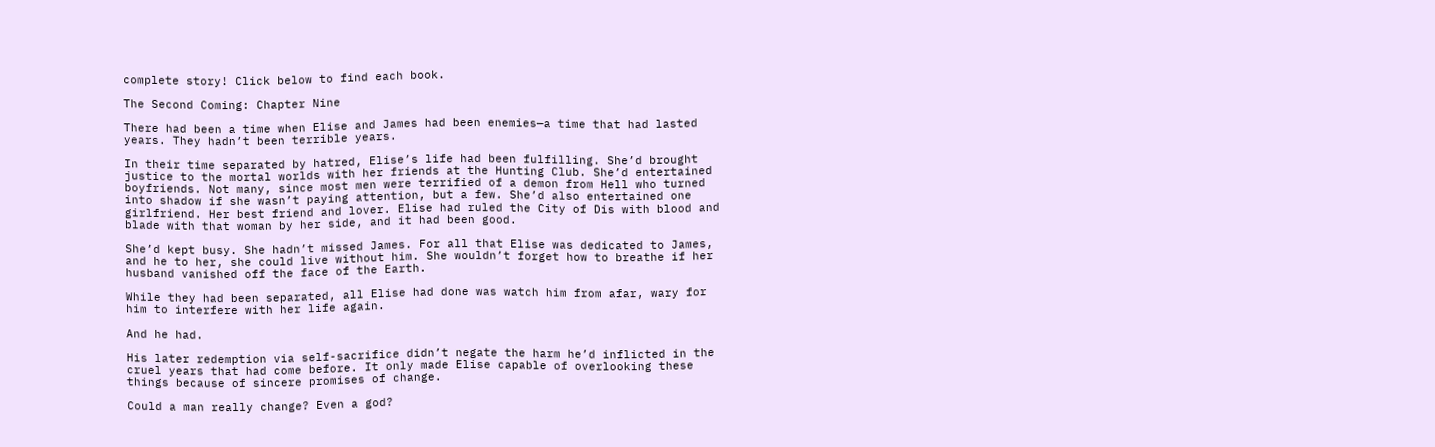complete story! Click below to find each book.

The Second Coming: Chapter Nine

There had been a time when Elise and James had been enemies—a time that had lasted years. They hadn’t been terrible years.

In their time separated by hatred, Elise’s life had been fulfilling. She’d brought justice to the mortal worlds with her friends at the Hunting Club. She’d entertained boyfriends. Not many, since most men were terrified of a demon from Hell who turned into shadow if she wasn’t paying attention, but a few. She’d also entertained one girlfriend. Her best friend and lover. Elise had ruled the City of Dis with blood and blade with that woman by her side, and it had been good.

She’d kept busy. She hadn’t missed James. For all that Elise was dedicated to James, and he to her, she could live without him. She wouldn’t forget how to breathe if her husband vanished off the face of the Earth.

While they had been separated, all Elise had done was watch him from afar, wary for him to interfere with her life again.

And he had.

His later redemption via self-sacrifice didn’t negate the harm he’d inflicted in the cruel years that had come before. It only made Elise capable of overlooking these things because of sincere promises of change.

Could a man really change? Even a god?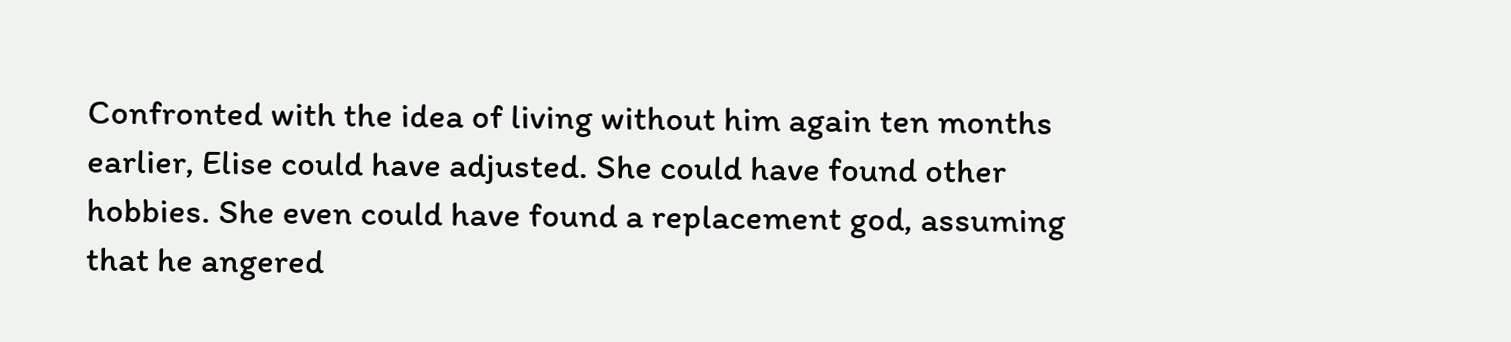Confronted with the idea of living without him again ten months earlier, Elise could have adjusted. She could have found other hobbies. She even could have found a replacement god, assuming that he angered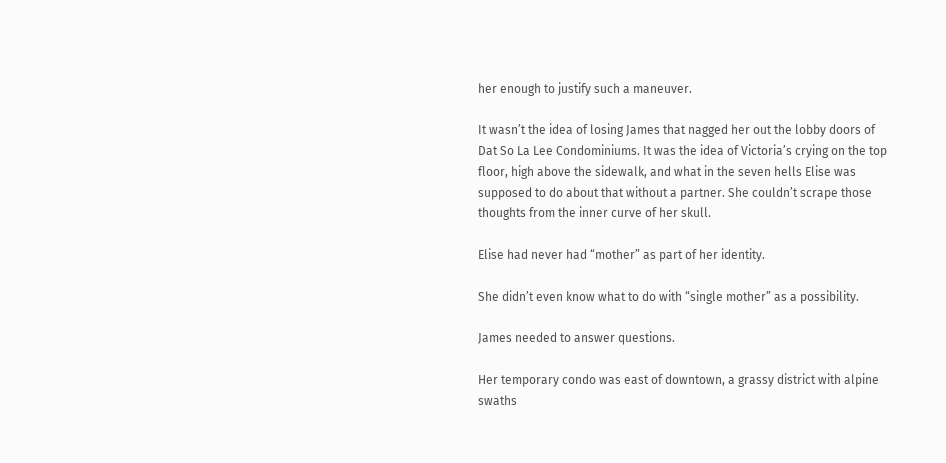her enough to justify such a maneuver.

It wasn’t the idea of losing James that nagged her out the lobby doors of Dat So La Lee Condominiums. It was the idea of Victoria’s crying on the top floor, high above the sidewalk, and what in the seven hells Elise was supposed to do about that without a partner. She couldn’t scrape those thoughts from the inner curve of her skull.

Elise had never had “mother” as part of her identity.

She didn’t even know what to do with “single mother” as a possibility.

James needed to answer questions.

Her temporary condo was east of downtown, a grassy district with alpine swaths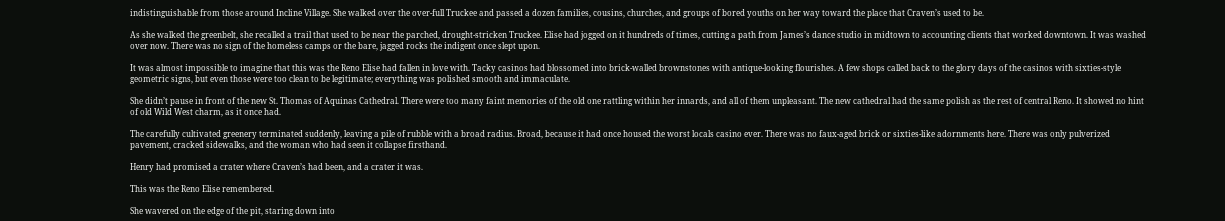indistinguishable from those around Incline Village. She walked over the over-full Truckee and passed a dozen families, cousins, churches, and groups of bored youths on her way toward the place that Craven’s used to be.

As she walked the greenbelt, she recalled a trail that used to be near the parched, drought-stricken Truckee. Elise had jogged on it hundreds of times, cutting a path from James’s dance studio in midtown to accounting clients that worked downtown. It was washed over now. There was no sign of the homeless camps or the bare, jagged rocks the indigent once slept upon.

It was almost impossible to imagine that this was the Reno Elise had fallen in love with. Tacky casinos had blossomed into brick-walled brownstones with antique-looking flourishes. A few shops called back to the glory days of the casinos with sixties-style geometric signs, but even those were too clean to be legitimate; everything was polished smooth and immaculate.

She didn’t pause in front of the new St. Thomas of Aquinas Cathedral. There were too many faint memories of the old one rattling within her innards, and all of them unpleasant. The new cathedral had the same polish as the rest of central Reno. It showed no hint of old Wild West charm, as it once had.

The carefully cultivated greenery terminated suddenly, leaving a pile of rubble with a broad radius. Broad, because it had once housed the worst locals casino ever. There was no faux-aged brick or sixties-like adornments here. There was only pulverized pavement, cracked sidewalks, and the woman who had seen it collapse firsthand.

Henry had promised a crater where Craven’s had been, and a crater it was.

This was the Reno Elise remembered.

She wavered on the edge of the pit, staring down into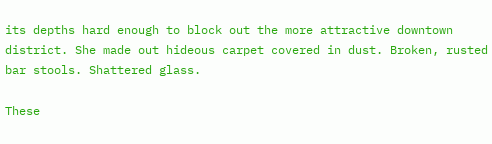its depths hard enough to block out the more attractive downtown district. She made out hideous carpet covered in dust. Broken, rusted bar stools. Shattered glass.

These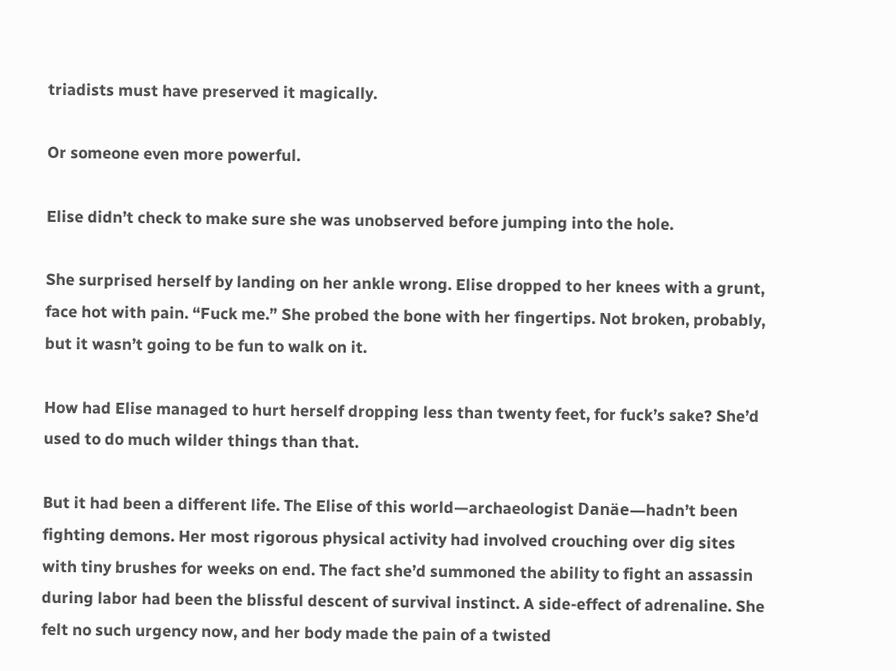triadists must have preserved it magically.

Or someone even more powerful.

Elise didn’t check to make sure she was unobserved before jumping into the hole.

She surprised herself by landing on her ankle wrong. Elise dropped to her knees with a grunt, face hot with pain. “Fuck me.” She probed the bone with her fingertips. Not broken, probably, but it wasn’t going to be fun to walk on it.

How had Elise managed to hurt herself dropping less than twenty feet, for fuck’s sake? She’d used to do much wilder things than that.

But it had been a different life. The Elise of this world—archaeologist Danäe—hadn’t been fighting demons. Her most rigorous physical activity had involved crouching over dig sites with tiny brushes for weeks on end. The fact she’d summoned the ability to fight an assassin during labor had been the blissful descent of survival instinct. A side-effect of adrenaline. She felt no such urgency now, and her body made the pain of a twisted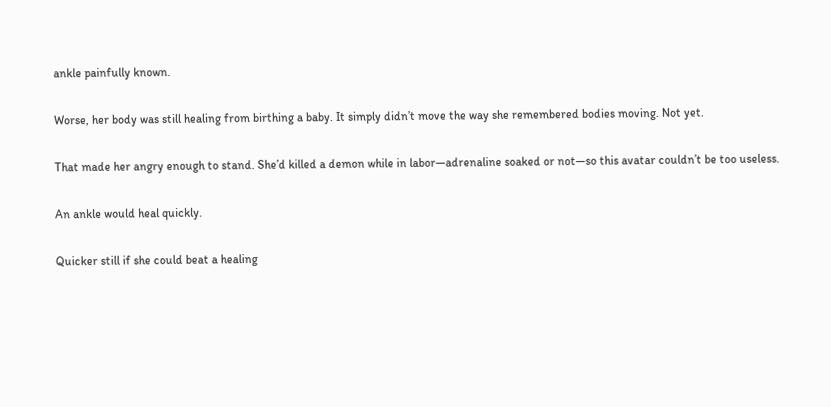ankle painfully known.

Worse, her body was still healing from birthing a baby. It simply didn’t move the way she remembered bodies moving. Not yet.

That made her angry enough to stand. She’d killed a demon while in labor—adrenaline soaked or not—so this avatar couldn’t be too useless.

An ankle would heal quickly.

Quicker still if she could beat a healing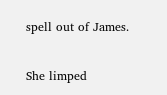spell out of James.

She limped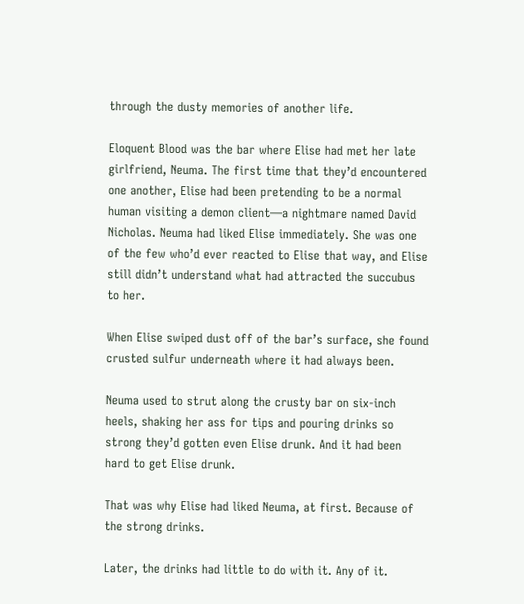through the dusty memories of another life.

Eloquent Blood was the bar where Elise had met her late girlfriend, Neuma. The first time that they’d encountered one another, Elise had been pretending to be a normal human visiting a demon client—a nightmare named David Nicholas. Neuma had liked Elise immediately. She was one of the few who’d ever reacted to Elise that way, and Elise still didn’t understand what had attracted the succubus to her.

When Elise swiped dust off of the bar’s surface, she found crusted sulfur underneath where it had always been.

Neuma used to strut along the crusty bar on six-inch heels, shaking her ass for tips and pouring drinks so strong they’d gotten even Elise drunk. And it had been hard to get Elise drunk.

That was why Elise had liked Neuma, at first. Because of the strong drinks.

Later, the drinks had little to do with it. Any of it.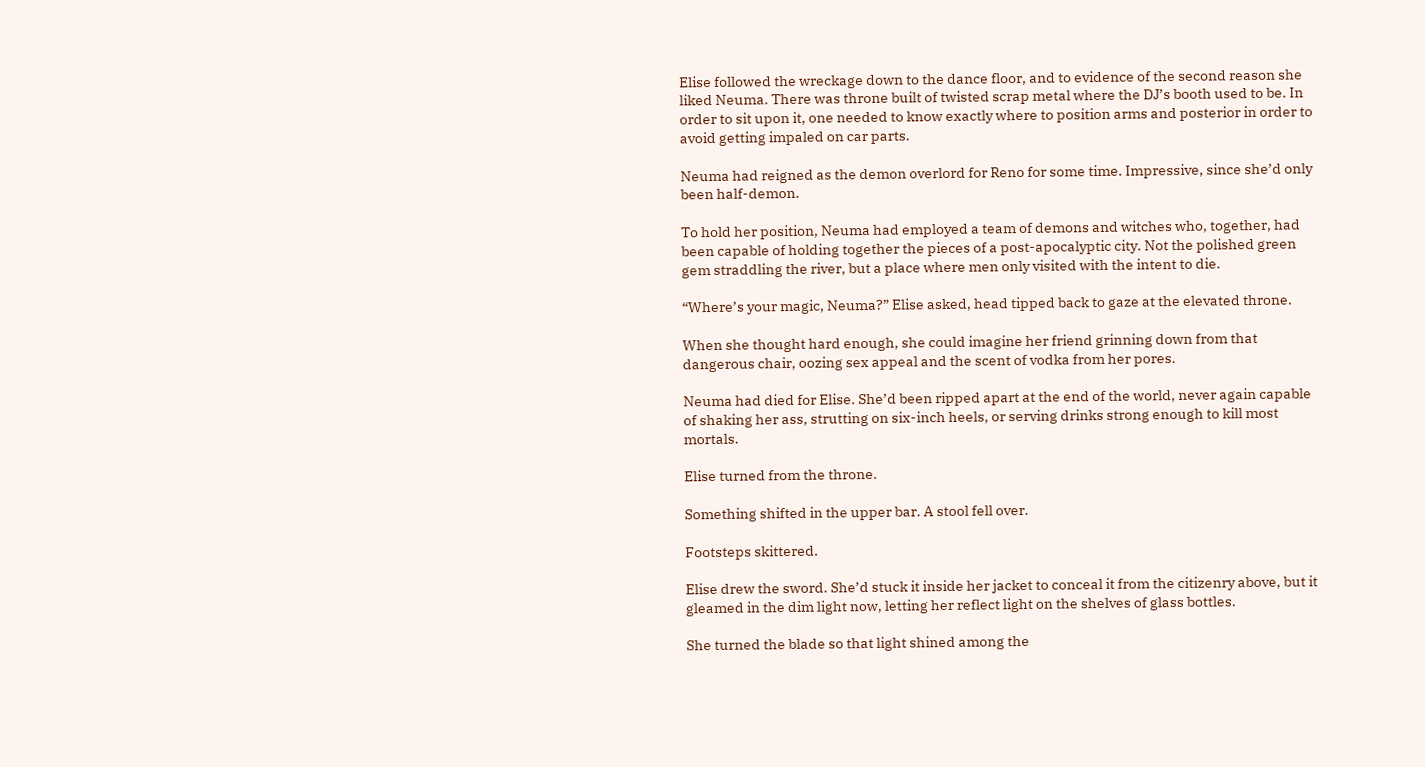Elise followed the wreckage down to the dance floor, and to evidence of the second reason she liked Neuma. There was throne built of twisted scrap metal where the DJ’s booth used to be. In order to sit upon it, one needed to know exactly where to position arms and posterior in order to avoid getting impaled on car parts.

Neuma had reigned as the demon overlord for Reno for some time. Impressive, since she’d only been half-demon.

To hold her position, Neuma had employed a team of demons and witches who, together, had been capable of holding together the pieces of a post-apocalyptic city. Not the polished green gem straddling the river, but a place where men only visited with the intent to die.

“Where’s your magic, Neuma?” Elise asked, head tipped back to gaze at the elevated throne.

When she thought hard enough, she could imagine her friend grinning down from that dangerous chair, oozing sex appeal and the scent of vodka from her pores.

Neuma had died for Elise. She’d been ripped apart at the end of the world, never again capable of shaking her ass, strutting on six-inch heels, or serving drinks strong enough to kill most mortals.

Elise turned from the throne.

Something shifted in the upper bar. A stool fell over.

Footsteps skittered.

Elise drew the sword. She’d stuck it inside her jacket to conceal it from the citizenry above, but it gleamed in the dim light now, letting her reflect light on the shelves of glass bottles.

She turned the blade so that light shined among the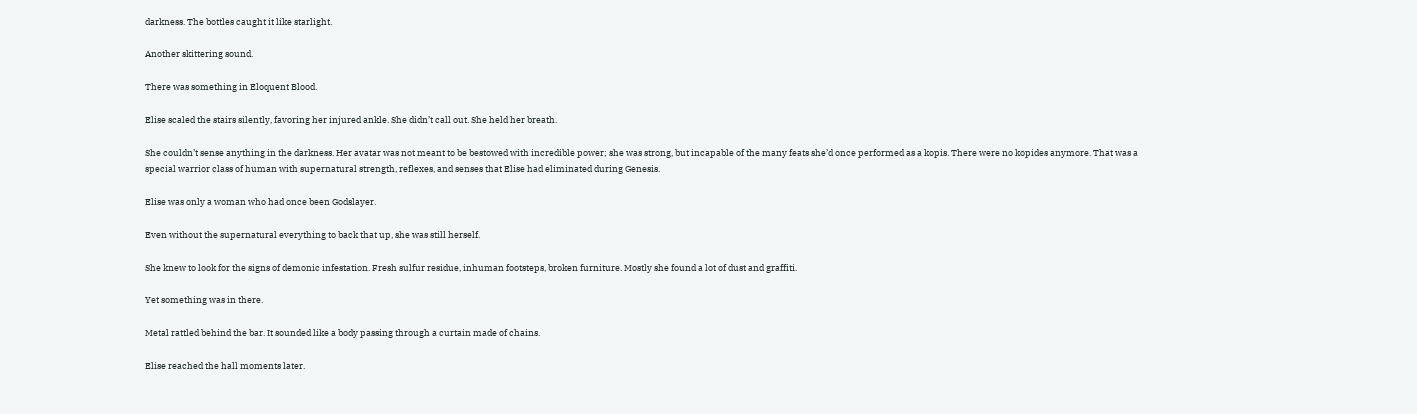darkness. The bottles caught it like starlight.

Another skittering sound.

There was something in Eloquent Blood.

Elise scaled the stairs silently, favoring her injured ankle. She didn’t call out. She held her breath.

She couldn’t sense anything in the darkness. Her avatar was not meant to be bestowed with incredible power; she was strong, but incapable of the many feats she’d once performed as a kopis. There were no kopides anymore. That was a special warrior class of human with supernatural strength, reflexes, and senses that Elise had eliminated during Genesis.

Elise was only a woman who had once been Godslayer.

Even without the supernatural everything to back that up, she was still herself.

She knew to look for the signs of demonic infestation. Fresh sulfur residue, inhuman footsteps, broken furniture. Mostly she found a lot of dust and graffiti.

Yet something was in there.

Metal rattled behind the bar. It sounded like a body passing through a curtain made of chains.

Elise reached the hall moments later.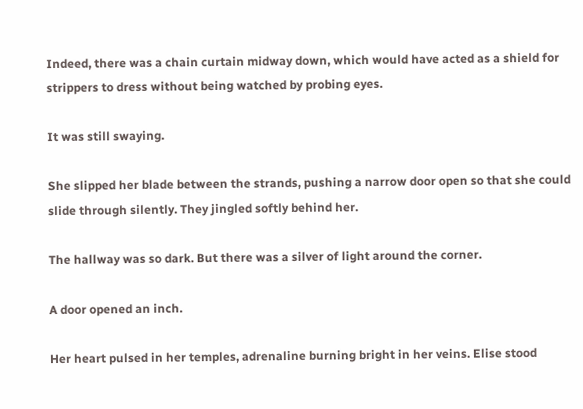Indeed, there was a chain curtain midway down, which would have acted as a shield for strippers to dress without being watched by probing eyes.

It was still swaying.

She slipped her blade between the strands, pushing a narrow door open so that she could slide through silently. They jingled softly behind her.

The hallway was so dark. But there was a silver of light around the corner.

A door opened an inch.

Her heart pulsed in her temples, adrenaline burning bright in her veins. Elise stood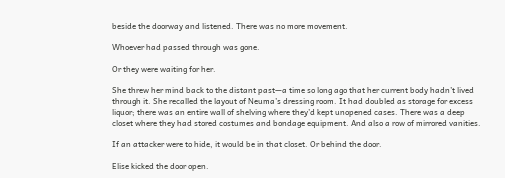beside the doorway and listened. There was no more movement.

Whoever had passed through was gone.

Or they were waiting for her.

She threw her mind back to the distant past—a time so long ago that her current body hadn’t lived through it. She recalled the layout of Neuma’s dressing room. It had doubled as storage for excess liquor; there was an entire wall of shelving where they’d kept unopened cases. There was a deep closet where they had stored costumes and bondage equipment. And also a row of mirrored vanities.

If an attacker were to hide, it would be in that closet. Or behind the door.

Elise kicked the door open.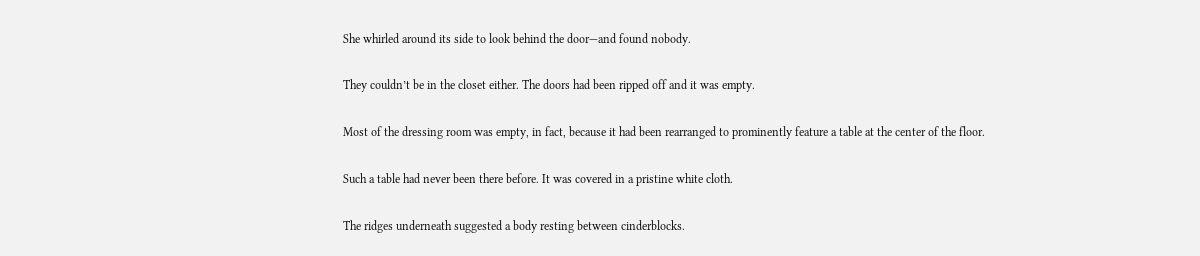She whirled around its side to look behind the door—and found nobody.

They couldn’t be in the closet either. The doors had been ripped off and it was empty.

Most of the dressing room was empty, in fact, because it had been rearranged to prominently feature a table at the center of the floor.

Such a table had never been there before. It was covered in a pristine white cloth.

The ridges underneath suggested a body resting between cinderblocks.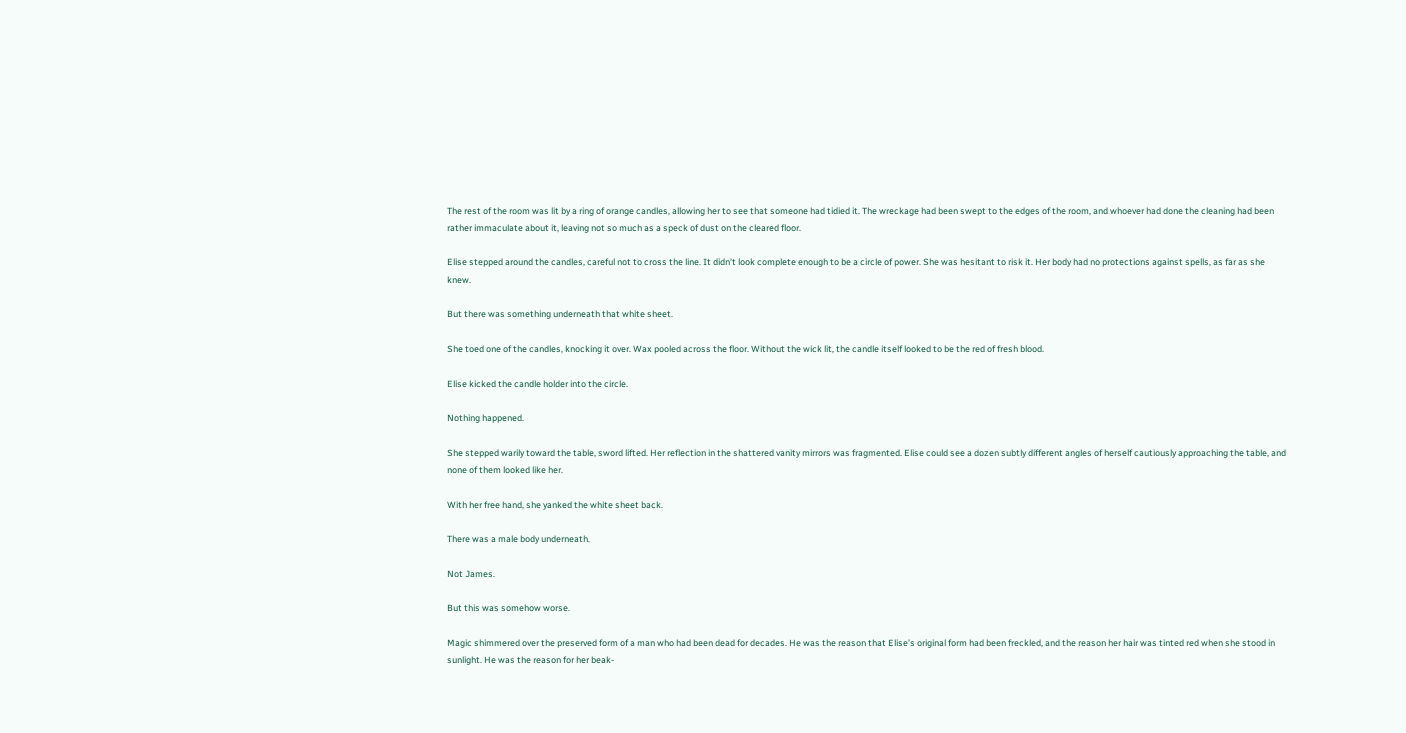The rest of the room was lit by a ring of orange candles, allowing her to see that someone had tidied it. The wreckage had been swept to the edges of the room, and whoever had done the cleaning had been rather immaculate about it, leaving not so much as a speck of dust on the cleared floor.

Elise stepped around the candles, careful not to cross the line. It didn’t look complete enough to be a circle of power. She was hesitant to risk it. Her body had no protections against spells, as far as she knew.

But there was something underneath that white sheet.

She toed one of the candles, knocking it over. Wax pooled across the floor. Without the wick lit, the candle itself looked to be the red of fresh blood.

Elise kicked the candle holder into the circle.

Nothing happened.

She stepped warily toward the table, sword lifted. Her reflection in the shattered vanity mirrors was fragmented. Elise could see a dozen subtly different angles of herself cautiously approaching the table, and none of them looked like her.

With her free hand, she yanked the white sheet back.

There was a male body underneath.

Not James.

But this was somehow worse.

Magic shimmered over the preserved form of a man who had been dead for decades. He was the reason that Elise’s original form had been freckled, and the reason her hair was tinted red when she stood in sunlight. He was the reason for her beak-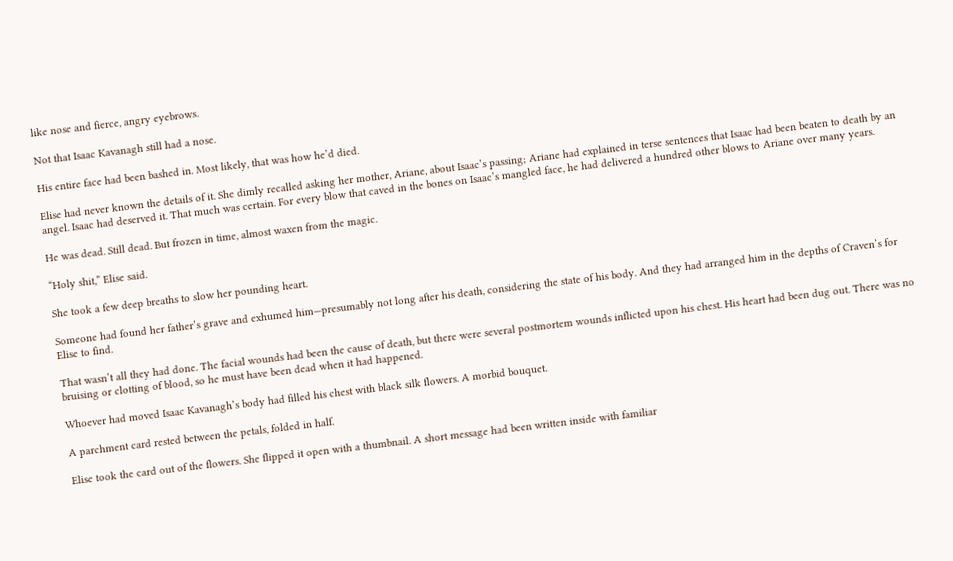like nose and fierce, angry eyebrows.

Not that Isaac Kavanagh still had a nose.

His entire face had been bashed in. Most likely, that was how he’d died.

Elise had never known the details of it. She dimly recalled asking her mother, Ariane, about Isaac’s passing; Ariane had explained in terse sentences that Isaac had been beaten to death by an angel. Isaac had deserved it. That much was certain. For every blow that caved in the bones on Isaac’s mangled face, he had delivered a hundred other blows to Ariane over many years.

He was dead. Still dead. But frozen in time, almost waxen from the magic.

“Holy shit,” Elise said.

She took a few deep breaths to slow her pounding heart.

Someone had found her father’s grave and exhumed him—presumably not long after his death, considering the state of his body. And they had arranged him in the depths of Craven’s for Elise to find.

That wasn’t all they had done. The facial wounds had been the cause of death, but there were several postmortem wounds inflicted upon his chest. His heart had been dug out. There was no bruising or clotting of blood, so he must have been dead when it had happened.

Whoever had moved Isaac Kavanagh’s body had filled his chest with black silk flowers. A morbid bouquet.

A parchment card rested between the petals, folded in half.

Elise took the card out of the flowers. She flipped it open with a thumbnail. A short message had been written inside with familiar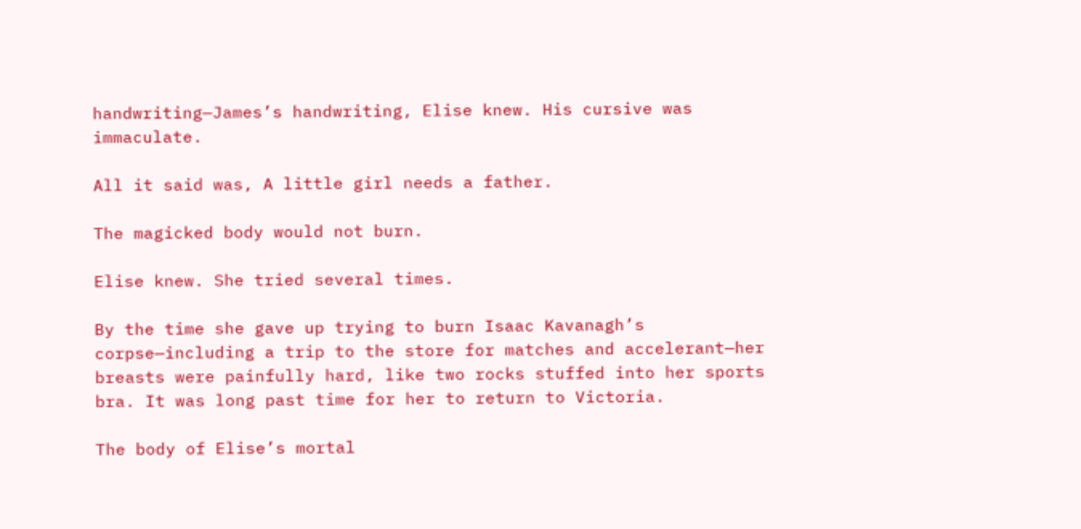handwriting—James’s handwriting, Elise knew. His cursive was immaculate.

All it said was, A little girl needs a father.

The magicked body would not burn.

Elise knew. She tried several times.

By the time she gave up trying to burn Isaac Kavanagh’s corpse—including a trip to the store for matches and accelerant—her breasts were painfully hard, like two rocks stuffed into her sports bra. It was long past time for her to return to Victoria.

The body of Elise’s mortal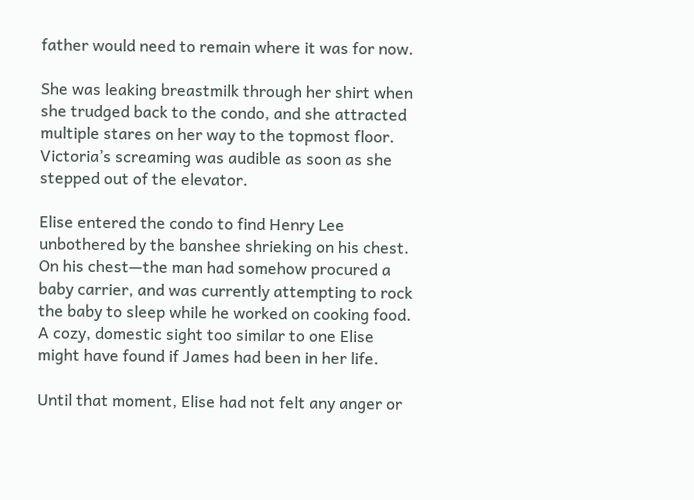father would need to remain where it was for now.

She was leaking breastmilk through her shirt when she trudged back to the condo, and she attracted multiple stares on her way to the topmost floor. Victoria’s screaming was audible as soon as she stepped out of the elevator.

Elise entered the condo to find Henry Lee unbothered by the banshee shrieking on his chest. On his chest—the man had somehow procured a baby carrier, and was currently attempting to rock the baby to sleep while he worked on cooking food. A cozy, domestic sight too similar to one Elise might have found if James had been in her life.

Until that moment, Elise had not felt any anger or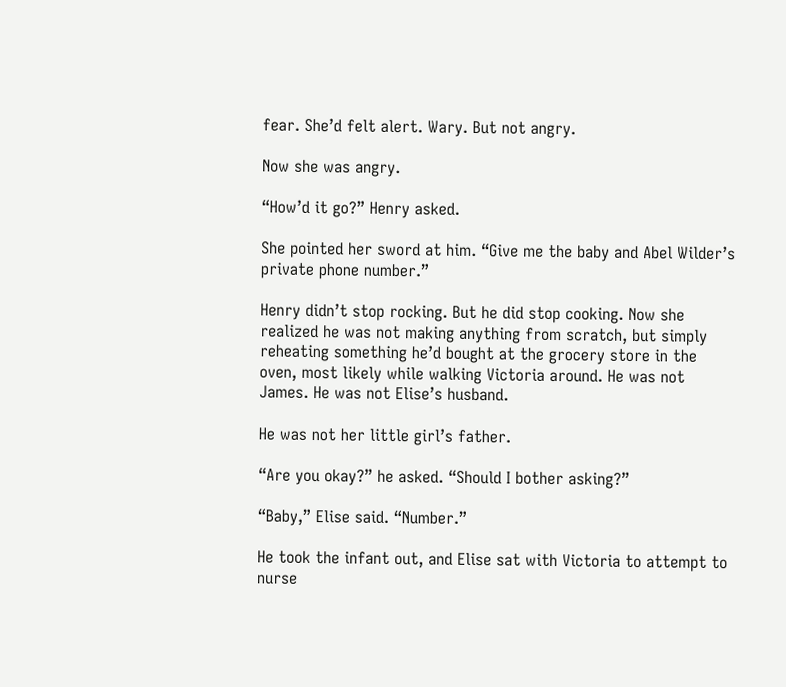fear. She’d felt alert. Wary. But not angry.

Now she was angry.

“How’d it go?” Henry asked.

She pointed her sword at him. “Give me the baby and Abel Wilder’s private phone number.”

Henry didn’t stop rocking. But he did stop cooking. Now she realized he was not making anything from scratch, but simply reheating something he’d bought at the grocery store in the oven, most likely while walking Victoria around. He was not James. He was not Elise’s husband.

He was not her little girl’s father.

“Are you okay?” he asked. “Should I bother asking?”

“Baby,” Elise said. “Number.”

He took the infant out, and Elise sat with Victoria to attempt to nurse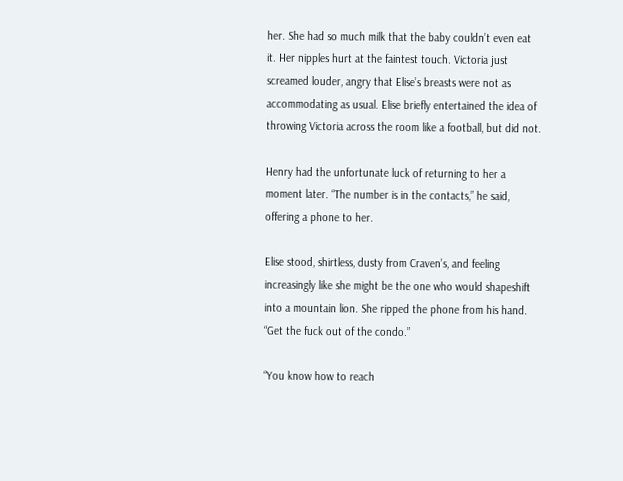her. She had so much milk that the baby couldn’t even eat it. Her nipples hurt at the faintest touch. Victoria just screamed louder, angry that Elise’s breasts were not as accommodating as usual. Elise briefly entertained the idea of throwing Victoria across the room like a football, but did not.

Henry had the unfortunate luck of returning to her a moment later. “The number is in the contacts,” he said, offering a phone to her.

Elise stood, shirtless, dusty from Craven’s, and feeling increasingly like she might be the one who would shapeshift into a mountain lion. She ripped the phone from his hand. “Get the fuck out of the condo.”

“You know how to reach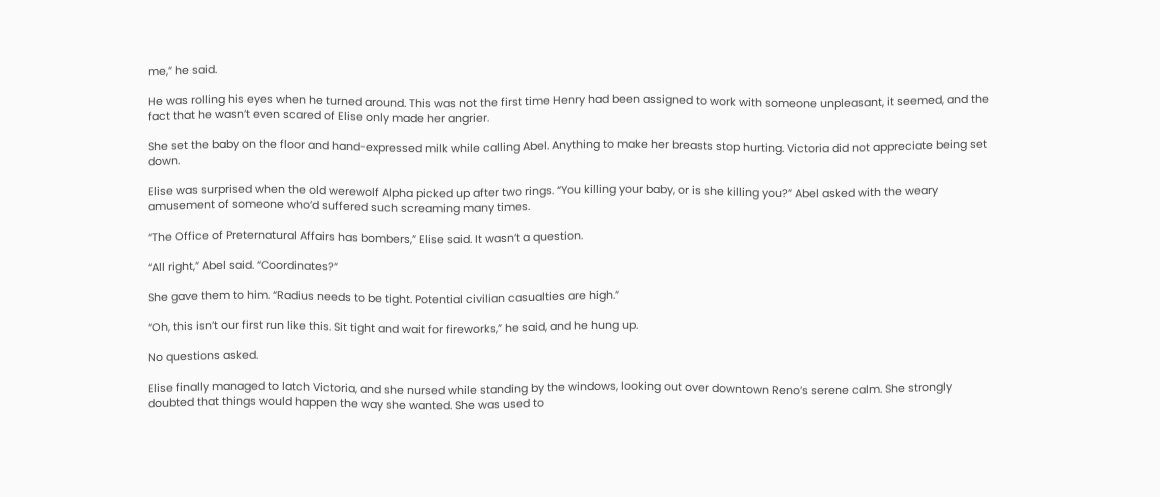me,” he said.

He was rolling his eyes when he turned around. This was not the first time Henry had been assigned to work with someone unpleasant, it seemed, and the fact that he wasn’t even scared of Elise only made her angrier.

She set the baby on the floor and hand-expressed milk while calling Abel. Anything to make her breasts stop hurting. Victoria did not appreciate being set down.

Elise was surprised when the old werewolf Alpha picked up after two rings. “You killing your baby, or is she killing you?” Abel asked with the weary amusement of someone who’d suffered such screaming many times.

“The Office of Preternatural Affairs has bombers,” Elise said. It wasn’t a question.

“All right,” Abel said. “Coordinates?”

She gave them to him. “Radius needs to be tight. Potential civilian casualties are high.”

“Oh, this isn’t our first run like this. Sit tight and wait for fireworks,” he said, and he hung up.

No questions asked.

Elise finally managed to latch Victoria, and she nursed while standing by the windows, looking out over downtown Reno’s serene calm. She strongly doubted that things would happen the way she wanted. She was used to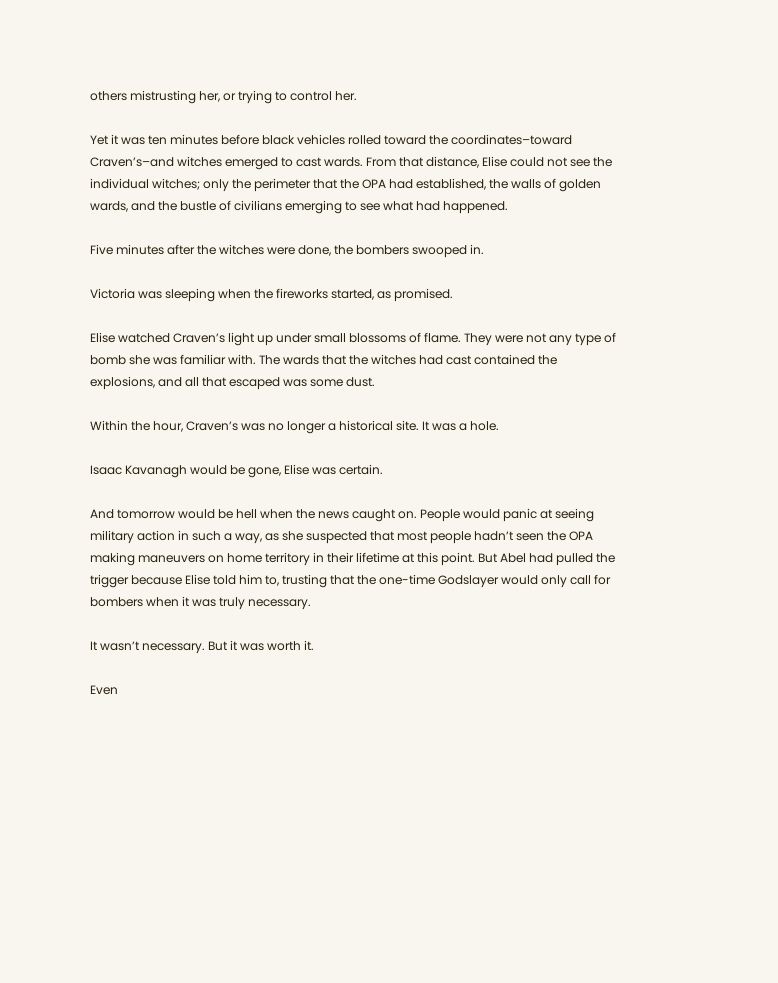others mistrusting her, or trying to control her.

Yet it was ten minutes before black vehicles rolled toward the coordinates–toward Craven’s–and witches emerged to cast wards. From that distance, Elise could not see the individual witches; only the perimeter that the OPA had established, the walls of golden wards, and the bustle of civilians emerging to see what had happened.

Five minutes after the witches were done, the bombers swooped in.

Victoria was sleeping when the fireworks started, as promised.

Elise watched Craven’s light up under small blossoms of flame. They were not any type of bomb she was familiar with. The wards that the witches had cast contained the explosions, and all that escaped was some dust.

Within the hour, Craven’s was no longer a historical site. It was a hole.

Isaac Kavanagh would be gone, Elise was certain.

And tomorrow would be hell when the news caught on. People would panic at seeing military action in such a way, as she suspected that most people hadn’t seen the OPA making maneuvers on home territory in their lifetime at this point. But Abel had pulled the trigger because Elise told him to, trusting that the one-time Godslayer would only call for bombers when it was truly necessary.

It wasn’t necessary. But it was worth it.

Even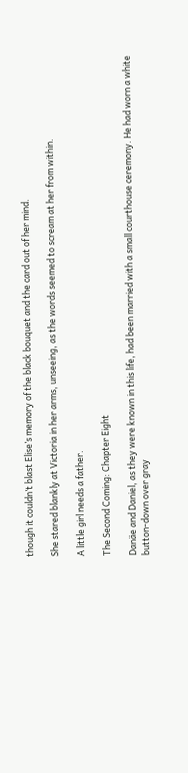though it couldn’t blast Elise’s memory of the black bouquet and the card out of her mind.

She stared blankly at Victoria in her arms, unseeing, as the words seemed to scream at her from within.

A little girl needs a father.

The Second Coming: Chapter Eight

Danäe and Daniel, as they were known in this life, had been married with a small courthouse ceremony. He had worn a white button-down over gray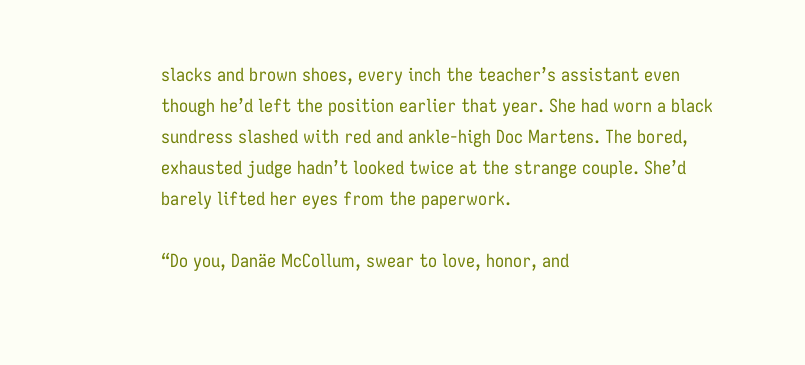slacks and brown shoes, every inch the teacher’s assistant even though he’d left the position earlier that year. She had worn a black sundress slashed with red and ankle-high Doc Martens. The bored, exhausted judge hadn’t looked twice at the strange couple. She’d barely lifted her eyes from the paperwork.

“Do you, Danäe McCollum, swear to love, honor, and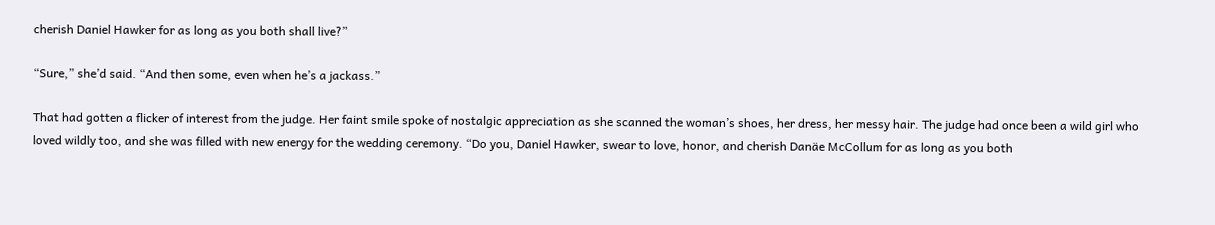cherish Daniel Hawker for as long as you both shall live?”

“Sure,” she’d said. “And then some, even when he’s a jackass.”

That had gotten a flicker of interest from the judge. Her faint smile spoke of nostalgic appreciation as she scanned the woman’s shoes, her dress, her messy hair. The judge had once been a wild girl who loved wildly too, and she was filled with new energy for the wedding ceremony. “Do you, Daniel Hawker, swear to love, honor, and cherish Danäe McCollum for as long as you both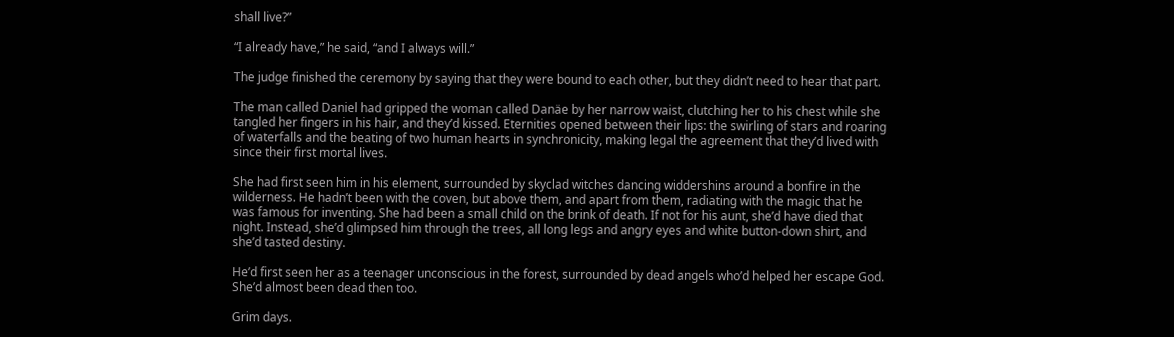shall live?”

“I already have,” he said, “and I always will.”

The judge finished the ceremony by saying that they were bound to each other, but they didn’t need to hear that part.

The man called Daniel had gripped the woman called Danäe by her narrow waist, clutching her to his chest while she tangled her fingers in his hair, and they’d kissed. Eternities opened between their lips: the swirling of stars and roaring of waterfalls and the beating of two human hearts in synchronicity, making legal the agreement that they’d lived with since their first mortal lives.

She had first seen him in his element, surrounded by skyclad witches dancing widdershins around a bonfire in the wilderness. He hadn’t been with the coven, but above them, and apart from them, radiating with the magic that he was famous for inventing. She had been a small child on the brink of death. If not for his aunt, she’d have died that night. Instead, she’d glimpsed him through the trees, all long legs and angry eyes and white button-down shirt, and she’d tasted destiny.

He’d first seen her as a teenager unconscious in the forest, surrounded by dead angels who’d helped her escape God. She’d almost been dead then too.

Grim days.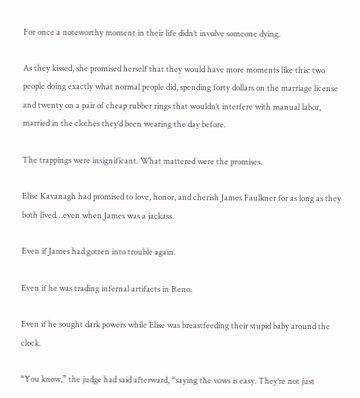For once a noteworthy moment in their life didn’t involve someone dying.

As they kissed, she promised herself that they would have more moments like this: two people doing exactly what normal people did, spending forty dollars on the marriage license and twenty on a pair of cheap rubber rings that wouldn’t interfere with manual labor, married in the clothes they’d been wearing the day before.

The trappings were insignificant. What mattered were the promises.

Elise Kavanagh had promised to love, honor, and cherish James Faulkner for as long as they both lived…even when James was a jackass.

Even if James had gotten into trouble again.

Even if he was trading infernal artifacts in Reno.

Even if he sought dark powers while Elise was breastfeeding their stupid baby around the clock.

“You know,” the judge had said afterward, “saying the vows is easy. They’re not just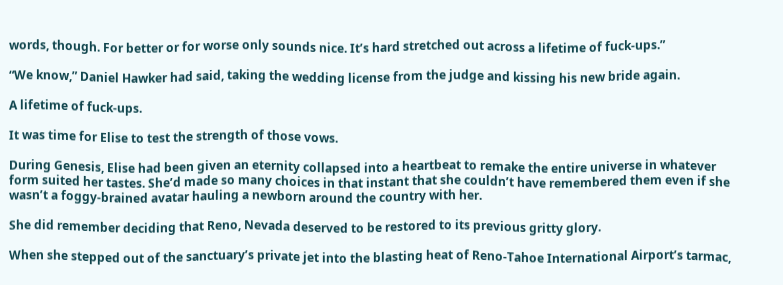words, though. For better or for worse only sounds nice. It’s hard stretched out across a lifetime of fuck-ups.”

“We know,” Daniel Hawker had said, taking the wedding license from the judge and kissing his new bride again.

A lifetime of fuck-ups.

It was time for Elise to test the strength of those vows.

During Genesis, Elise had been given an eternity collapsed into a heartbeat to remake the entire universe in whatever form suited her tastes. She’d made so many choices in that instant that she couldn’t have remembered them even if she wasn’t a foggy-brained avatar hauling a newborn around the country with her.

She did remember deciding that Reno, Nevada deserved to be restored to its previous gritty glory.

When she stepped out of the sanctuary’s private jet into the blasting heat of Reno-Tahoe International Airport’s tarmac,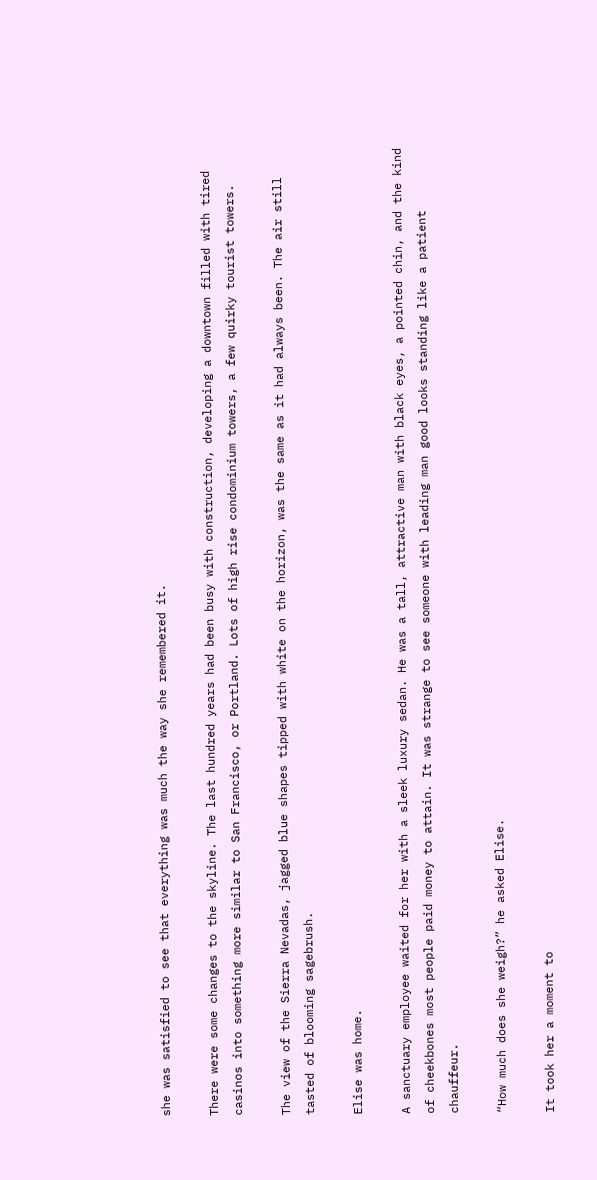she was satisfied to see that everything was much the way she remembered it.

There were some changes to the skyline. The last hundred years had been busy with construction, developing a downtown filled with tired casinos into something more similar to San Francisco, or Portland. Lots of high rise condominium towers, a few quirky tourist towers.

The view of the Sierra Nevadas, jagged blue shapes tipped with white on the horizon, was the same as it had always been. The air still tasted of blooming sagebrush.

Elise was home.

A sanctuary employee waited for her with a sleek luxury sedan. He was a tall, attractive man with black eyes, a pointed chin, and the kind of cheekbones most people paid money to attain. It was strange to see someone with leading man good looks standing like a patient chauffeur.

“How much does she weigh?” he asked Elise.

It took her a moment to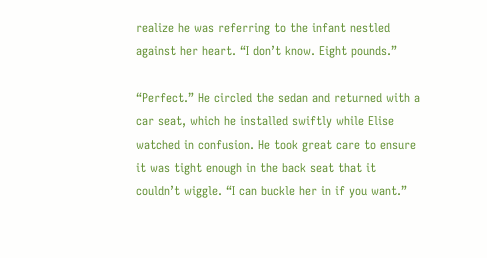realize he was referring to the infant nestled against her heart. “I don’t know. Eight pounds.”

“Perfect.” He circled the sedan and returned with a car seat, which he installed swiftly while Elise watched in confusion. He took great care to ensure it was tight enough in the back seat that it couldn’t wiggle. “I can buckle her in if you want.”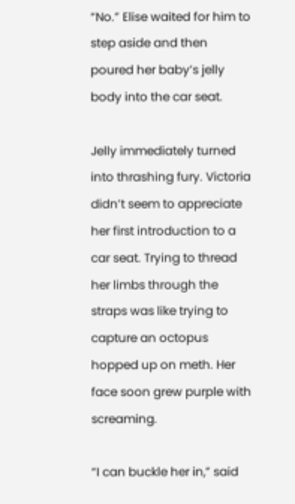“No.” Elise waited for him to step aside and then poured her baby’s jelly body into the car seat.

Jelly immediately turned into thrashing fury. Victoria didn’t seem to appreciate her first introduction to a car seat. Trying to thread her limbs through the straps was like trying to capture an octopus hopped up on meth. Her face soon grew purple with screaming.

“I can buckle her in,” said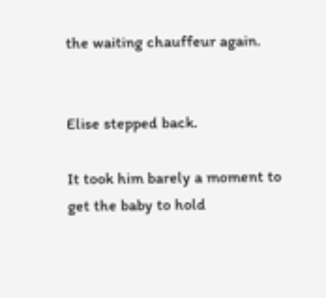the waiting chauffeur again.


Elise stepped back.

It took him barely a moment to get the baby to hold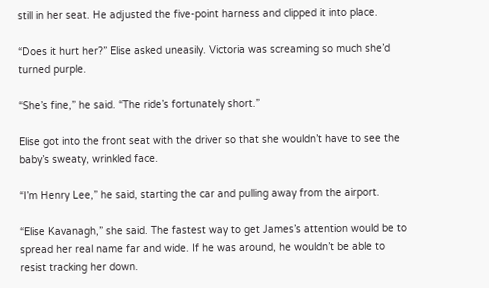still in her seat. He adjusted the five-point harness and clipped it into place.

“Does it hurt her?” Elise asked uneasily. Victoria was screaming so much she’d turned purple.

“She’s fine,” he said. “The ride’s fortunately short.”

Elise got into the front seat with the driver so that she wouldn’t have to see the baby’s sweaty, wrinkled face.

“I’m Henry Lee,” he said, starting the car and pulling away from the airport.

“Elise Kavanagh,” she said. The fastest way to get James’s attention would be to spread her real name far and wide. If he was around, he wouldn’t be able to resist tracking her down.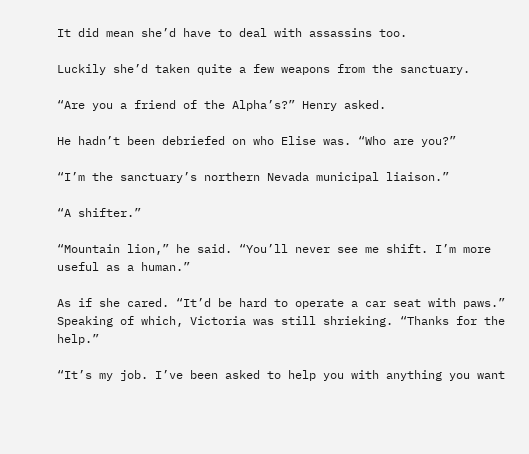It did mean she’d have to deal with assassins too.

Luckily she’d taken quite a few weapons from the sanctuary.

“Are you a friend of the Alpha’s?” Henry asked.

He hadn’t been debriefed on who Elise was. “Who are you?”

“I’m the sanctuary’s northern Nevada municipal liaison.”

“A shifter.”

“Mountain lion,” he said. “You’ll never see me shift. I’m more useful as a human.”

As if she cared. “It’d be hard to operate a car seat with paws.” Speaking of which, Victoria was still shrieking. “Thanks for the help.”

“It’s my job. I’ve been asked to help you with anything you want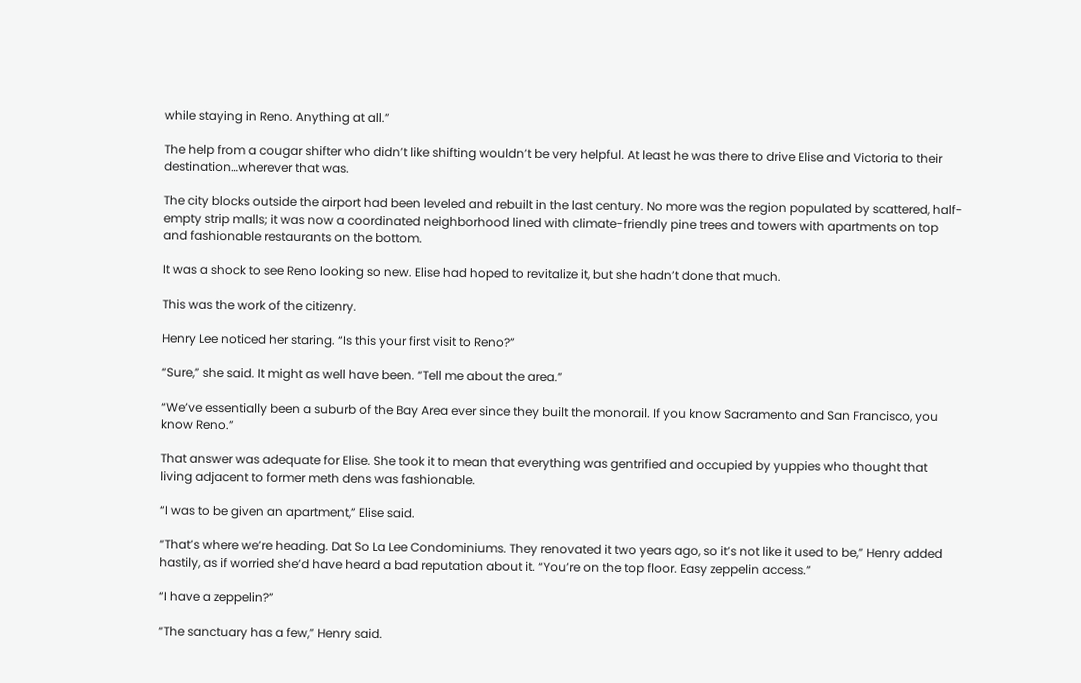while staying in Reno. Anything at all.”

The help from a cougar shifter who didn’t like shifting wouldn’t be very helpful. At least he was there to drive Elise and Victoria to their destination…wherever that was.

The city blocks outside the airport had been leveled and rebuilt in the last century. No more was the region populated by scattered, half-empty strip malls; it was now a coordinated neighborhood lined with climate-friendly pine trees and towers with apartments on top and fashionable restaurants on the bottom.

It was a shock to see Reno looking so new. Elise had hoped to revitalize it, but she hadn’t done that much.

This was the work of the citizenry.

Henry Lee noticed her staring. “Is this your first visit to Reno?”

“Sure,” she said. It might as well have been. “Tell me about the area.”

“We’ve essentially been a suburb of the Bay Area ever since they built the monorail. If you know Sacramento and San Francisco, you know Reno.”

That answer was adequate for Elise. She took it to mean that everything was gentrified and occupied by yuppies who thought that living adjacent to former meth dens was fashionable.

“I was to be given an apartment,” Elise said.

“That’s where we’re heading. Dat So La Lee Condominiums. They renovated it two years ago, so it’s not like it used to be,” Henry added hastily, as if worried she’d have heard a bad reputation about it. “You’re on the top floor. Easy zeppelin access.”

“I have a zeppelin?”

“The sanctuary has a few,” Henry said.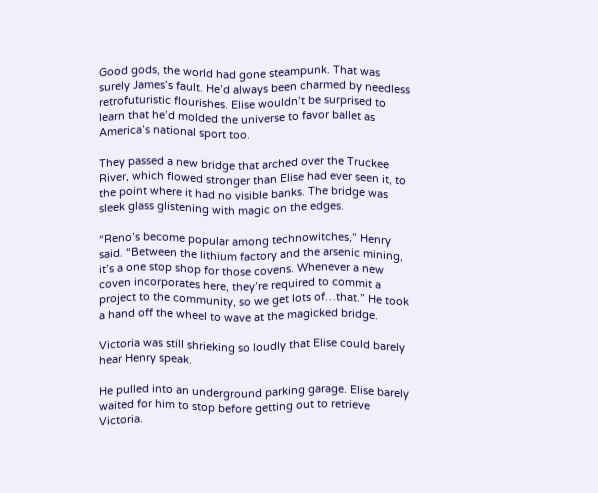Good gods, the world had gone steampunk. That was surely James’s fault. He’d always been charmed by needless retrofuturistic flourishes. Elise wouldn’t be surprised to learn that he’d molded the universe to favor ballet as America’s national sport too.

They passed a new bridge that arched over the Truckee River, which flowed stronger than Elise had ever seen it, to the point where it had no visible banks. The bridge was sleek glass glistening with magic on the edges.

“Reno’s become popular among technowitches,” Henry said. “Between the lithium factory and the arsenic mining, it’s a one stop shop for those covens. Whenever a new coven incorporates here, they’re required to commit a project to the community, so we get lots of…that.” He took a hand off the wheel to wave at the magicked bridge.

Victoria was still shrieking so loudly that Elise could barely hear Henry speak.

He pulled into an underground parking garage. Elise barely waited for him to stop before getting out to retrieve Victoria.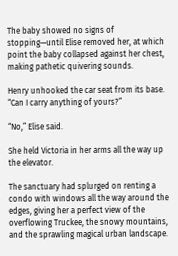The baby showed no signs of stopping—until Elise removed her, at which point the baby collapsed against her chest, making pathetic quivering sounds.

Henry unhooked the car seat from its base. “Can I carry anything of yours?”

“No,” Elise said.

She held Victoria in her arms all the way up the elevator.

The sanctuary had splurged on renting a condo with windows all the way around the edges, giving her a perfect view of the overflowing Truckee, the snowy mountains, and the sprawling magical urban landscape.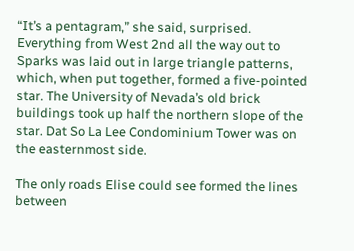“It’s a pentagram,” she said, surprised. Everything from West 2nd all the way out to Sparks was laid out in large triangle patterns, which, when put together, formed a five-pointed star. The University of Nevada’s old brick buildings took up half the northern slope of the star. Dat So La Lee Condominium Tower was on the easternmost side.

The only roads Elise could see formed the lines between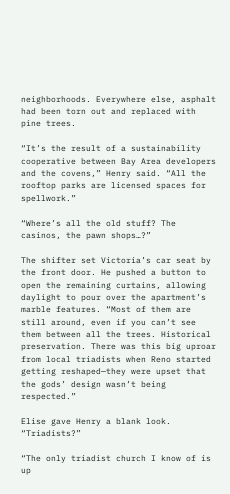neighborhoods. Everywhere else, asphalt had been torn out and replaced with pine trees.

“It’s the result of a sustainability cooperative between Bay Area developers and the covens,” Henry said. “All the rooftop parks are licensed spaces for spellwork.”

“Where’s all the old stuff? The casinos, the pawn shops…?”

The shifter set Victoria’s car seat by the front door. He pushed a button to open the remaining curtains, allowing daylight to pour over the apartment’s marble features. “Most of them are still around, even if you can’t see them between all the trees. Historical preservation. There was this big uproar from local triadists when Reno started getting reshaped—they were upset that the gods’ design wasn’t being respected.”

Elise gave Henry a blank look. “Triadists?”

“The only triadist church I know of is up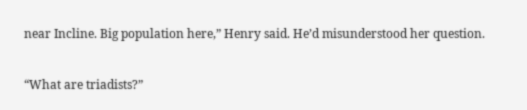near Incline. Big population here,” Henry said. He’d misunderstood her question.

“What are triadists?”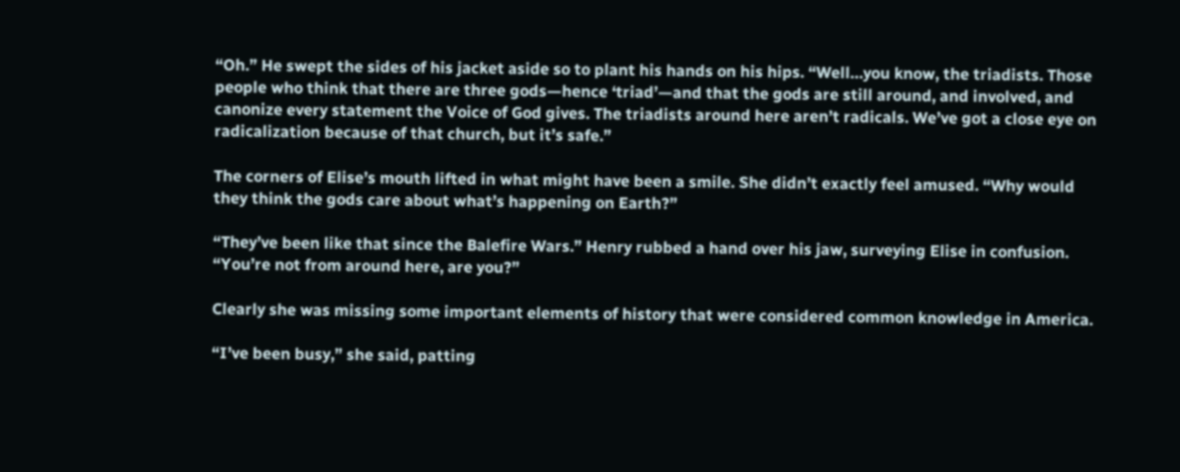“Oh.” He swept the sides of his jacket aside so to plant his hands on his hips. “Well…you know, the triadists. Those people who think that there are three gods—hence ‘triad’—and that the gods are still around, and involved, and canonize every statement the Voice of God gives. The triadists around here aren’t radicals. We’ve got a close eye on radicalization because of that church, but it’s safe.”

The corners of Elise’s mouth lifted in what might have been a smile. She didn’t exactly feel amused. “Why would they think the gods care about what’s happening on Earth?”

“They’ve been like that since the Balefire Wars.” Henry rubbed a hand over his jaw, surveying Elise in confusion. “You’re not from around here, are you?”

Clearly she was missing some important elements of history that were considered common knowledge in America.

“I’ve been busy,” she said, patting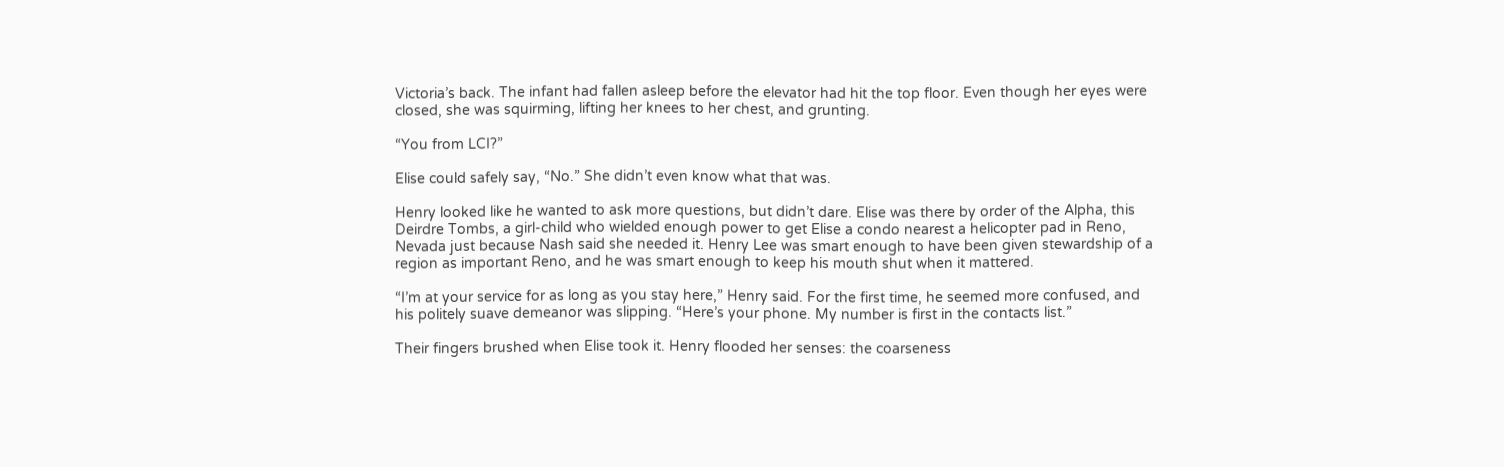Victoria’s back. The infant had fallen asleep before the elevator had hit the top floor. Even though her eyes were closed, she was squirming, lifting her knees to her chest, and grunting.

“You from LCI?”

Elise could safely say, “No.” She didn’t even know what that was.

Henry looked like he wanted to ask more questions, but didn’t dare. Elise was there by order of the Alpha, this Deirdre Tombs, a girl-child who wielded enough power to get Elise a condo nearest a helicopter pad in Reno, Nevada just because Nash said she needed it. Henry Lee was smart enough to have been given stewardship of a region as important Reno, and he was smart enough to keep his mouth shut when it mattered.

“I’m at your service for as long as you stay here,” Henry said. For the first time, he seemed more confused, and his politely suave demeanor was slipping. “Here’s your phone. My number is first in the contacts list.”

Their fingers brushed when Elise took it. Henry flooded her senses: the coarseness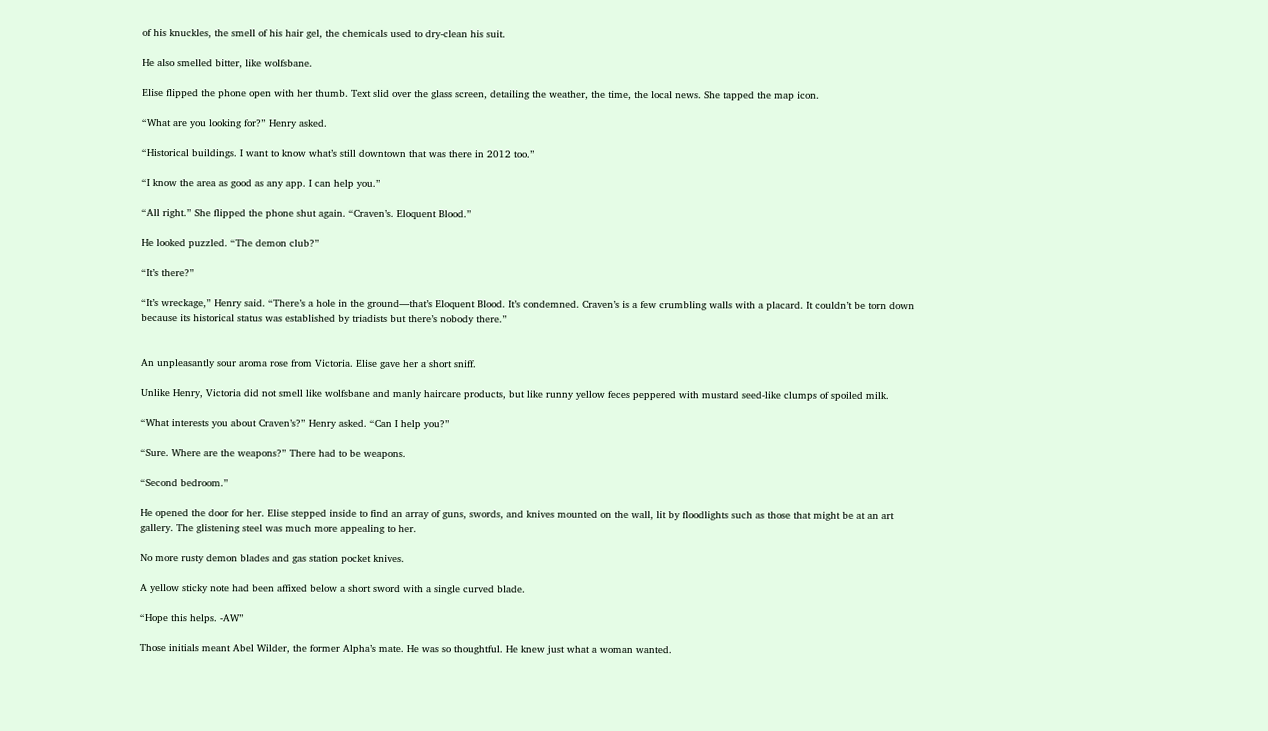of his knuckles, the smell of his hair gel, the chemicals used to dry-clean his suit.

He also smelled bitter, like wolfsbane.

Elise flipped the phone open with her thumb. Text slid over the glass screen, detailing the weather, the time, the local news. She tapped the map icon.

“What are you looking for?” Henry asked.

“Historical buildings. I want to know what’s still downtown that was there in 2012 too.”

“I know the area as good as any app. I can help you.”

“All right.” She flipped the phone shut again. “Craven’s. Eloquent Blood.”

He looked puzzled. “The demon club?”

“It’s there?”

“It’s wreckage,” Henry said. “There’s a hole in the ground—that’s Eloquent Blood. It’s condemned. Craven’s is a few crumbling walls with a placard. It couldn’t be torn down because its historical status was established by triadists but there’s nobody there.”


An unpleasantly sour aroma rose from Victoria. Elise gave her a short sniff.

Unlike Henry, Victoria did not smell like wolfsbane and manly haircare products, but like runny yellow feces peppered with mustard seed-like clumps of spoiled milk.

“What interests you about Craven’s?” Henry asked. “Can I help you?”

“Sure. Where are the weapons?” There had to be weapons.

“Second bedroom.”

He opened the door for her. Elise stepped inside to find an array of guns, swords, and knives mounted on the wall, lit by floodlights such as those that might be at an art gallery. The glistening steel was much more appealing to her.

No more rusty demon blades and gas station pocket knives.

A yellow sticky note had been affixed below a short sword with a single curved blade.

“Hope this helps. -AW”

Those initials meant Abel Wilder, the former Alpha’s mate. He was so thoughtful. He knew just what a woman wanted.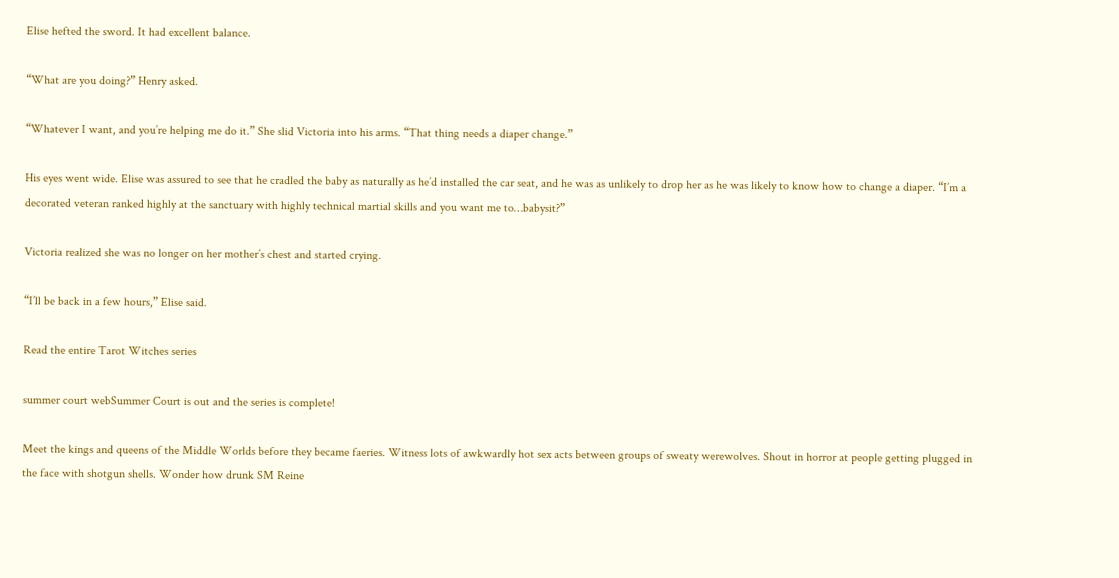Elise hefted the sword. It had excellent balance.

“What are you doing?” Henry asked.

“Whatever I want, and you’re helping me do it.” She slid Victoria into his arms. “That thing needs a diaper change.”

His eyes went wide. Elise was assured to see that he cradled the baby as naturally as he’d installed the car seat, and he was as unlikely to drop her as he was likely to know how to change a diaper. “I’m a decorated veteran ranked highly at the sanctuary with highly technical martial skills and you want me to…babysit?”

Victoria realized she was no longer on her mother’s chest and started crying.

“I’ll be back in a few hours,” Elise said.

Read the entire Tarot Witches series

summer court webSummer Court is out and the series is complete!

Meet the kings and queens of the Middle Worlds before they became faeries. Witness lots of awkwardly hot sex acts between groups of sweaty werewolves. Shout in horror at people getting plugged in the face with shotgun shells. Wonder how drunk SM Reine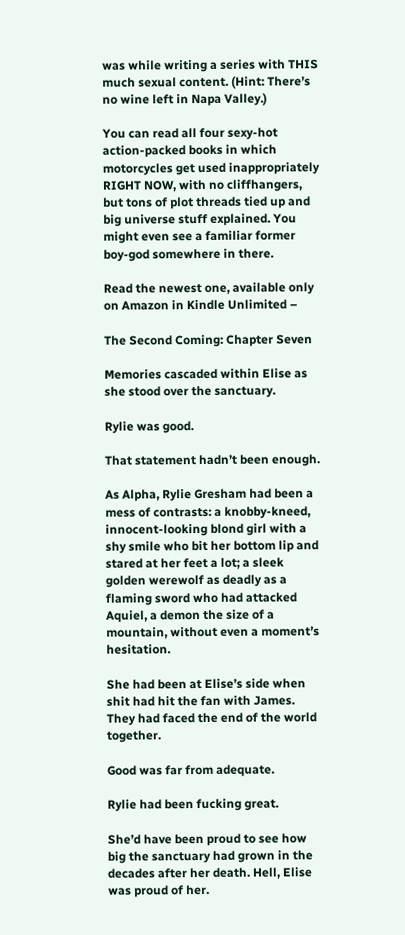was while writing a series with THIS much sexual content. (Hint: There’s no wine left in Napa Valley.)

You can read all four sexy-hot action-packed books in which motorcycles get used inappropriately RIGHT NOW, with no cliffhangers, but tons of plot threads tied up and big universe stuff explained. You might even see a familiar former boy-god somewhere in there.

Read the newest one, available only on Amazon in Kindle Unlimited –

The Second Coming: Chapter Seven

Memories cascaded within Elise as she stood over the sanctuary.

Rylie was good.

That statement hadn’t been enough.

As Alpha, Rylie Gresham had been a mess of contrasts: a knobby-kneed, innocent-looking blond girl with a shy smile who bit her bottom lip and stared at her feet a lot; a sleek golden werewolf as deadly as a flaming sword who had attacked Aquiel, a demon the size of a mountain, without even a moment’s hesitation.

She had been at Elise’s side when shit had hit the fan with James. They had faced the end of the world together.

Good was far from adequate.

Rylie had been fucking great.

She’d have been proud to see how big the sanctuary had grown in the decades after her death. Hell, Elise was proud of her.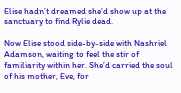Elise hadn’t dreamed she’d show up at the sanctuary to find Rylie dead.

Now Elise stood side-by-side with Nashriel Adamson, waiting to feel the stir of familiarity within her. She’d carried the soul of his mother, Eve, for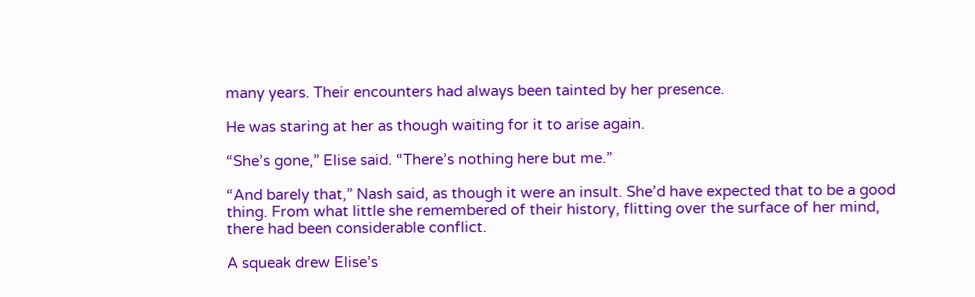many years. Their encounters had always been tainted by her presence.

He was staring at her as though waiting for it to arise again.

“She’s gone,” Elise said. “There’s nothing here but me.”

“And barely that,” Nash said, as though it were an insult. She’d have expected that to be a good thing. From what little she remembered of their history, flitting over the surface of her mind, there had been considerable conflict.

A squeak drew Elise’s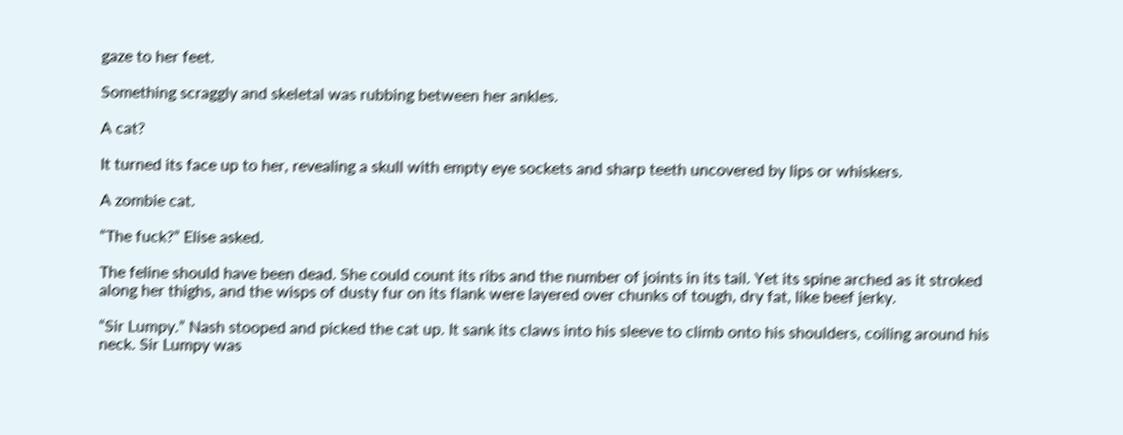gaze to her feet.

Something scraggly and skeletal was rubbing between her ankles.

A cat?

It turned its face up to her, revealing a skull with empty eye sockets and sharp teeth uncovered by lips or whiskers.

A zombie cat.

“The fuck?” Elise asked.

The feline should have been dead. She could count its ribs and the number of joints in its tail. Yet its spine arched as it stroked along her thighs, and the wisps of dusty fur on its flank were layered over chunks of tough, dry fat, like beef jerky.

“Sir Lumpy.” Nash stooped and picked the cat up. It sank its claws into his sleeve to climb onto his shoulders, coiling around his neck. Sir Lumpy was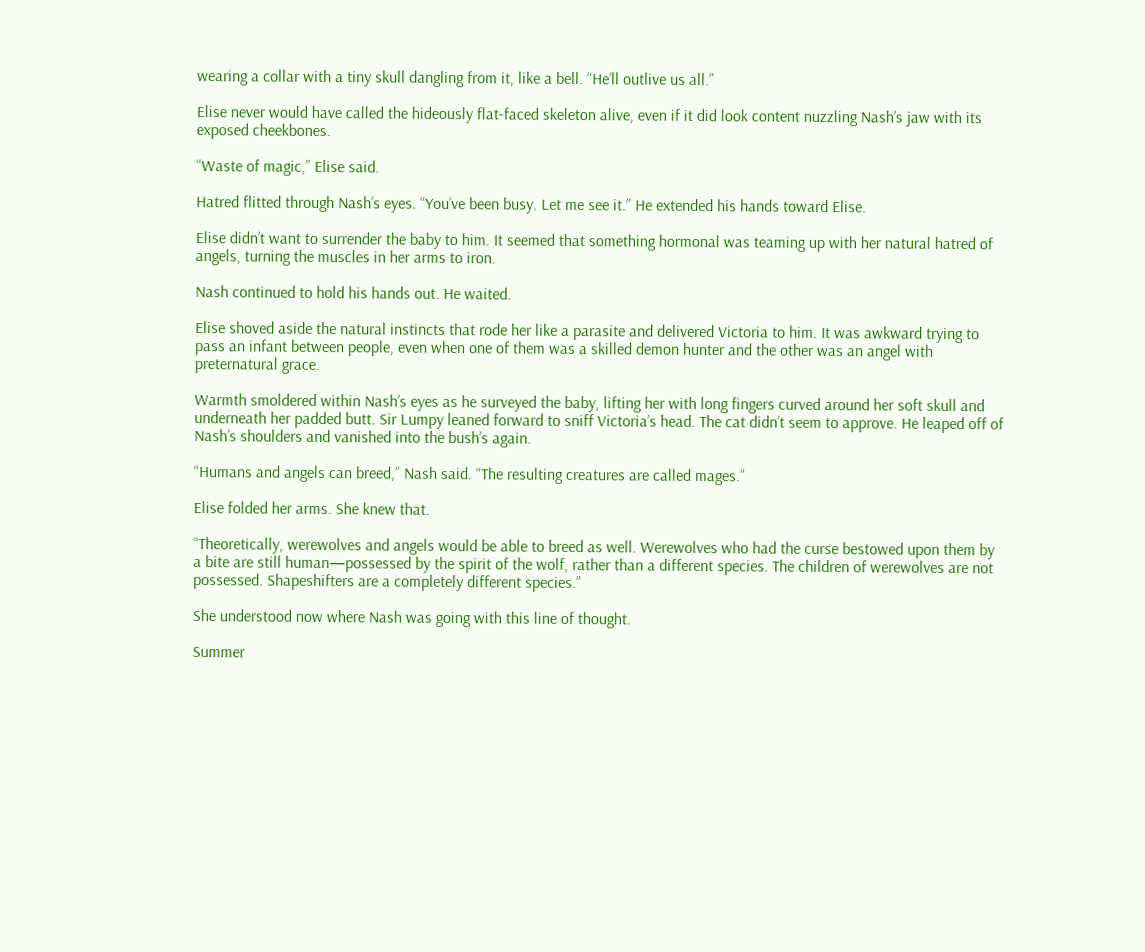wearing a collar with a tiny skull dangling from it, like a bell. “He’ll outlive us all.”

Elise never would have called the hideously flat-faced skeleton alive, even if it did look content nuzzling Nash’s jaw with its exposed cheekbones.

“Waste of magic,” Elise said.

Hatred flitted through Nash’s eyes. “You’ve been busy. Let me see it.” He extended his hands toward Elise.

Elise didn’t want to surrender the baby to him. It seemed that something hormonal was teaming up with her natural hatred of angels, turning the muscles in her arms to iron.

Nash continued to hold his hands out. He waited.

Elise shoved aside the natural instincts that rode her like a parasite and delivered Victoria to him. It was awkward trying to pass an infant between people, even when one of them was a skilled demon hunter and the other was an angel with preternatural grace.

Warmth smoldered within Nash’s eyes as he surveyed the baby, lifting her with long fingers curved around her soft skull and underneath her padded butt. Sir Lumpy leaned forward to sniff Victoria’s head. The cat didn’t seem to approve. He leaped off of Nash’s shoulders and vanished into the bush’s again.

“Humans and angels can breed,” Nash said. “The resulting creatures are called mages.”

Elise folded her arms. She knew that.

“Theoretically, werewolves and angels would be able to breed as well. Werewolves who had the curse bestowed upon them by a bite are still human—possessed by the spirit of the wolf, rather than a different species. The children of werewolves are not possessed. Shapeshifters are a completely different species.”

She understood now where Nash was going with this line of thought.

Summer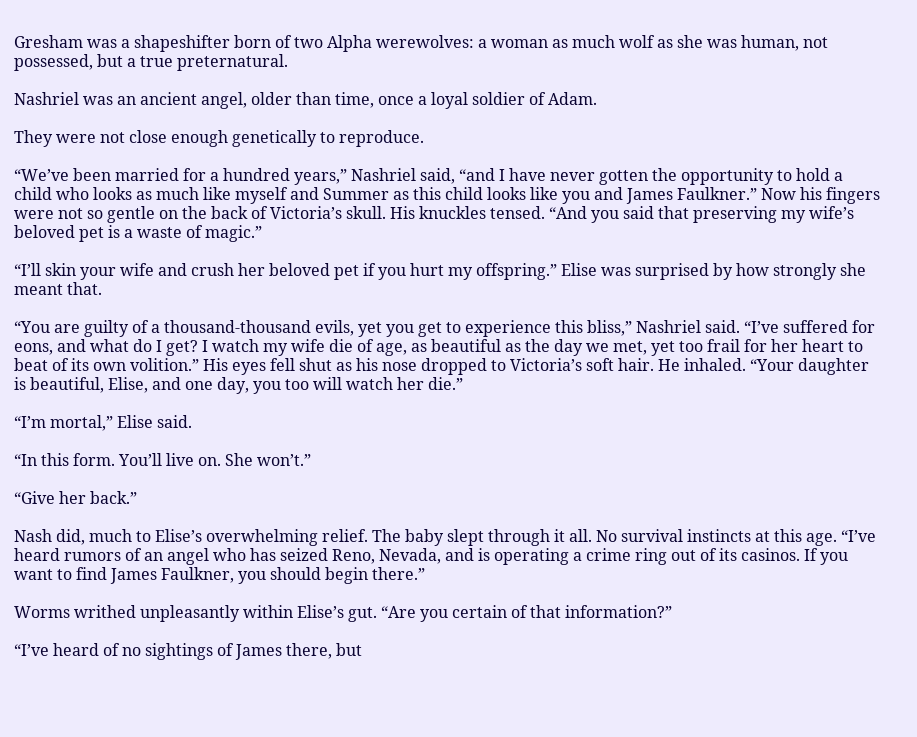Gresham was a shapeshifter born of two Alpha werewolves: a woman as much wolf as she was human, not possessed, but a true preternatural.

Nashriel was an ancient angel, older than time, once a loyal soldier of Adam.

They were not close enough genetically to reproduce.

“We’ve been married for a hundred years,” Nashriel said, “and I have never gotten the opportunity to hold a child who looks as much like myself and Summer as this child looks like you and James Faulkner.” Now his fingers were not so gentle on the back of Victoria’s skull. His knuckles tensed. “And you said that preserving my wife’s beloved pet is a waste of magic.”

“I’ll skin your wife and crush her beloved pet if you hurt my offspring.” Elise was surprised by how strongly she meant that.

“You are guilty of a thousand-thousand evils, yet you get to experience this bliss,” Nashriel said. “I’ve suffered for eons, and what do I get? I watch my wife die of age, as beautiful as the day we met, yet too frail for her heart to beat of its own volition.” His eyes fell shut as his nose dropped to Victoria’s soft hair. He inhaled. “Your daughter is beautiful, Elise, and one day, you too will watch her die.”

“I’m mortal,” Elise said.

“In this form. You’ll live on. She won’t.”

“Give her back.”

Nash did, much to Elise’s overwhelming relief. The baby slept through it all. No survival instincts at this age. “I’ve heard rumors of an angel who has seized Reno, Nevada, and is operating a crime ring out of its casinos. If you want to find James Faulkner, you should begin there.”

Worms writhed unpleasantly within Elise’s gut. “Are you certain of that information?”

“I’ve heard of no sightings of James there, but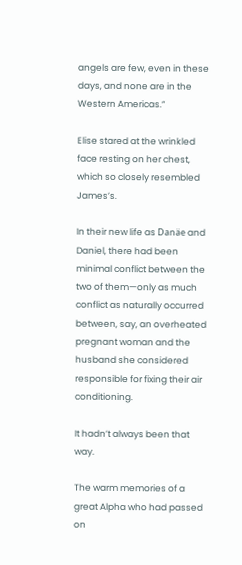angels are few, even in these days, and none are in the Western Americas.”

Elise stared at the wrinkled face resting on her chest, which so closely resembled James’s.

In their new life as Danäe and Daniel, there had been minimal conflict between the two of them—only as much conflict as naturally occurred between, say, an overheated pregnant woman and the husband she considered responsible for fixing their air conditioning.

It hadn’t always been that way.

The warm memories of a great Alpha who had passed on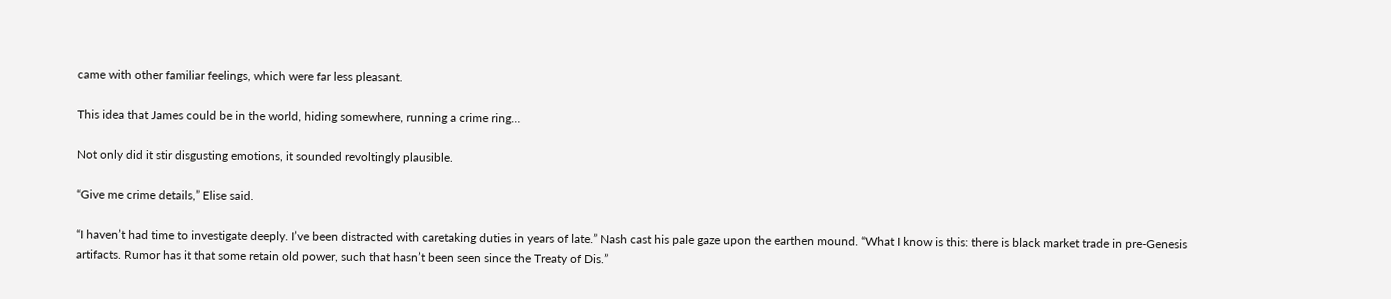came with other familiar feelings, which were far less pleasant.

This idea that James could be in the world, hiding somewhere, running a crime ring…

Not only did it stir disgusting emotions, it sounded revoltingly plausible.

“Give me crime details,” Elise said.

“I haven’t had time to investigate deeply. I’ve been distracted with caretaking duties in years of late.” Nash cast his pale gaze upon the earthen mound. “What I know is this: there is black market trade in pre-Genesis artifacts. Rumor has it that some retain old power, such that hasn’t been seen since the Treaty of Dis.”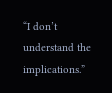“I don’t understand the implications.”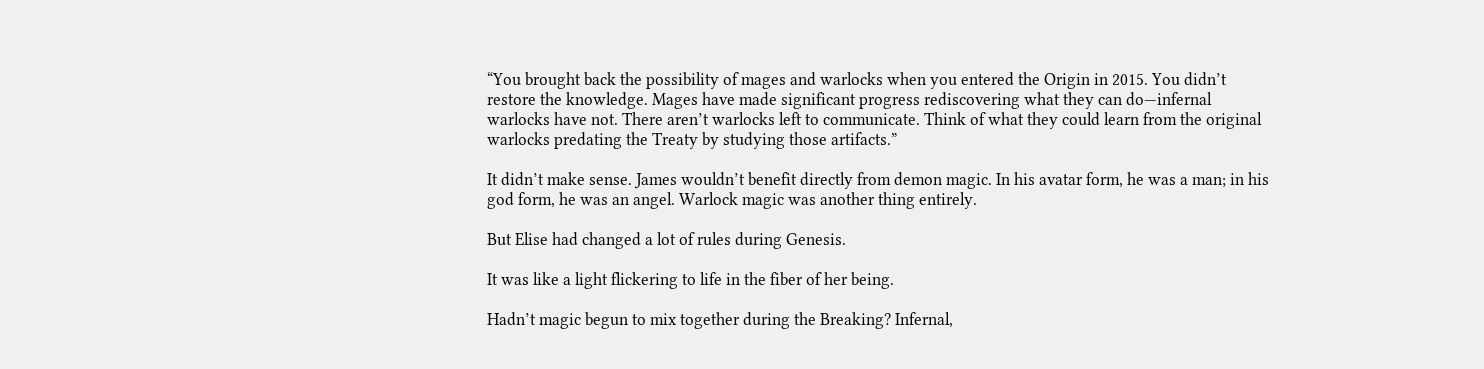“You brought back the possibility of mages and warlocks when you entered the Origin in 2015. You didn’t restore the knowledge. Mages have made significant progress rediscovering what they can do—infernal warlocks have not. There aren’t warlocks left to communicate. Think of what they could learn from the original warlocks predating the Treaty by studying those artifacts.”

It didn’t make sense. James wouldn’t benefit directly from demon magic. In his avatar form, he was a man; in his god form, he was an angel. Warlock magic was another thing entirely.

But Elise had changed a lot of rules during Genesis.

It was like a light flickering to life in the fiber of her being.

Hadn’t magic begun to mix together during the Breaking? Infernal,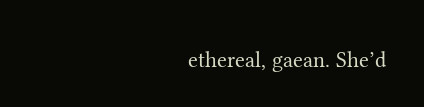ethereal, gaean. She’d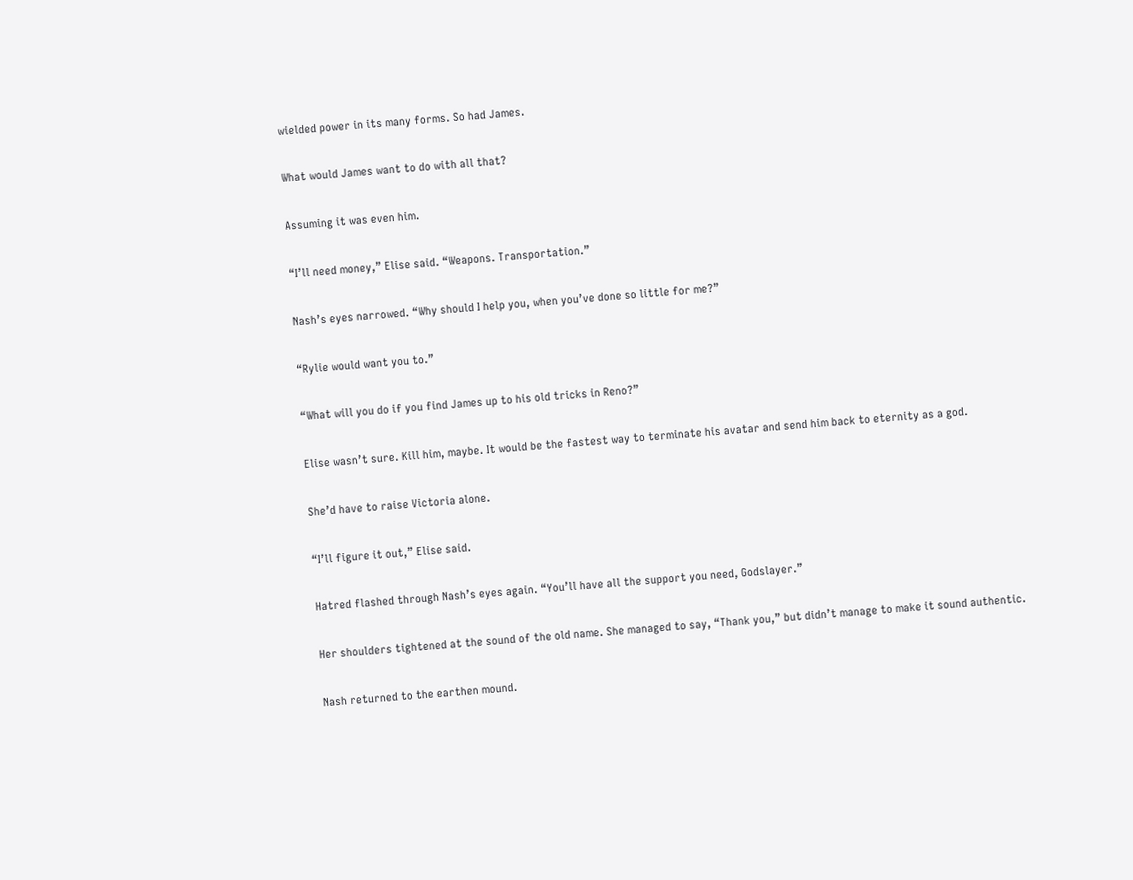wielded power in its many forms. So had James.

What would James want to do with all that?

Assuming it was even him.

“I’ll need money,” Elise said. “Weapons. Transportation.”

Nash’s eyes narrowed. “Why should I help you, when you’ve done so little for me?”

“Rylie would want you to.”

“What will you do if you find James up to his old tricks in Reno?”

Elise wasn’t sure. Kill him, maybe. It would be the fastest way to terminate his avatar and send him back to eternity as a god.

She’d have to raise Victoria alone.

“I’ll figure it out,” Elise said.

Hatred flashed through Nash’s eyes again. “You’ll have all the support you need, Godslayer.”

Her shoulders tightened at the sound of the old name. She managed to say, “Thank you,” but didn’t manage to make it sound authentic.

Nash returned to the earthen mound.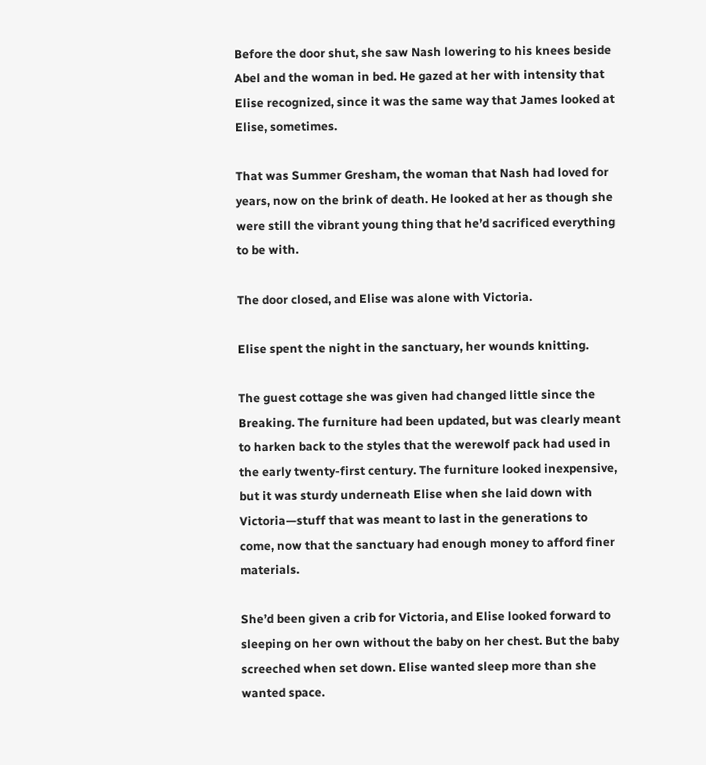Before the door shut, she saw Nash lowering to his knees beside Abel and the woman in bed. He gazed at her with intensity that Elise recognized, since it was the same way that James looked at Elise, sometimes.

That was Summer Gresham, the woman that Nash had loved for years, now on the brink of death. He looked at her as though she were still the vibrant young thing that he’d sacrificed everything to be with.

The door closed, and Elise was alone with Victoria.

Elise spent the night in the sanctuary, her wounds knitting.

The guest cottage she was given had changed little since the Breaking. The furniture had been updated, but was clearly meant to harken back to the styles that the werewolf pack had used in the early twenty-first century. The furniture looked inexpensive, but it was sturdy underneath Elise when she laid down with Victoria—stuff that was meant to last in the generations to come, now that the sanctuary had enough money to afford finer materials.

She’d been given a crib for Victoria, and Elise looked forward to sleeping on her own without the baby on her chest. But the baby screeched when set down. Elise wanted sleep more than she wanted space.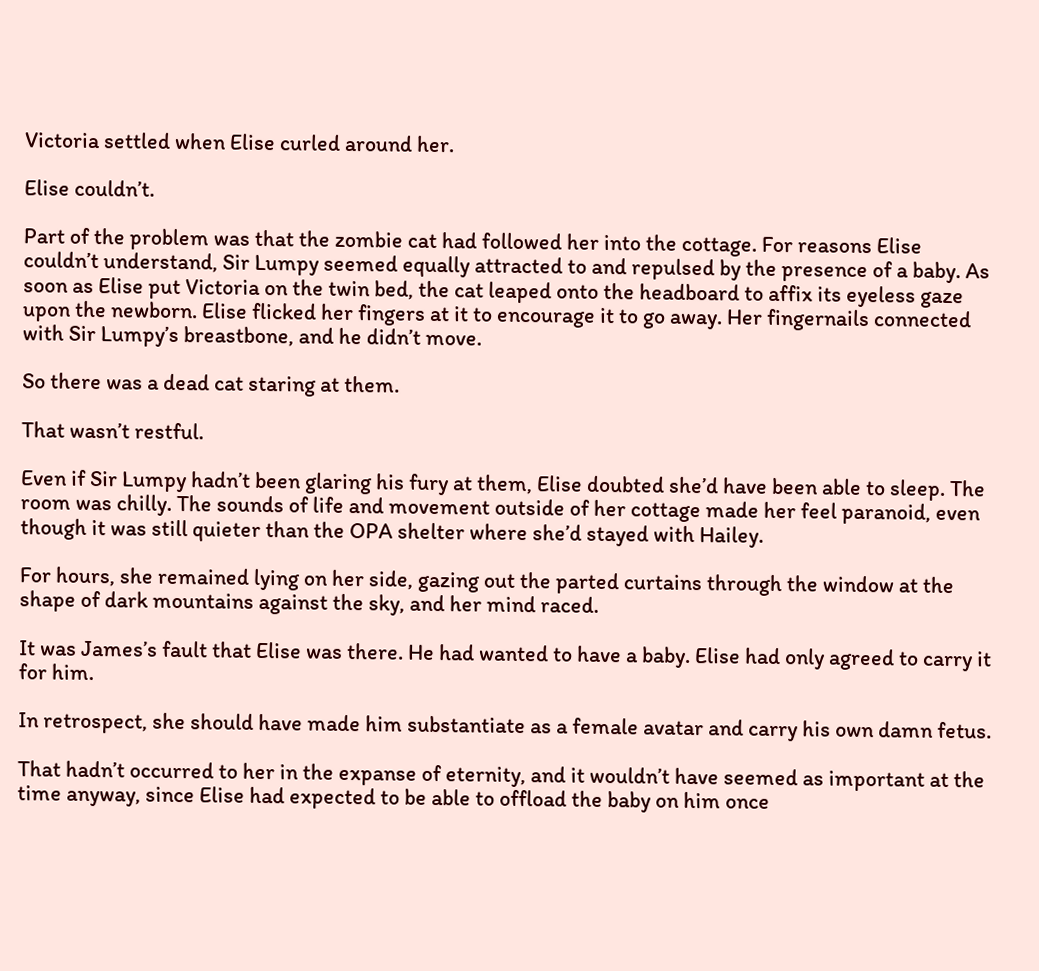Victoria settled when Elise curled around her.

Elise couldn’t.

Part of the problem was that the zombie cat had followed her into the cottage. For reasons Elise couldn’t understand, Sir Lumpy seemed equally attracted to and repulsed by the presence of a baby. As soon as Elise put Victoria on the twin bed, the cat leaped onto the headboard to affix its eyeless gaze upon the newborn. Elise flicked her fingers at it to encourage it to go away. Her fingernails connected with Sir Lumpy’s breastbone, and he didn’t move.

So there was a dead cat staring at them.

That wasn’t restful.

Even if Sir Lumpy hadn’t been glaring his fury at them, Elise doubted she’d have been able to sleep. The room was chilly. The sounds of life and movement outside of her cottage made her feel paranoid, even though it was still quieter than the OPA shelter where she’d stayed with Hailey.

For hours, she remained lying on her side, gazing out the parted curtains through the window at the shape of dark mountains against the sky, and her mind raced.

It was James’s fault that Elise was there. He had wanted to have a baby. Elise had only agreed to carry it for him.

In retrospect, she should have made him substantiate as a female avatar and carry his own damn fetus.

That hadn’t occurred to her in the expanse of eternity, and it wouldn’t have seemed as important at the time anyway, since Elise had expected to be able to offload the baby on him once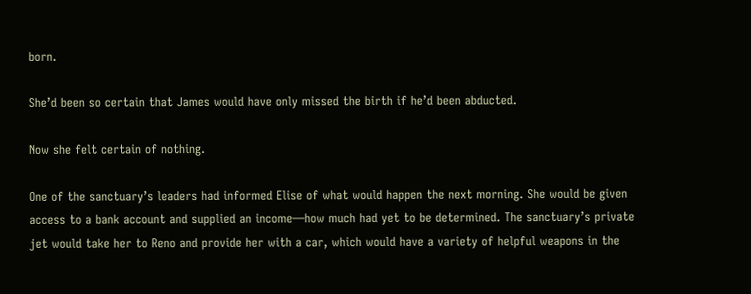born.

She’d been so certain that James would have only missed the birth if he’d been abducted.

Now she felt certain of nothing.

One of the sanctuary’s leaders had informed Elise of what would happen the next morning. She would be given access to a bank account and supplied an income—how much had yet to be determined. The sanctuary’s private jet would take her to Reno and provide her with a car, which would have a variety of helpful weapons in the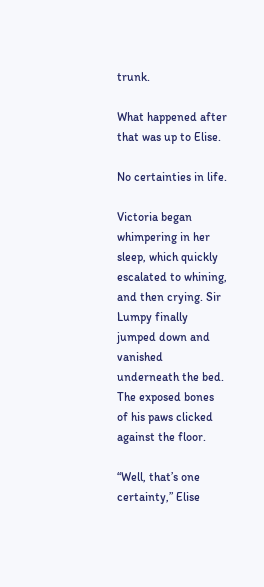trunk.

What happened after that was up to Elise.

No certainties in life.

Victoria began whimpering in her sleep, which quickly escalated to whining, and then crying. Sir Lumpy finally jumped down and vanished underneath the bed. The exposed bones of his paws clicked against the floor.

“Well, that’s one certainty,” Elise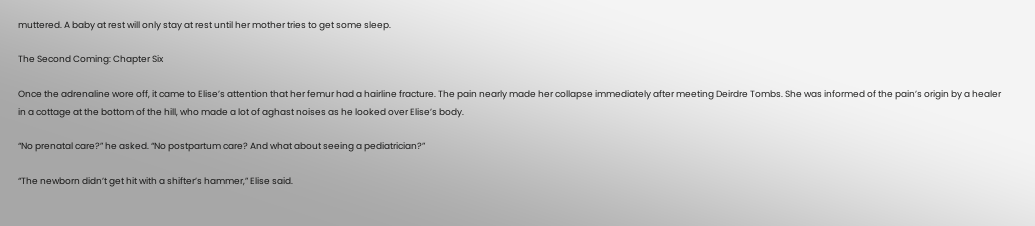muttered. A baby at rest will only stay at rest until her mother tries to get some sleep.

The Second Coming: Chapter Six

Once the adrenaline wore off, it came to Elise’s attention that her femur had a hairline fracture. The pain nearly made her collapse immediately after meeting Deirdre Tombs. She was informed of the pain’s origin by a healer in a cottage at the bottom of the hill, who made a lot of aghast noises as he looked over Elise’s body.

“No prenatal care?” he asked. “No postpartum care? And what about seeing a pediatrician?”

“The newborn didn’t get hit with a shifter’s hammer,” Elise said.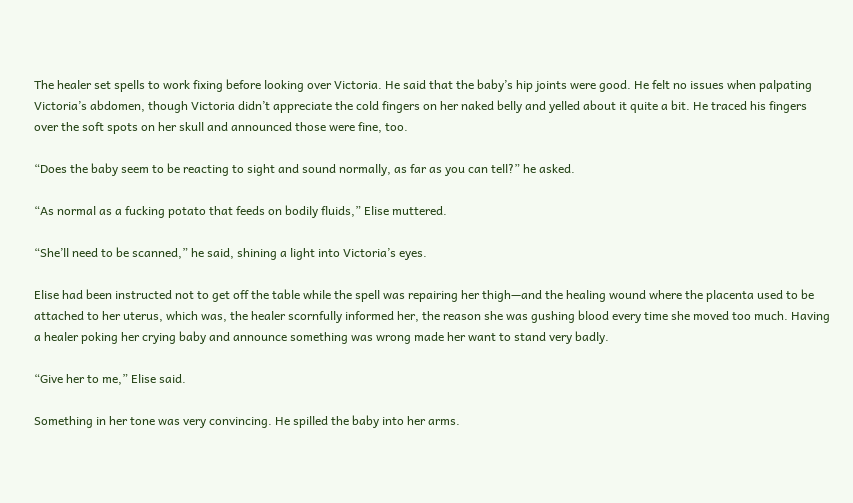The healer set spells to work fixing before looking over Victoria. He said that the baby’s hip joints were good. He felt no issues when palpating Victoria’s abdomen, though Victoria didn’t appreciate the cold fingers on her naked belly and yelled about it quite a bit. He traced his fingers over the soft spots on her skull and announced those were fine, too.

“Does the baby seem to be reacting to sight and sound normally, as far as you can tell?” he asked.

“As normal as a fucking potato that feeds on bodily fluids,” Elise muttered.

“She’ll need to be scanned,” he said, shining a light into Victoria’s eyes.

Elise had been instructed not to get off the table while the spell was repairing her thigh—and the healing wound where the placenta used to be attached to her uterus, which was, the healer scornfully informed her, the reason she was gushing blood every time she moved too much. Having a healer poking her crying baby and announce something was wrong made her want to stand very badly.

“Give her to me,” Elise said.

Something in her tone was very convincing. He spilled the baby into her arms.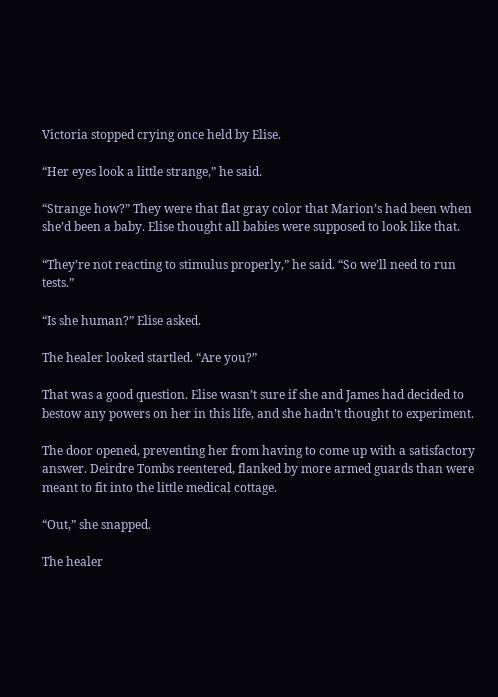Victoria stopped crying once held by Elise.

“Her eyes look a little strange,” he said.

“Strange how?” They were that flat gray color that Marion’s had been when she’d been a baby. Elise thought all babies were supposed to look like that.

“They’re not reacting to stimulus properly,” he said. “So we’ll need to run tests.”

“Is she human?” Elise asked.

The healer looked startled. “Are you?”

That was a good question. Elise wasn’t sure if she and James had decided to bestow any powers on her in this life, and she hadn’t thought to experiment.

The door opened, preventing her from having to come up with a satisfactory answer. Deirdre Tombs reentered, flanked by more armed guards than were meant to fit into the little medical cottage.

“Out,” she snapped.

The healer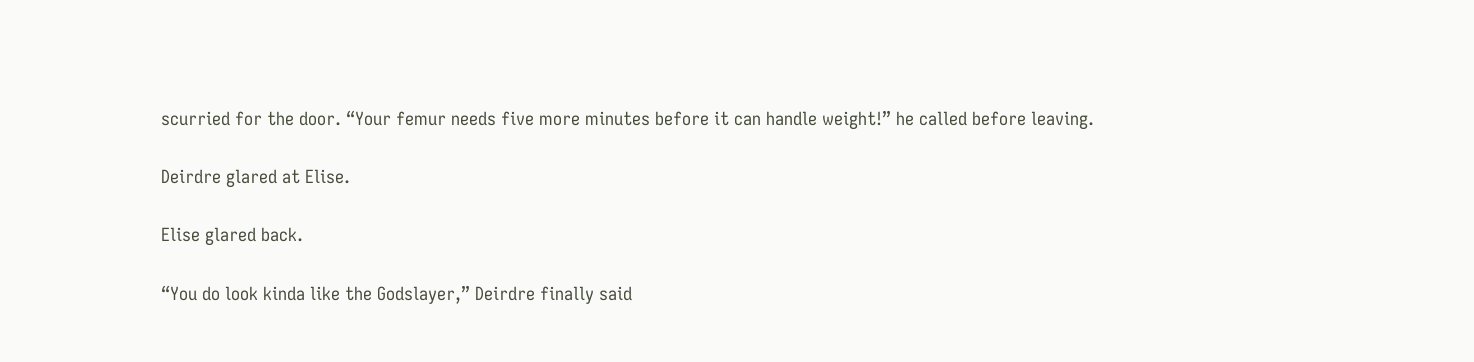scurried for the door. “Your femur needs five more minutes before it can handle weight!” he called before leaving.

Deirdre glared at Elise.

Elise glared back.

“You do look kinda like the Godslayer,” Deirdre finally said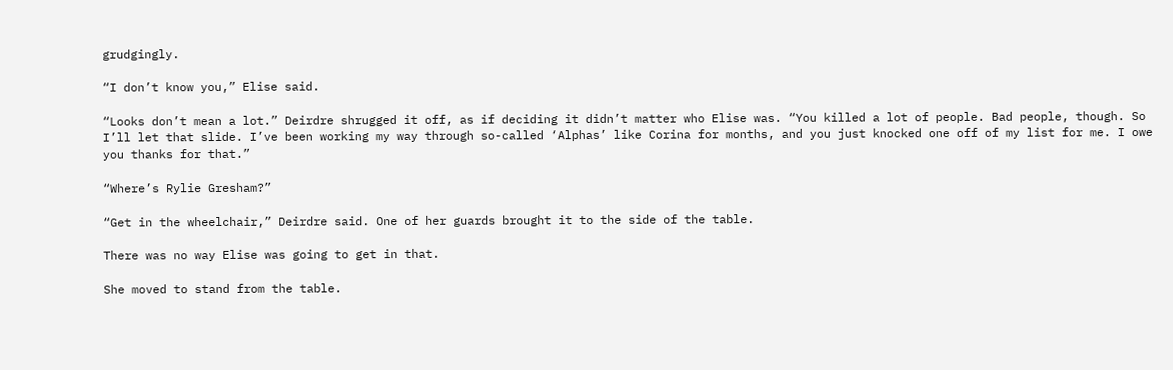grudgingly.

“I don’t know you,” Elise said.

“Looks don’t mean a lot.” Deirdre shrugged it off, as if deciding it didn’t matter who Elise was. “You killed a lot of people. Bad people, though. So I’ll let that slide. I’ve been working my way through so-called ‘Alphas’ like Corina for months, and you just knocked one off of my list for me. I owe you thanks for that.”

“Where’s Rylie Gresham?”

“Get in the wheelchair,” Deirdre said. One of her guards brought it to the side of the table.

There was no way Elise was going to get in that.

She moved to stand from the table.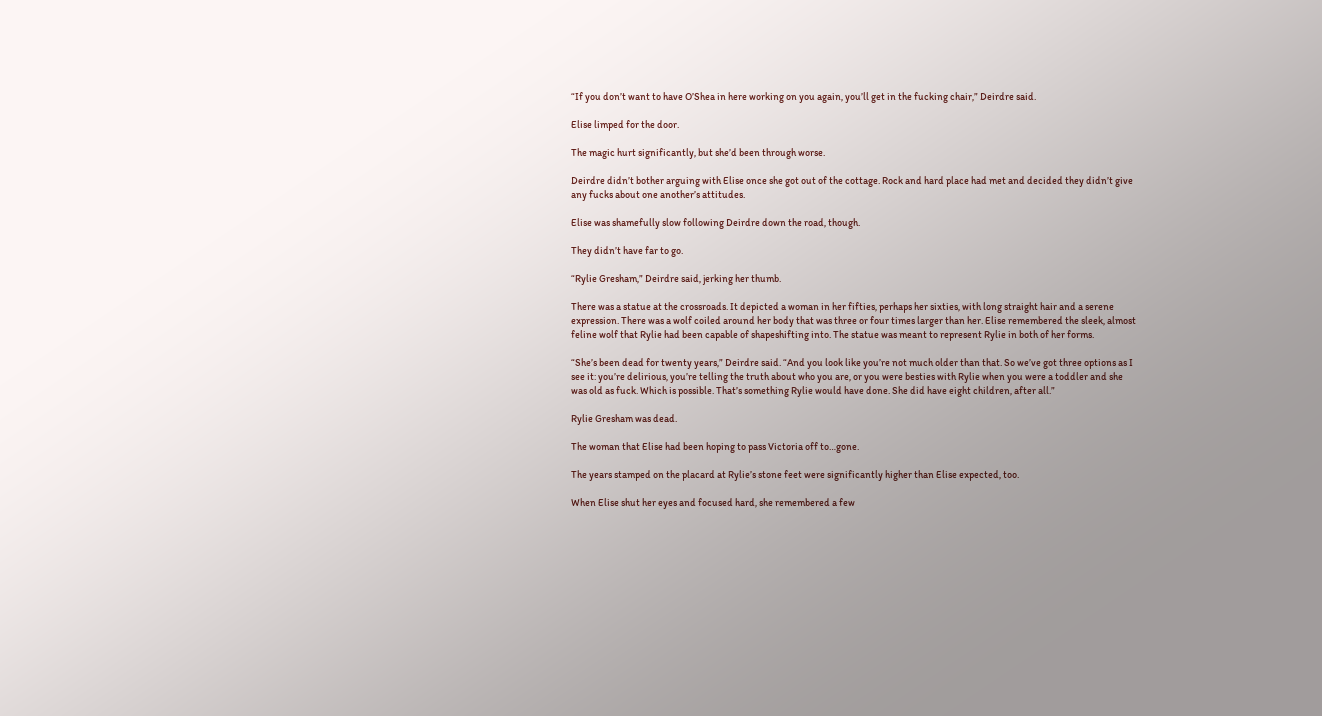“If you don’t want to have O’Shea in here working on you again, you’ll get in the fucking chair,” Deirdre said.

Elise limped for the door.

The magic hurt significantly, but she’d been through worse.

Deirdre didn’t bother arguing with Elise once she got out of the cottage. Rock and hard place had met and decided they didn’t give any fucks about one another’s attitudes.

Elise was shamefully slow following Deirdre down the road, though.

They didn’t have far to go.

“Rylie Gresham,” Deirdre said, jerking her thumb.

There was a statue at the crossroads. It depicted a woman in her fifties, perhaps her sixties, with long straight hair and a serene expression. There was a wolf coiled around her body that was three or four times larger than her. Elise remembered the sleek, almost feline wolf that Rylie had been capable of shapeshifting into. The statue was meant to represent Rylie in both of her forms.

“She’s been dead for twenty years,” Deirdre said. “And you look like you’re not much older than that. So we’ve got three options as I see it: you’re delirious, you’re telling the truth about who you are, or you were besties with Rylie when you were a toddler and she was old as fuck. Which is possible. That’s something Rylie would have done. She did have eight children, after all.”

Rylie Gresham was dead.

The woman that Elise had been hoping to pass Victoria off to…gone.

The years stamped on the placard at Rylie’s stone feet were significantly higher than Elise expected, too.

When Elise shut her eyes and focused hard, she remembered a few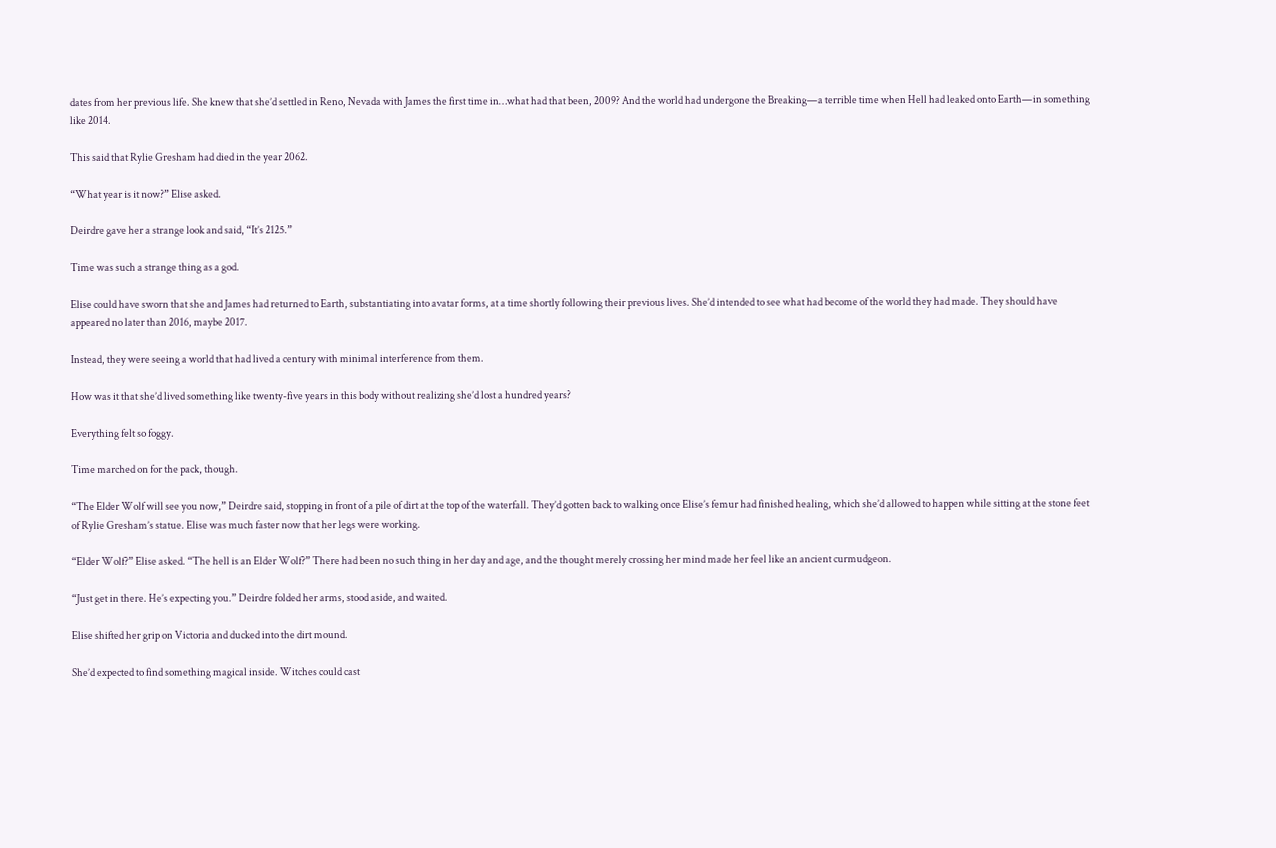dates from her previous life. She knew that she’d settled in Reno, Nevada with James the first time in…what had that been, 2009? And the world had undergone the Breaking—a terrible time when Hell had leaked onto Earth—in something like 2014.

This said that Rylie Gresham had died in the year 2062.

“What year is it now?” Elise asked.

Deirdre gave her a strange look and said, “It’s 2125.”

Time was such a strange thing as a god.

Elise could have sworn that she and James had returned to Earth, substantiating into avatar forms, at a time shortly following their previous lives. She’d intended to see what had become of the world they had made. They should have appeared no later than 2016, maybe 2017.

Instead, they were seeing a world that had lived a century with minimal interference from them.

How was it that she’d lived something like twenty-five years in this body without realizing she’d lost a hundred years?

Everything felt so foggy.

Time marched on for the pack, though.

“The Elder Wolf will see you now,” Deirdre said, stopping in front of a pile of dirt at the top of the waterfall. They’d gotten back to walking once Elise’s femur had finished healing, which she’d allowed to happen while sitting at the stone feet of Rylie Gresham’s statue. Elise was much faster now that her legs were working.

“Elder Wolf?” Elise asked. “The hell is an Elder Wolf?” There had been no such thing in her day and age, and the thought merely crossing her mind made her feel like an ancient curmudgeon.

“Just get in there. He’s expecting you.” Deirdre folded her arms, stood aside, and waited.

Elise shifted her grip on Victoria and ducked into the dirt mound.

She’d expected to find something magical inside. Witches could cast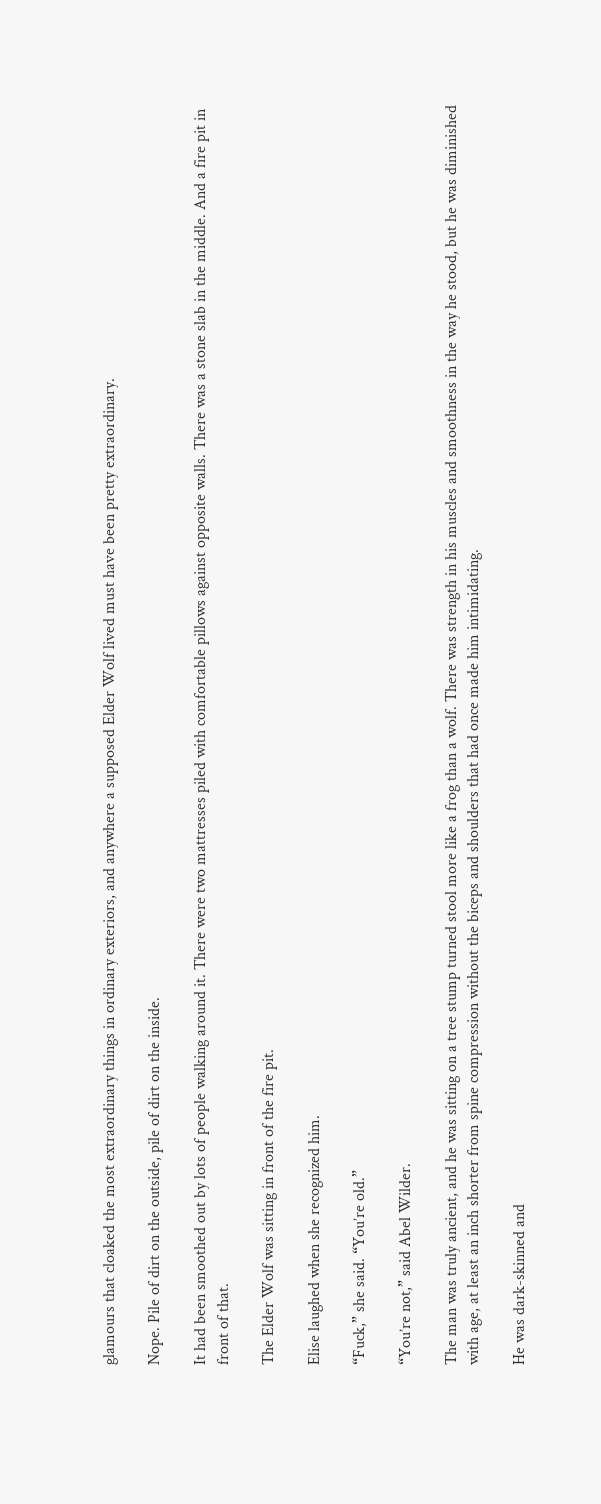glamours that cloaked the most extraordinary things in ordinary exteriors, and anywhere a supposed Elder Wolf lived must have been pretty extraordinary.

Nope. Pile of dirt on the outside, pile of dirt on the inside.

It had been smoothed out by lots of people walking around it. There were two mattresses piled with comfortable pillows against opposite walls. There was a stone slab in the middle. And a fire pit in front of that.

The Elder Wolf was sitting in front of the fire pit.

Elise laughed when she recognized him.

“Fuck,” she said. “You’re old.”

“You’re not,” said Abel Wilder.

The man was truly ancient, and he was sitting on a tree stump turned stool more like a frog than a wolf. There was strength in his muscles and smoothness in the way he stood, but he was diminished with age, at least an inch shorter from spine compression without the biceps and shoulders that had once made him intimidating.

He was dark-skinned and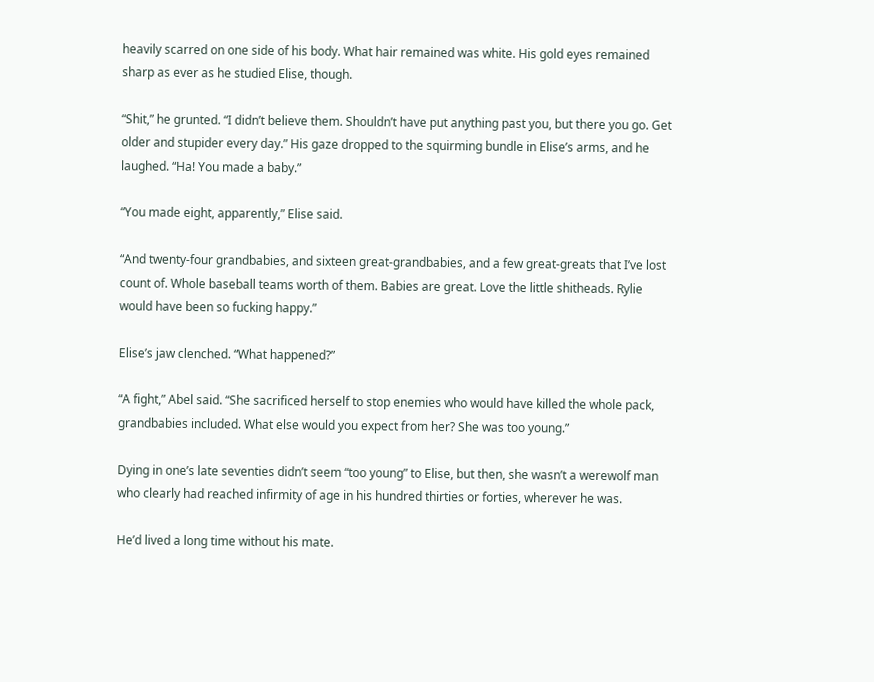heavily scarred on one side of his body. What hair remained was white. His gold eyes remained sharp as ever as he studied Elise, though.

“Shit,” he grunted. “I didn’t believe them. Shouldn’t have put anything past you, but there you go. Get older and stupider every day.” His gaze dropped to the squirming bundle in Elise’s arms, and he laughed. “Ha! You made a baby.”

“You made eight, apparently,” Elise said.

“And twenty-four grandbabies, and sixteen great-grandbabies, and a few great-greats that I’ve lost count of. Whole baseball teams worth of them. Babies are great. Love the little shitheads. Rylie would have been so fucking happy.”

Elise’s jaw clenched. “What happened?”

“A fight,” Abel said. “She sacrificed herself to stop enemies who would have killed the whole pack, grandbabies included. What else would you expect from her? She was too young.”

Dying in one’s late seventies didn’t seem “too young” to Elise, but then, she wasn’t a werewolf man who clearly had reached infirmity of age in his hundred thirties or forties, wherever he was.

He’d lived a long time without his mate.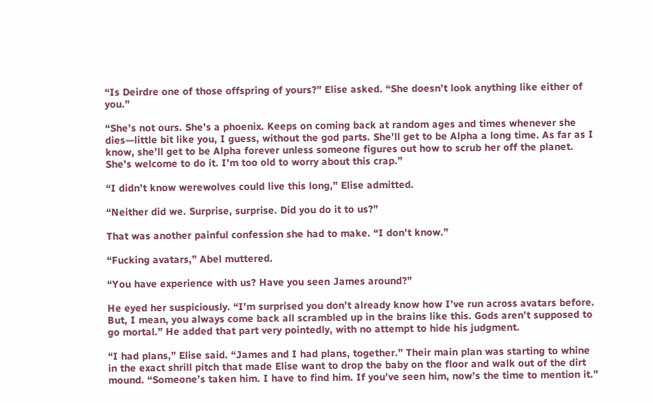“Is Deirdre one of those offspring of yours?” Elise asked. “She doesn’t look anything like either of you.”

“She’s not ours. She’s a phoenix. Keeps on coming back at random ages and times whenever she dies—little bit like you, I guess, without the god parts. She’ll get to be Alpha a long time. As far as I know, she’ll get to be Alpha forever unless someone figures out how to scrub her off the planet. She’s welcome to do it. I’m too old to worry about this crap.”

“I didn’t know werewolves could live this long,” Elise admitted.

“Neither did we. Surprise, surprise. Did you do it to us?”

That was another painful confession she had to make. “I don’t know.”

“Fucking avatars,” Abel muttered.

“You have experience with us? Have you seen James around?”

He eyed her suspiciously. “I’m surprised you don’t already know how I’ve run across avatars before. But, I mean, you always come back all scrambled up in the brains like this. Gods aren’t supposed to go mortal.” He added that part very pointedly, with no attempt to hide his judgment.

“I had plans,” Elise said. “James and I had plans, together.” Their main plan was starting to whine in the exact shrill pitch that made Elise want to drop the baby on the floor and walk out of the dirt mound. “Someone’s taken him. I have to find him. If you’ve seen him, now’s the time to mention it.”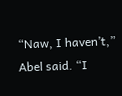“Naw, I haven’t,” Abel said. “I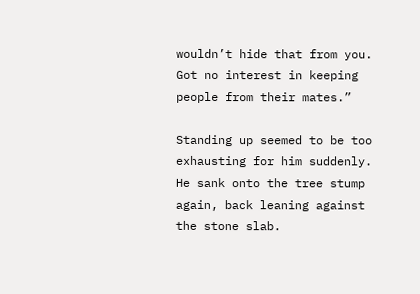wouldn’t hide that from you. Got no interest in keeping people from their mates.”

Standing up seemed to be too exhausting for him suddenly. He sank onto the tree stump again, back leaning against the stone slab.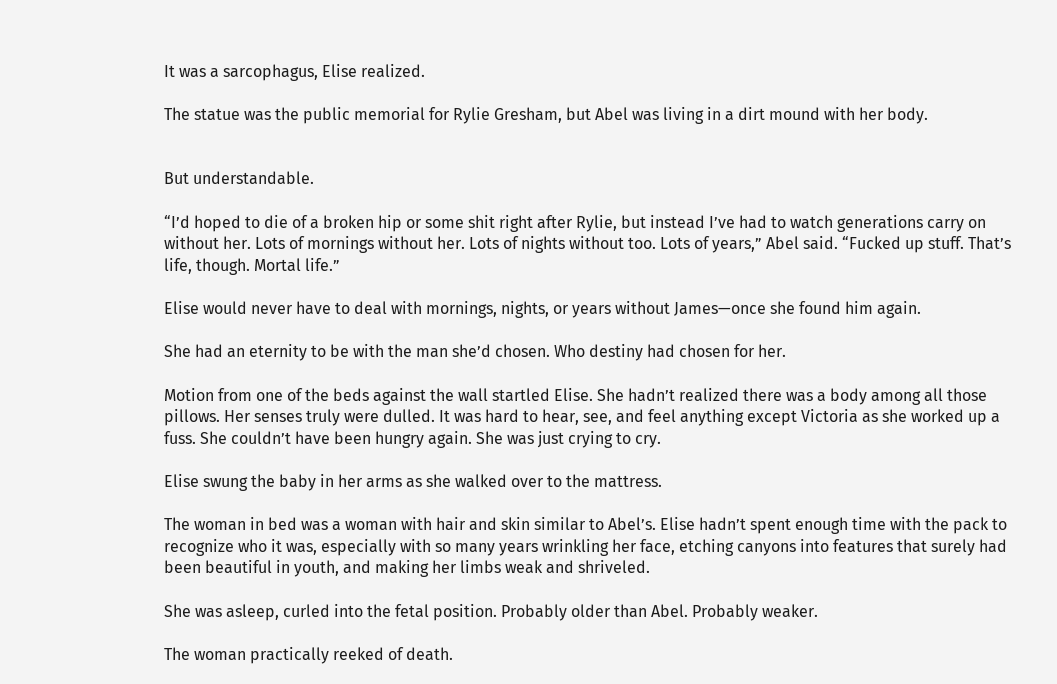It was a sarcophagus, Elise realized.

The statue was the public memorial for Rylie Gresham, but Abel was living in a dirt mound with her body.


But understandable.

“I’d hoped to die of a broken hip or some shit right after Rylie, but instead I’ve had to watch generations carry on without her. Lots of mornings without her. Lots of nights without too. Lots of years,” Abel said. “Fucked up stuff. That’s life, though. Mortal life.”

Elise would never have to deal with mornings, nights, or years without James—once she found him again.

She had an eternity to be with the man she’d chosen. Who destiny had chosen for her.

Motion from one of the beds against the wall startled Elise. She hadn’t realized there was a body among all those pillows. Her senses truly were dulled. It was hard to hear, see, and feel anything except Victoria as she worked up a fuss. She couldn’t have been hungry again. She was just crying to cry.

Elise swung the baby in her arms as she walked over to the mattress.

The woman in bed was a woman with hair and skin similar to Abel’s. Elise hadn’t spent enough time with the pack to recognize who it was, especially with so many years wrinkling her face, etching canyons into features that surely had been beautiful in youth, and making her limbs weak and shriveled.

She was asleep, curled into the fetal position. Probably older than Abel. Probably weaker.

The woman practically reeked of death.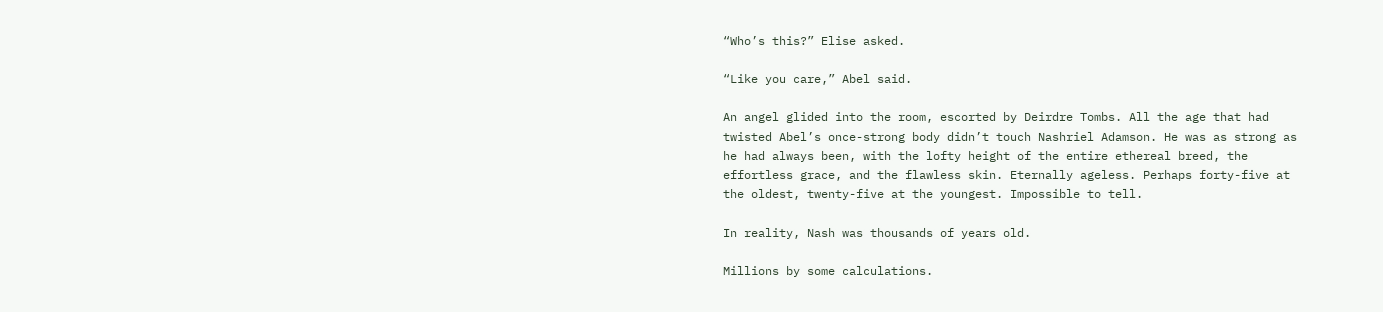“Who’s this?” Elise asked.

“Like you care,” Abel said.

An angel glided into the room, escorted by Deirdre Tombs. All the age that had twisted Abel’s once-strong body didn’t touch Nashriel Adamson. He was as strong as he had always been, with the lofty height of the entire ethereal breed, the effortless grace, and the flawless skin. Eternally ageless. Perhaps forty-five at the oldest, twenty-five at the youngest. Impossible to tell.

In reality, Nash was thousands of years old.

Millions by some calculations.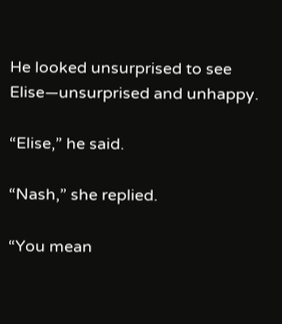He looked unsurprised to see Elise—unsurprised and unhappy.

“Elise,” he said.

“Nash,” she replied.

“You mean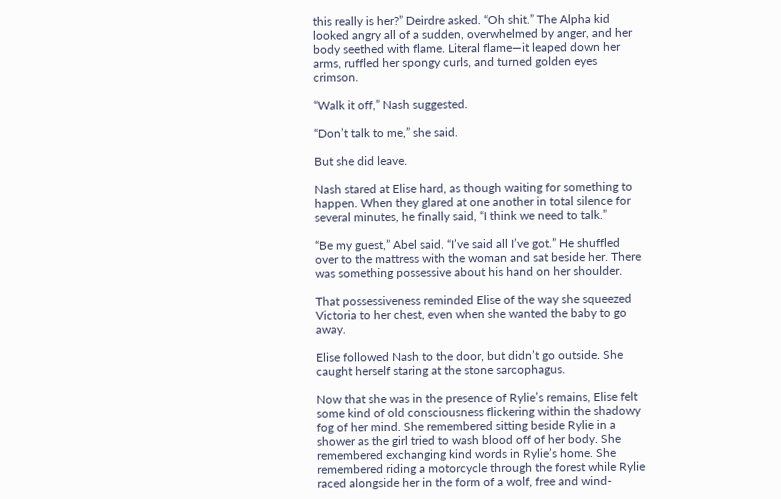this really is her?” Deirdre asked. “Oh shit.” The Alpha kid looked angry all of a sudden, overwhelmed by anger, and her body seethed with flame. Literal flame—it leaped down her arms, ruffled her spongy curls, and turned golden eyes crimson.

“Walk it off,” Nash suggested.

“Don’t talk to me,” she said.

But she did leave.

Nash stared at Elise hard, as though waiting for something to happen. When they glared at one another in total silence for several minutes, he finally said, “I think we need to talk.”

“Be my guest,” Abel said. “I’ve said all I’ve got.” He shuffled over to the mattress with the woman and sat beside her. There was something possessive about his hand on her shoulder.

That possessiveness reminded Elise of the way she squeezed Victoria to her chest, even when she wanted the baby to go away.

Elise followed Nash to the door, but didn’t go outside. She caught herself staring at the stone sarcophagus.

Now that she was in the presence of Rylie’s remains, Elise felt some kind of old consciousness flickering within the shadowy fog of her mind. She remembered sitting beside Rylie in a shower as the girl tried to wash blood off of her body. She remembered exchanging kind words in Rylie’s home. She remembered riding a motorcycle through the forest while Rylie raced alongside her in the form of a wolf, free and wind-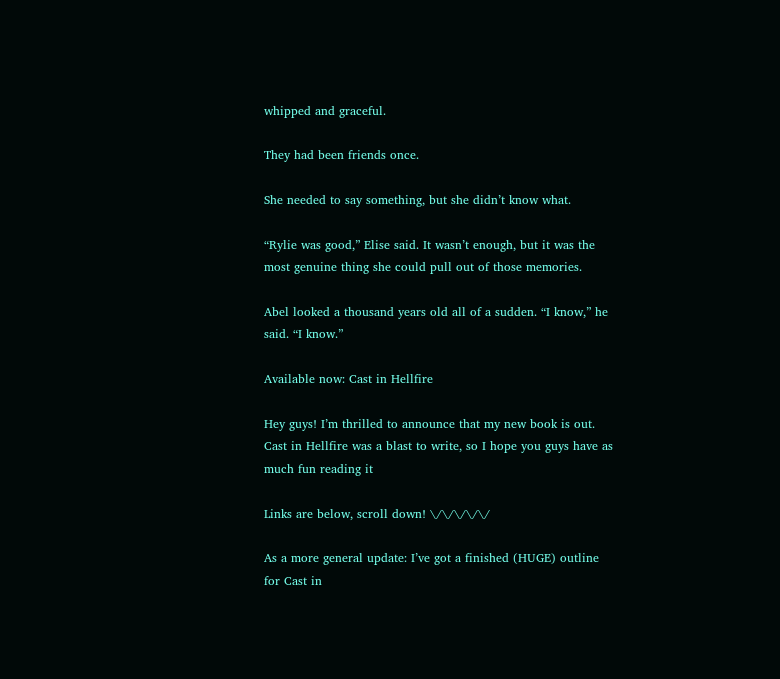whipped and graceful.

They had been friends once.

She needed to say something, but she didn’t know what.

“Rylie was good,” Elise said. It wasn’t enough, but it was the most genuine thing she could pull out of those memories.

Abel looked a thousand years old all of a sudden. “I know,” he said. “I know.”

Available now: Cast in Hellfire

Hey guys! I’m thrilled to announce that my new book is out. Cast in Hellfire was a blast to write, so I hope you guys have as much fun reading it

Links are below, scroll down! \/\/\/\/\/

As a more general update: I’ve got a finished (HUGE) outline for Cast in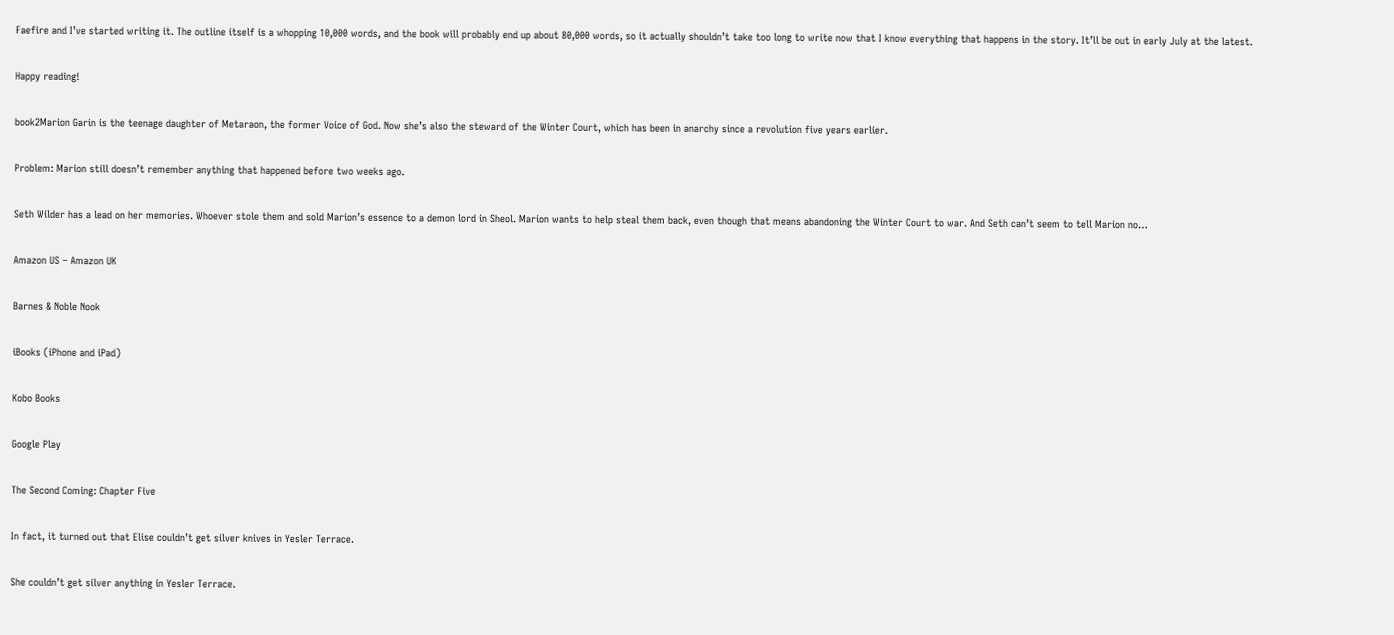Faefire and I’ve started writing it. The outline itself is a whopping 10,000 words, and the book will probably end up about 80,000 words, so it actually shouldn’t take too long to write now that I know everything that happens in the story. It’ll be out in early July at the latest.

Happy reading!

book2Marion Garin is the teenage daughter of Metaraon, the former Voice of God. Now she’s also the steward of the Winter Court, which has been in anarchy since a revolution five years earlier.

Problem: Marion still doesn’t remember anything that happened before two weeks ago.

Seth Wilder has a lead on her memories. Whoever stole them and sold Marion’s essence to a demon lord in Sheol. Marion wants to help steal them back, even though that means abandoning the Winter Court to war. And Seth can’t seem to tell Marion no…

Amazon US – Amazon UK

Barnes & Noble Nook

iBooks (iPhone and iPad)

Kobo Books

Google Play

The Second Coming: Chapter Five

In fact, it turned out that Elise couldn’t get silver knives in Yesler Terrace.

She couldn’t get silver anything in Yesler Terrace.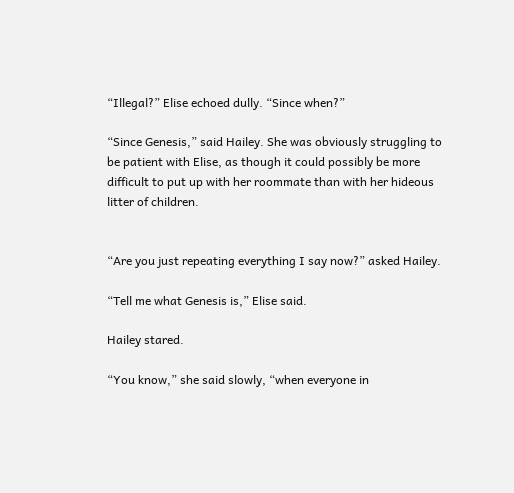“Illegal?” Elise echoed dully. “Since when?”

“Since Genesis,” said Hailey. She was obviously struggling to be patient with Elise, as though it could possibly be more difficult to put up with her roommate than with her hideous litter of children.


“Are you just repeating everything I say now?” asked Hailey.

“Tell me what Genesis is,” Elise said.

Hailey stared.

“You know,” she said slowly, “when everyone in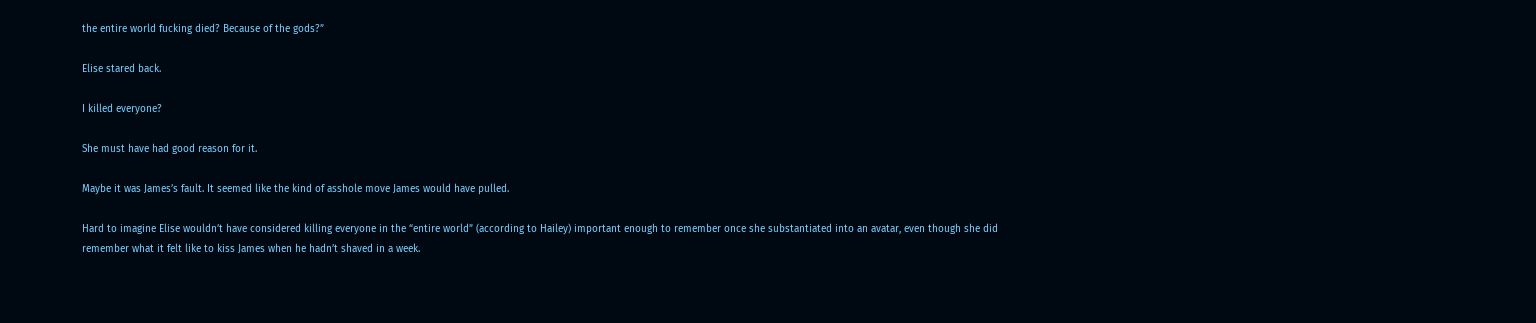the entire world fucking died? Because of the gods?”

Elise stared back.

I killed everyone?

She must have had good reason for it.

Maybe it was James’s fault. It seemed like the kind of asshole move James would have pulled.

Hard to imagine Elise wouldn’t have considered killing everyone in the “entire world” (according to Hailey) important enough to remember once she substantiated into an avatar, even though she did remember what it felt like to kiss James when he hadn’t shaved in a week.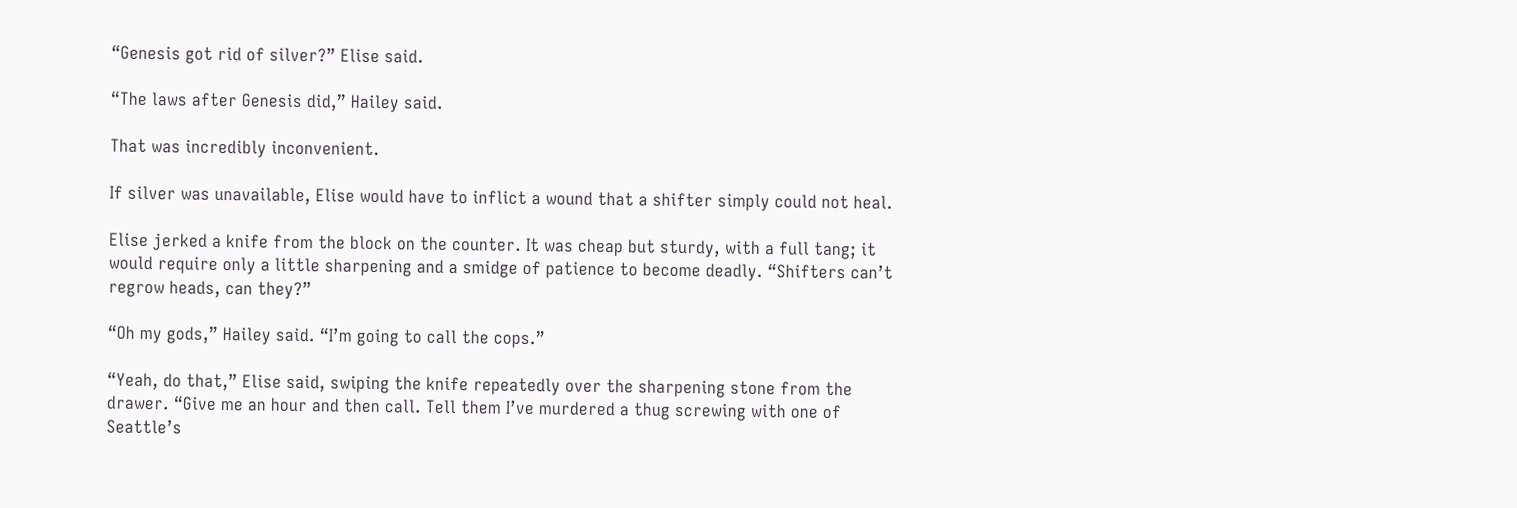“Genesis got rid of silver?” Elise said.

“The laws after Genesis did,” Hailey said.

That was incredibly inconvenient.

If silver was unavailable, Elise would have to inflict a wound that a shifter simply could not heal.

Elise jerked a knife from the block on the counter. It was cheap but sturdy, with a full tang; it would require only a little sharpening and a smidge of patience to become deadly. “Shifters can’t regrow heads, can they?”

“Oh my gods,” Hailey said. “I’m going to call the cops.”

“Yeah, do that,” Elise said, swiping the knife repeatedly over the sharpening stone from the drawer. “Give me an hour and then call. Tell them I’ve murdered a thug screwing with one of Seattle’s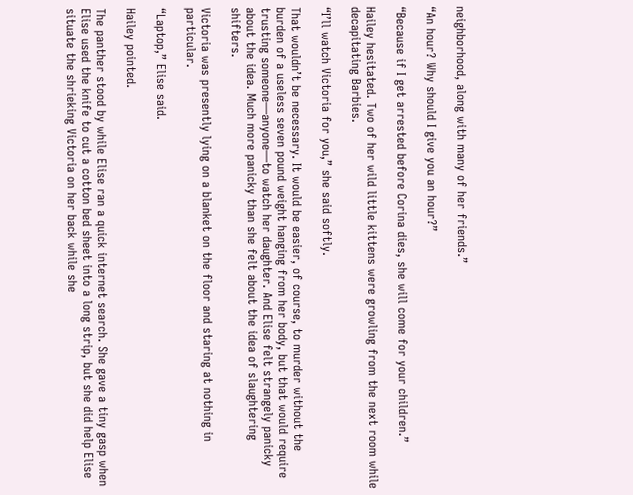neighborhood, along with many of her friends.”

“An hour? Why should I give you an hour?”

“Because if I get arrested before Corina dies, she will come for your children.”

Hailey hesitated. Two of her wild little kittens were growling from the next room while decapitating Barbies.

“I’ll watch Victoria for you,” she said softly.

That wouldn’t be necessary. It would be easier, of course, to murder without the burden of a useless seven pound weight hanging from her body, but that would require trusting someone—anyone—to watch her daughter. And Elise felt strangely panicky about the idea. Much more panicky than she felt about the idea of slaughtering shifters.

Victoria was presently lying on a blanket on the floor and staring at nothing in particular.

“Laptop,” Elise said.

Hailey pointed.

The panther stood by while Elise ran a quick internet search. She gave a tiny gasp when Elise used the knife to cut a cotton bed sheet into a long strip, but she did help Elise situate the shrieking Victoria on her back while she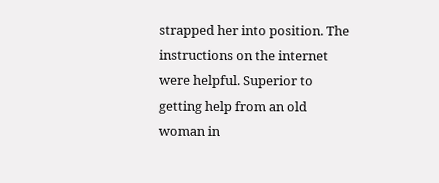strapped her into position. The instructions on the internet were helpful. Superior to getting help from an old woman in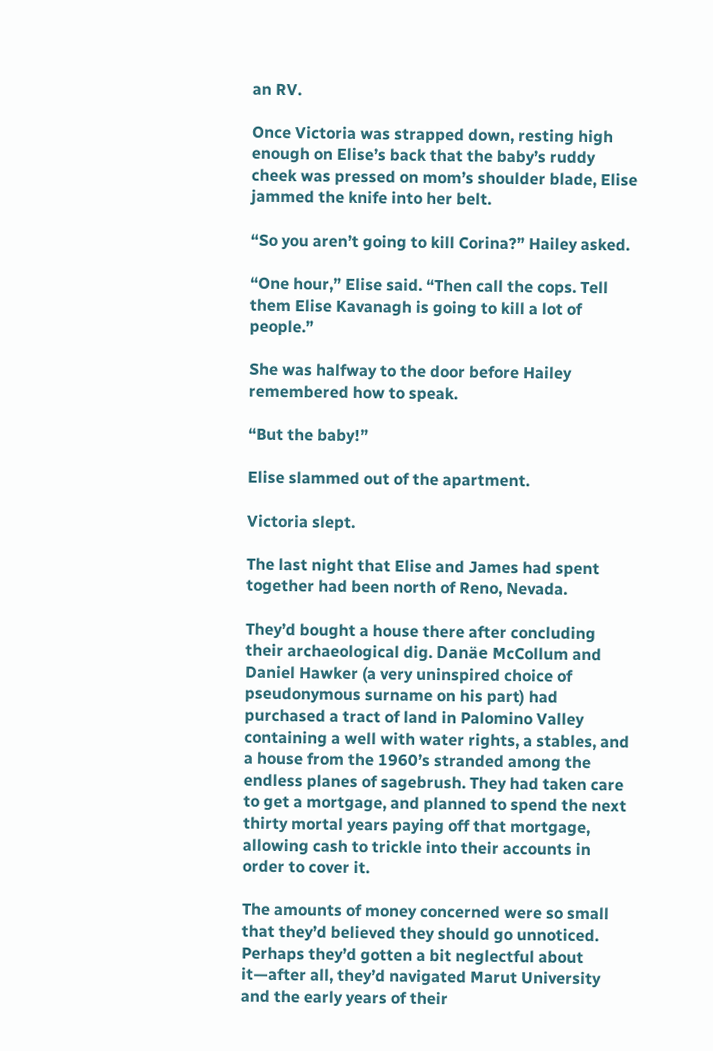an RV.

Once Victoria was strapped down, resting high enough on Elise’s back that the baby’s ruddy cheek was pressed on mom’s shoulder blade, Elise jammed the knife into her belt.

“So you aren’t going to kill Corina?” Hailey asked.

“One hour,” Elise said. “Then call the cops. Tell them Elise Kavanagh is going to kill a lot of people.”

She was halfway to the door before Hailey remembered how to speak.

“But the baby!”

Elise slammed out of the apartment.

Victoria slept.

The last night that Elise and James had spent together had been north of Reno, Nevada.

They’d bought a house there after concluding their archaeological dig. Danäe McCollum and Daniel Hawker (a very uninspired choice of pseudonymous surname on his part) had purchased a tract of land in Palomino Valley containing a well with water rights, a stables, and a house from the 1960’s stranded among the endless planes of sagebrush. They had taken care to get a mortgage, and planned to spend the next thirty mortal years paying off that mortgage, allowing cash to trickle into their accounts in order to cover it.

The amounts of money concerned were so small that they’d believed they should go unnoticed. Perhaps they’d gotten a bit neglectful about it—after all, they’d navigated Marut University and the early years of their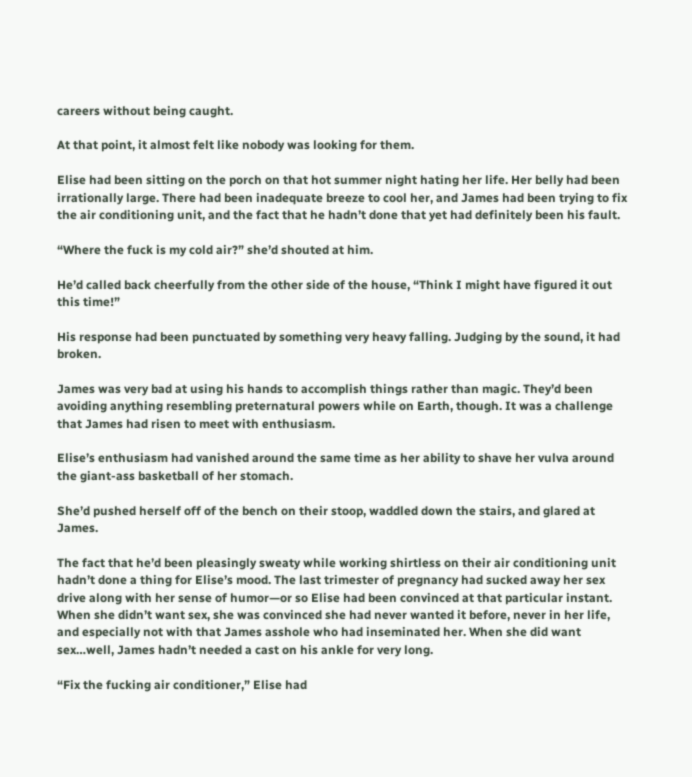careers without being caught.

At that point, it almost felt like nobody was looking for them.

Elise had been sitting on the porch on that hot summer night hating her life. Her belly had been irrationally large. There had been inadequate breeze to cool her, and James had been trying to fix the air conditioning unit, and the fact that he hadn’t done that yet had definitely been his fault.

“Where the fuck is my cold air?” she’d shouted at him.

He’d called back cheerfully from the other side of the house, “Think I might have figured it out this time!”

His response had been punctuated by something very heavy falling. Judging by the sound, it had broken.

James was very bad at using his hands to accomplish things rather than magic. They’d been avoiding anything resembling preternatural powers while on Earth, though. It was a challenge that James had risen to meet with enthusiasm.

Elise’s enthusiasm had vanished around the same time as her ability to shave her vulva around the giant-ass basketball of her stomach.

She’d pushed herself off of the bench on their stoop, waddled down the stairs, and glared at James.

The fact that he’d been pleasingly sweaty while working shirtless on their air conditioning unit hadn’t done a thing for Elise’s mood. The last trimester of pregnancy had sucked away her sex drive along with her sense of humor—or so Elise had been convinced at that particular instant. When she didn’t want sex, she was convinced she had never wanted it before, never in her life, and especially not with that James asshole who had inseminated her. When she did want sex…well, James hadn’t needed a cast on his ankle for very long.

“Fix the fucking air conditioner,” Elise had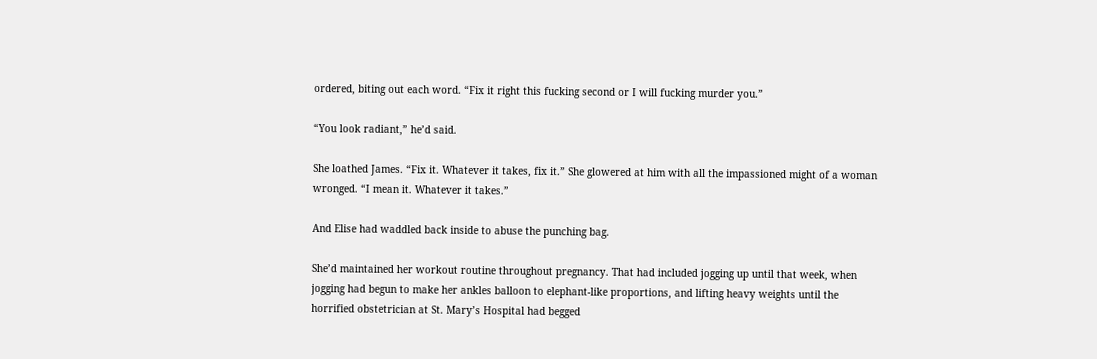ordered, biting out each word. “Fix it right this fucking second or I will fucking murder you.”

“You look radiant,” he’d said.

She loathed James. “Fix it. Whatever it takes, fix it.” She glowered at him with all the impassioned might of a woman wronged. “I mean it. Whatever it takes.”

And Elise had waddled back inside to abuse the punching bag.

She’d maintained her workout routine throughout pregnancy. That had included jogging up until that week, when jogging had begun to make her ankles balloon to elephant-like proportions, and lifting heavy weights until the horrified obstetrician at St. Mary’s Hospital had begged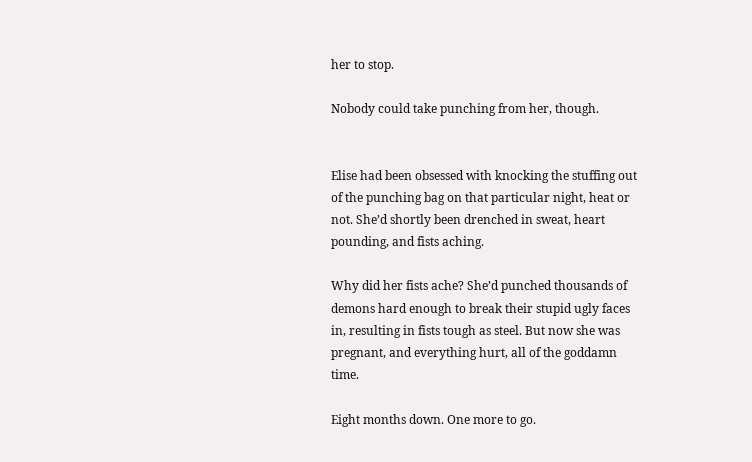her to stop.

Nobody could take punching from her, though.


Elise had been obsessed with knocking the stuffing out of the punching bag on that particular night, heat or not. She’d shortly been drenched in sweat, heart pounding, and fists aching.

Why did her fists ache? She’d punched thousands of demons hard enough to break their stupid ugly faces in, resulting in fists tough as steel. But now she was pregnant, and everything hurt, all of the goddamn time.

Eight months down. One more to go.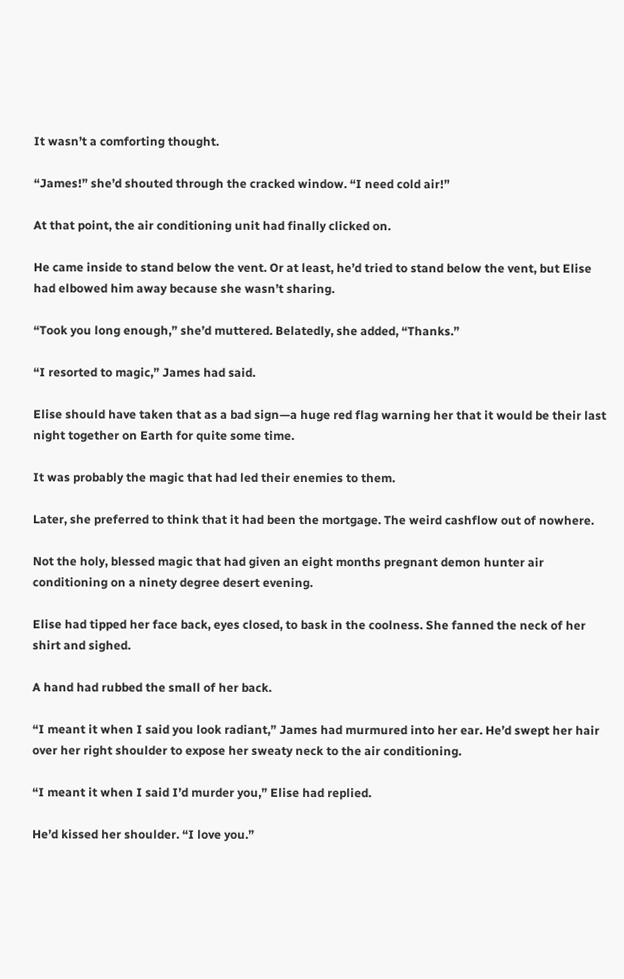It wasn’t a comforting thought.

“James!” she’d shouted through the cracked window. “I need cold air!”

At that point, the air conditioning unit had finally clicked on.

He came inside to stand below the vent. Or at least, he’d tried to stand below the vent, but Elise had elbowed him away because she wasn’t sharing.

“Took you long enough,” she’d muttered. Belatedly, she added, “Thanks.”

“I resorted to magic,” James had said.

Elise should have taken that as a bad sign—a huge red flag warning her that it would be their last night together on Earth for quite some time.

It was probably the magic that had led their enemies to them.

Later, she preferred to think that it had been the mortgage. The weird cashflow out of nowhere.

Not the holy, blessed magic that had given an eight months pregnant demon hunter air conditioning on a ninety degree desert evening.

Elise had tipped her face back, eyes closed, to bask in the coolness. She fanned the neck of her shirt and sighed.

A hand had rubbed the small of her back.

“I meant it when I said you look radiant,” James had murmured into her ear. He’d swept her hair over her right shoulder to expose her sweaty neck to the air conditioning.

“I meant it when I said I’d murder you,” Elise had replied.

He’d kissed her shoulder. “I love you.”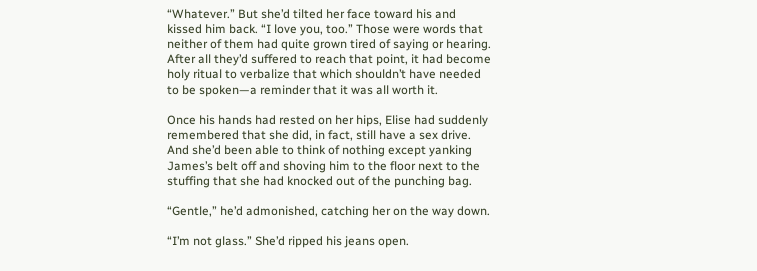“Whatever.” But she’d tilted her face toward his and kissed him back. “I love you, too.” Those were words that neither of them had quite grown tired of saying or hearing. After all they’d suffered to reach that point, it had become holy ritual to verbalize that which shouldn’t have needed to be spoken—a reminder that it was all worth it.

Once his hands had rested on her hips, Elise had suddenly remembered that she did, in fact, still have a sex drive. And she’d been able to think of nothing except yanking James’s belt off and shoving him to the floor next to the stuffing that she had knocked out of the punching bag.

“Gentle,” he’d admonished, catching her on the way down.

“I’m not glass.” She’d ripped his jeans open.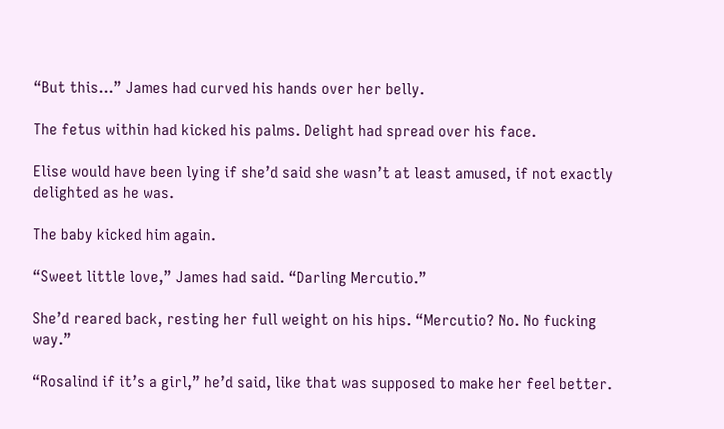“But this…” James had curved his hands over her belly.

The fetus within had kicked his palms. Delight had spread over his face.

Elise would have been lying if she’d said she wasn’t at least amused, if not exactly delighted as he was.

The baby kicked him again.

“Sweet little love,” James had said. “Darling Mercutio.”

She’d reared back, resting her full weight on his hips. “Mercutio? No. No fucking way.”

“Rosalind if it’s a girl,” he’d said, like that was supposed to make her feel better.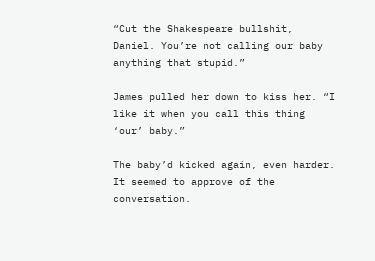“Cut the Shakespeare bullshit, Daniel. You’re not calling our baby anything that stupid.”

James pulled her down to kiss her. “I like it when you call this thing ‘our’ baby.”

The baby’d kicked again, even harder. It seemed to approve of the conversation.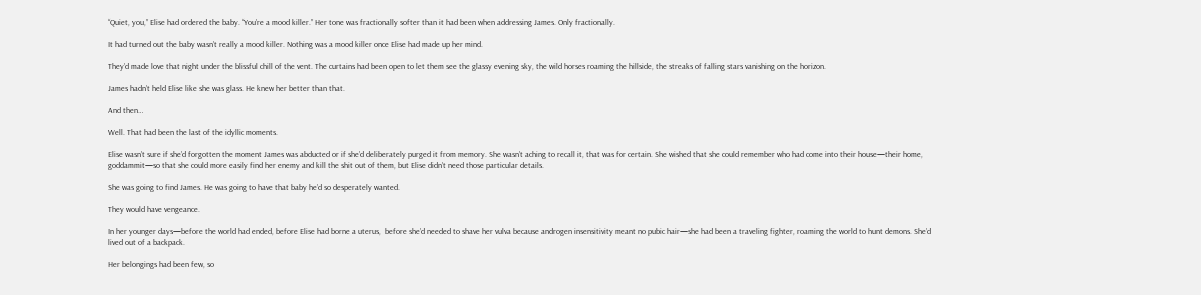“Quiet, you,” Elise had ordered the baby. “You’re a mood killer.” Her tone was fractionally softer than it had been when addressing James. Only fractionally.

It had turned out the baby wasn’t really a mood killer. Nothing was a mood killer once Elise had made up her mind.

They’d made love that night under the blissful chill of the vent. The curtains had been open to let them see the glassy evening sky, the wild horses roaming the hillside, the streaks of falling stars vanishing on the horizon.

James hadn’t held Elise like she was glass. He knew her better than that.

And then…

Well. That had been the last of the idyllic moments.

Elise wasn’t sure if she’d forgotten the moment James was abducted or if she’d deliberately purged it from memory. She wasn’t aching to recall it, that was for certain. She wished that she could remember who had come into their house—their home, goddammit—so that she could more easily find her enemy and kill the shit out of them, but Elise didn’t need those particular details.

She was going to find James. He was going to have that baby he’d so desperately wanted.

They would have vengeance.

In her younger days—before the world had ended, before Elise had borne a uterus,  before she’d needed to shave her vulva because androgen insensitivity meant no pubic hair—she had been a traveling fighter, roaming the world to hunt demons. She’d lived out of a backpack.

Her belongings had been few, so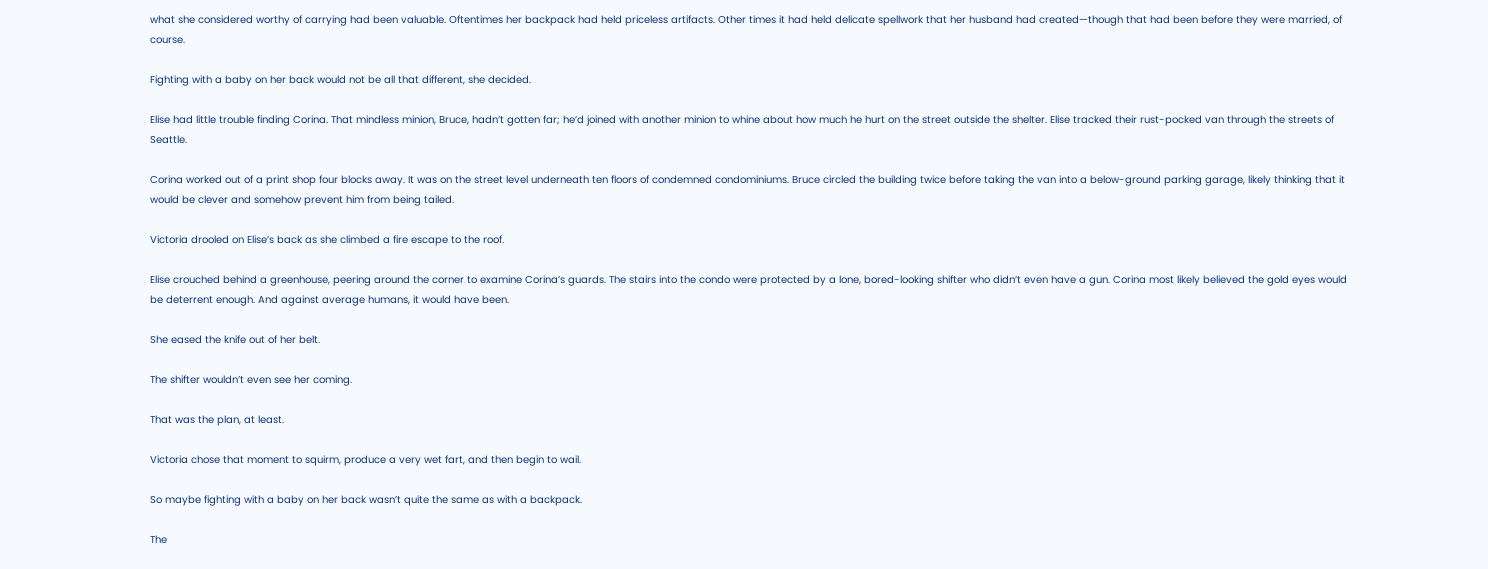what she considered worthy of carrying had been valuable. Oftentimes her backpack had held priceless artifacts. Other times it had held delicate spellwork that her husband had created—though that had been before they were married, of course.

Fighting with a baby on her back would not be all that different, she decided.

Elise had little trouble finding Corina. That mindless minion, Bruce, hadn’t gotten far; he’d joined with another minion to whine about how much he hurt on the street outside the shelter. Elise tracked their rust-pocked van through the streets of Seattle.

Corina worked out of a print shop four blocks away. It was on the street level underneath ten floors of condemned condominiums. Bruce circled the building twice before taking the van into a below-ground parking garage, likely thinking that it would be clever and somehow prevent him from being tailed.

Victoria drooled on Elise’s back as she climbed a fire escape to the roof.

Elise crouched behind a greenhouse, peering around the corner to examine Corina’s guards. The stairs into the condo were protected by a lone, bored-looking shifter who didn’t even have a gun. Corina most likely believed the gold eyes would be deterrent enough. And against average humans, it would have been.

She eased the knife out of her belt.

The shifter wouldn’t even see her coming.

That was the plan, at least.

Victoria chose that moment to squirm, produce a very wet fart, and then begin to wail.

So maybe fighting with a baby on her back wasn’t quite the same as with a backpack.

The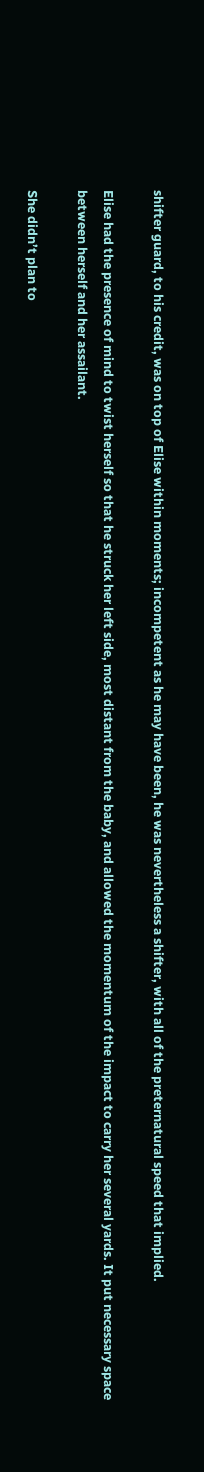shifter guard, to his credit, was on top of Elise within moments; incompetent as he may have been, he was nevertheless a shifter, with all of the preternatural speed that implied.

Elise had the presence of mind to twist herself so that he struck her left side, most distant from the baby, and allowed the momentum of the impact to carry her several yards. It put necessary space between herself and her assailant.

She didn’t plan to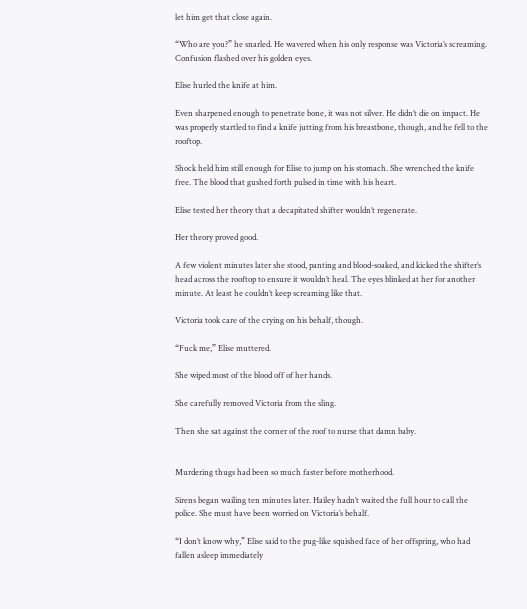let him get that close again.

“Who are you?” he snarled. He wavered when his only response was Victoria’s screaming. Confusion flashed over his golden eyes.

Elise hurled the knife at him.

Even sharpened enough to penetrate bone, it was not silver. He didn’t die on impact. He was properly startled to find a knife jutting from his breastbone, though, and he fell to the rooftop.

Shock held him still enough for Elise to jump on his stomach. She wrenched the knife free. The blood that gushed forth pulsed in time with his heart.

Elise tested her theory that a decapitated shifter wouldn’t regenerate.

Her theory proved good.

A few violent minutes later she stood, panting and blood-soaked, and kicked the shifter’s head across the rooftop to ensure it wouldn’t heal. The eyes blinked at her for another minute. At least he couldn’t keep screaming like that.

Victoria took care of the crying on his behalf, though.

“Fuck me,” Elise muttered.

She wiped most of the blood off of her hands.

She carefully removed Victoria from the sling.

Then she sat against the corner of the roof to nurse that damn baby.


Murdering thugs had been so much faster before motherhood.

Sirens began wailing ten minutes later. Hailey hadn’t waited the full hour to call the police. She must have been worried on Victoria’s behalf.

“I don’t know why,” Elise said to the pug-like squished face of her offspring, who had fallen asleep immediately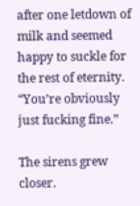after one letdown of milk and seemed happy to suckle for the rest of eternity. “You’re obviously just fucking fine.”

The sirens grew closer.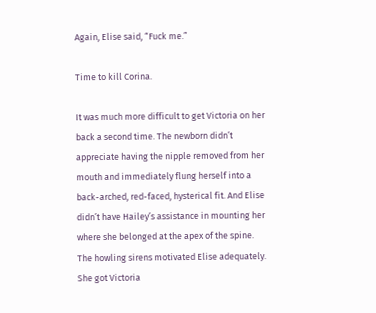Again, Elise said, “Fuck me.”

Time to kill Corina.

It was much more difficult to get Victoria on her back a second time. The newborn didn’t appreciate having the nipple removed from her mouth and immediately flung herself into a back-arched, red-faced, hysterical fit. And Elise didn’t have Hailey’s assistance in mounting her where she belonged at the apex of the spine. The howling sirens motivated Elise adequately. She got Victoria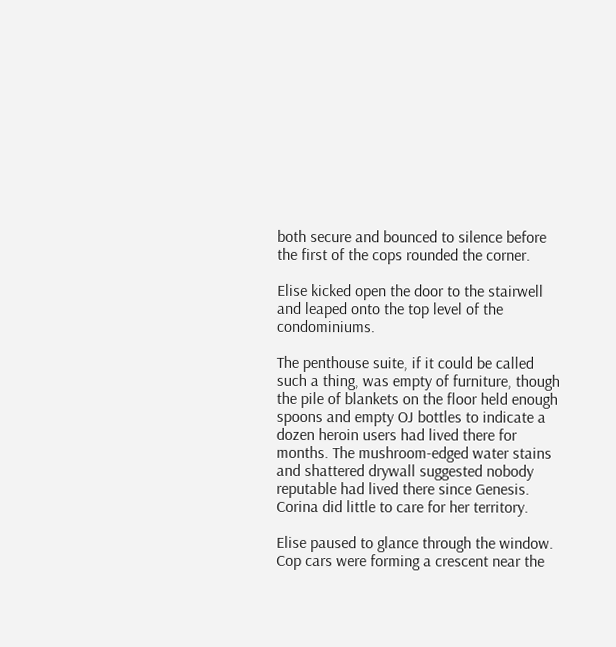both secure and bounced to silence before the first of the cops rounded the corner.

Elise kicked open the door to the stairwell and leaped onto the top level of the condominiums.

The penthouse suite, if it could be called such a thing, was empty of furniture, though the pile of blankets on the floor held enough spoons and empty OJ bottles to indicate a dozen heroin users had lived there for months. The mushroom-edged water stains and shattered drywall suggested nobody reputable had lived there since Genesis. Corina did little to care for her territory.

Elise paused to glance through the window. Cop cars were forming a crescent near the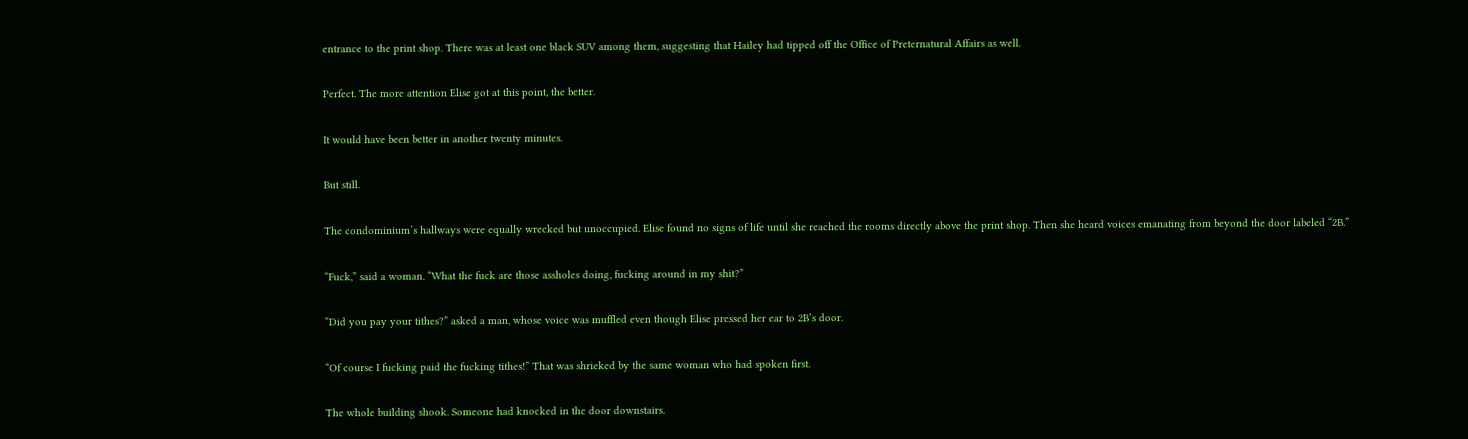entrance to the print shop. There was at least one black SUV among them, suggesting that Hailey had tipped off the Office of Preternatural Affairs as well.

Perfect. The more attention Elise got at this point, the better.

It would have been better in another twenty minutes.

But still.

The condominium’s hallways were equally wrecked but unoccupied. Elise found no signs of life until she reached the rooms directly above the print shop. Then she heard voices emanating from beyond the door labeled “2B.”

“Fuck,” said a woman. “What the fuck are those assholes doing, fucking around in my shit?”

“Did you pay your tithes?” asked a man, whose voice was muffled even though Elise pressed her ear to 2B’s door.

“Of course I fucking paid the fucking tithes!” That was shrieked by the same woman who had spoken first.

The whole building shook. Someone had knocked in the door downstairs.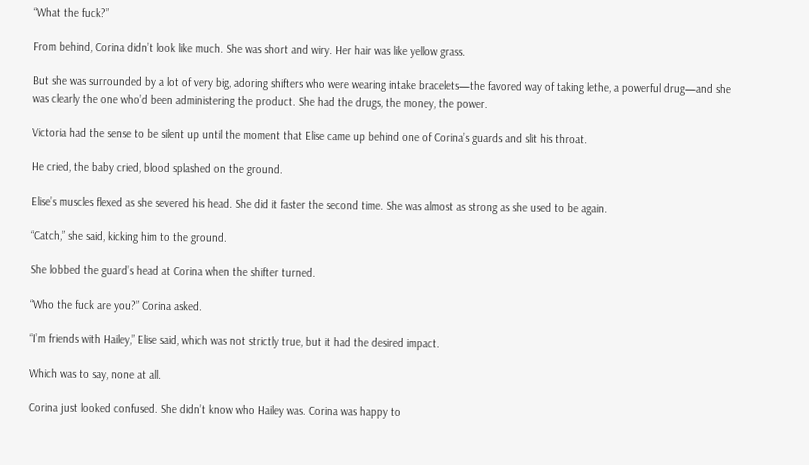“What the fuck?”

From behind, Corina didn’t look like much. She was short and wiry. Her hair was like yellow grass.

But she was surrounded by a lot of very big, adoring shifters who were wearing intake bracelets—the favored way of taking lethe, a powerful drug—and she was clearly the one who’d been administering the product. She had the drugs, the money, the power.

Victoria had the sense to be silent up until the moment that Elise came up behind one of Corina’s guards and slit his throat.

He cried, the baby cried, blood splashed on the ground.

Elise’s muscles flexed as she severed his head. She did it faster the second time. She was almost as strong as she used to be again.

“Catch,” she said, kicking him to the ground.

She lobbed the guard’s head at Corina when the shifter turned.

“Who the fuck are you?” Corina asked.

“I’m friends with Hailey,” Elise said, which was not strictly true, but it had the desired impact.

Which was to say, none at all.

Corina just looked confused. She didn’t know who Hailey was. Corina was happy to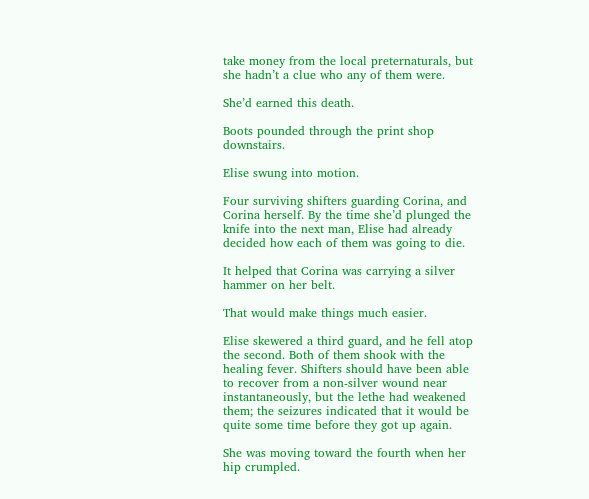take money from the local preternaturals, but she hadn’t a clue who any of them were.

She’d earned this death.

Boots pounded through the print shop downstairs.

Elise swung into motion.

Four surviving shifters guarding Corina, and Corina herself. By the time she’d plunged the knife into the next man, Elise had already decided how each of them was going to die.

It helped that Corina was carrying a silver hammer on her belt.

That would make things much easier.

Elise skewered a third guard, and he fell atop the second. Both of them shook with the healing fever. Shifters should have been able to recover from a non-silver wound near instantaneously, but the lethe had weakened them; the seizures indicated that it would be quite some time before they got up again.

She was moving toward the fourth when her hip crumpled.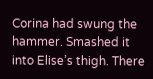Corina had swung the hammer. Smashed it into Elise’s thigh. There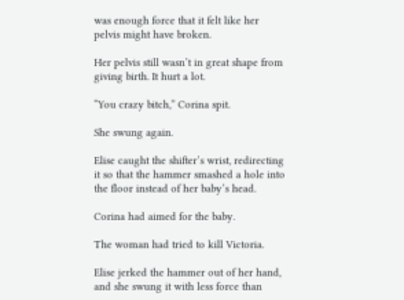was enough force that it felt like her pelvis might have broken.

Her pelvis still wasn’t in great shape from giving birth. It hurt a lot.

“You crazy bitch,” Corina spit.

She swung again.

Elise caught the shifter’s wrist, redirecting it so that the hammer smashed a hole into the floor instead of her baby’s head.

Corina had aimed for the baby.

The woman had tried to kill Victoria.

Elise jerked the hammer out of her hand, and she swung it with less force than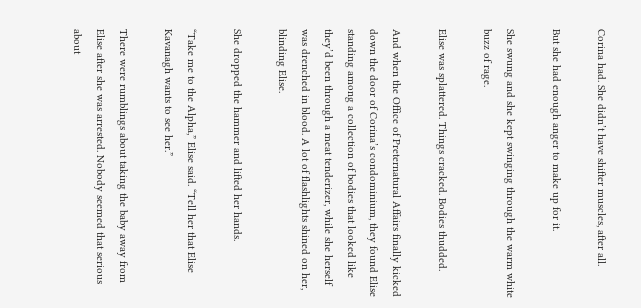Corina had. She didn’t have shifter muscles, after all.

But she had enough anger to make up for it.

She swung and she kept swinging through the warm white buzz of rage.

Elise was splattered. Things cracked. Bodies thudded.

And when the Office of Preternatural Affairs finally kicked down the door of Corina’s condominium, they found Elise standing among a collection of bodies that looked like they’d been through a meat tenderizer, while she herself was drenched in blood. A lot of flashlights shined on her, blinding Elise.

She dropped the hammer and lifted her hands.

“Take me to the Alpha,” Elise said. “Tell her that Elise Kavanagh wants to see her.”

There were rumblings about taking the baby away from Elise after she was arrested. Nobody seemed that serious about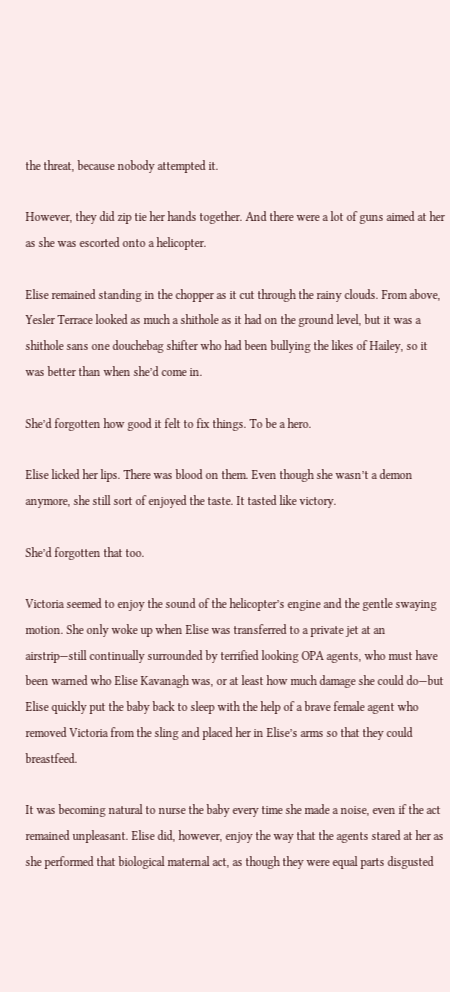the threat, because nobody attempted it.

However, they did zip tie her hands together. And there were a lot of guns aimed at her as she was escorted onto a helicopter.

Elise remained standing in the chopper as it cut through the rainy clouds. From above, Yesler Terrace looked as much a shithole as it had on the ground level, but it was a shithole sans one douchebag shifter who had been bullying the likes of Hailey, so it was better than when she’d come in.

She’d forgotten how good it felt to fix things. To be a hero.

Elise licked her lips. There was blood on them. Even though she wasn’t a demon anymore, she still sort of enjoyed the taste. It tasted like victory.

She’d forgotten that too.

Victoria seemed to enjoy the sound of the helicopter’s engine and the gentle swaying motion. She only woke up when Elise was transferred to a private jet at an airstrip—still continually surrounded by terrified looking OPA agents, who must have been warned who Elise Kavanagh was, or at least how much damage she could do—but Elise quickly put the baby back to sleep with the help of a brave female agent who removed Victoria from the sling and placed her in Elise’s arms so that they could breastfeed.

It was becoming natural to nurse the baby every time she made a noise, even if the act remained unpleasant. Elise did, however, enjoy the way that the agents stared at her as she performed that biological maternal act, as though they were equal parts disgusted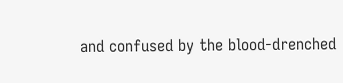and confused by the blood-drenched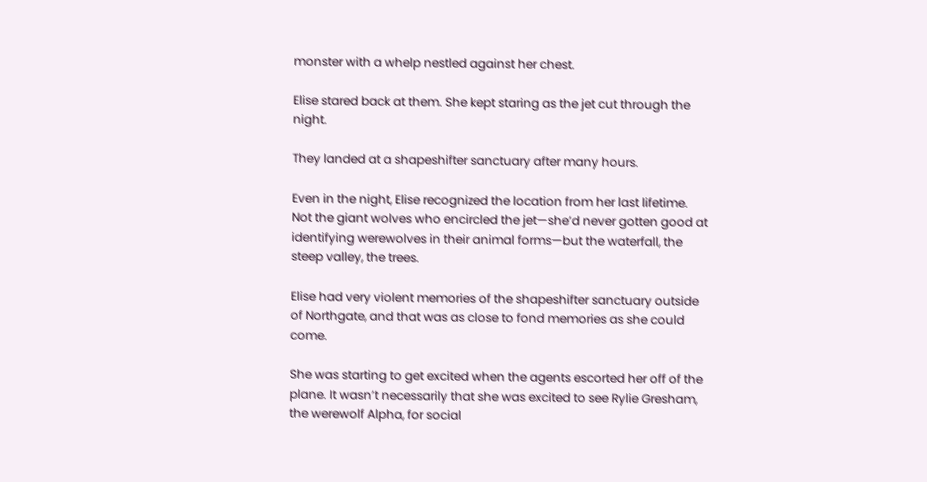monster with a whelp nestled against her chest.

Elise stared back at them. She kept staring as the jet cut through the night.

They landed at a shapeshifter sanctuary after many hours.

Even in the night, Elise recognized the location from her last lifetime. Not the giant wolves who encircled the jet—she’d never gotten good at identifying werewolves in their animal forms—but the waterfall, the steep valley, the trees.

Elise had very violent memories of the shapeshifter sanctuary outside of Northgate, and that was as close to fond memories as she could come.

She was starting to get excited when the agents escorted her off of the plane. It wasn’t necessarily that she was excited to see Rylie Gresham, the werewolf Alpha, for social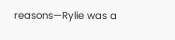reasons—Rylie was a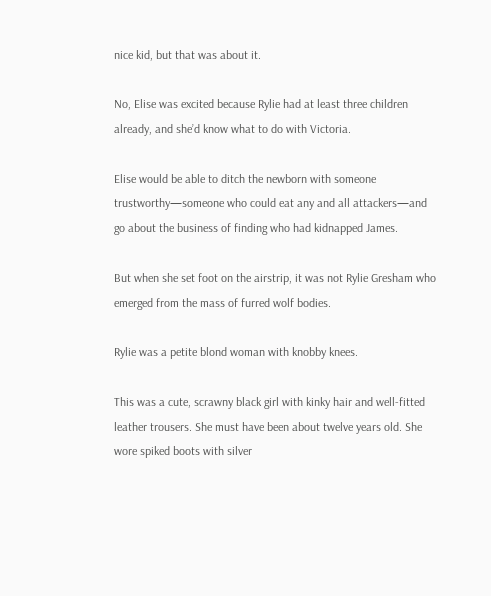nice kid, but that was about it.

No, Elise was excited because Rylie had at least three children already, and she’d know what to do with Victoria.

Elise would be able to ditch the newborn with someone trustworthy—someone who could eat any and all attackers—and go about the business of finding who had kidnapped James.

But when she set foot on the airstrip, it was not Rylie Gresham who emerged from the mass of furred wolf bodies.

Rylie was a petite blond woman with knobby knees.

This was a cute, scrawny black girl with kinky hair and well-fitted leather trousers. She must have been about twelve years old. She wore spiked boots with silver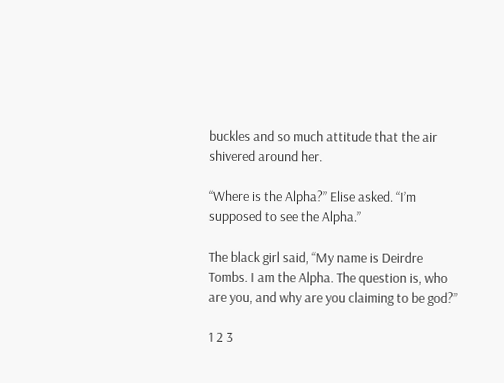buckles and so much attitude that the air shivered around her.

“Where is the Alpha?” Elise asked. “I’m supposed to see the Alpha.”

The black girl said, “My name is Deirdre Tombs. I am the Alpha. The question is, who are you, and why are you claiming to be god?”

1 2 3